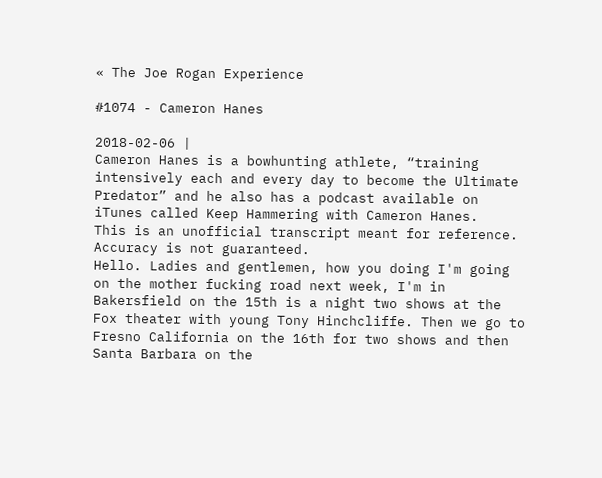« The Joe Rogan Experience

#1074 - Cameron Hanes

2018-02-06 |
Cameron Hanes is a bowhunting athlete, “training intensively each and every day to become the Ultimate Predator” and he also has a podcast available on iTunes called Keep Hammering with Cameron Hanes.
This is an unofficial transcript meant for reference. Accuracy is not guaranteed.
Hello. Ladies and gentlemen, how you doing I'm going on the mother fucking road next week, I'm in Bakersfield on the 15th is a night two shows at the Fox theater with young Tony Hinchcliffe. Then we go to Fresno California on the 16th for two shows and then Santa Barbara on the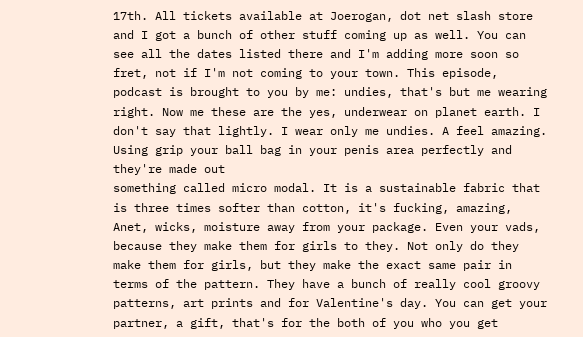17th. All tickets available at Joerogan, dot net slash store and I got a bunch of other stuff coming up as well. You can see all the dates listed there and I'm adding more soon so fret, not if I'm not coming to your town. This episode, podcast is brought to you by me: undies, that's but me wearing right. Now me these are the yes, underwear on planet earth. I don't say that lightly. I wear only me undies. A feel amazing. Using grip your ball bag in your penis area perfectly and they're made out
something called micro modal. It is a sustainable fabric that is three times softer than cotton, it's fucking, amazing, Anet, wicks, moisture away from your package. Even your vads, because they make them for girls to they. Not only do they make them for girls, but they make the exact same pair in terms of the pattern. They have a bunch of really cool groovy patterns, art prints and for Valentine's day. You can get your partner, a gift, that's for the both of you who you get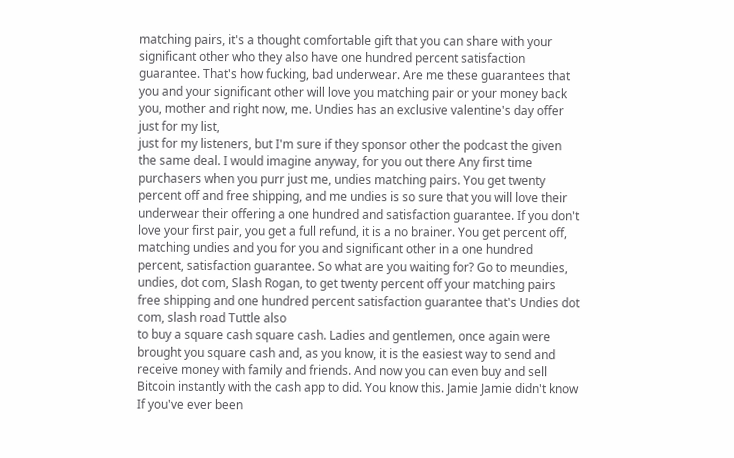matching pairs, it's a thought comfortable gift that you can share with your significant other who they also have one hundred percent satisfaction guarantee. That's how fucking, bad underwear. Are me these guarantees that you and your significant other will love you matching pair or your money back you, mother and right now, me. Undies has an exclusive valentine's day offer just for my list,
just for my listeners, but I'm sure if they sponsor other the podcast the given the same deal. I would imagine anyway, for you out there Any first time purchasers when you purr just me, undies matching pairs. You get twenty percent off and free shipping, and me undies is so sure that you will love their underwear their offering a one hundred and satisfaction guarantee. If you don't love your first pair, you get a full refund, it is a no brainer. You get percent off, matching undies and you for you and significant other in a one hundred percent, satisfaction guarantee. So what are you waiting for? Go to meundies, undies, dot com, Slash Rogan, to get twenty percent off your matching pairs free shipping and one hundred percent satisfaction guarantee that's Undies dot com, slash road Tuttle also
to buy a square cash square cash. Ladies and gentlemen, once again were brought you square cash and, as you know, it is the easiest way to send and receive money with family and friends. And now you can even buy and sell Bitcoin instantly with the cash app to did. You know this. Jamie Jamie didn't know If you've ever been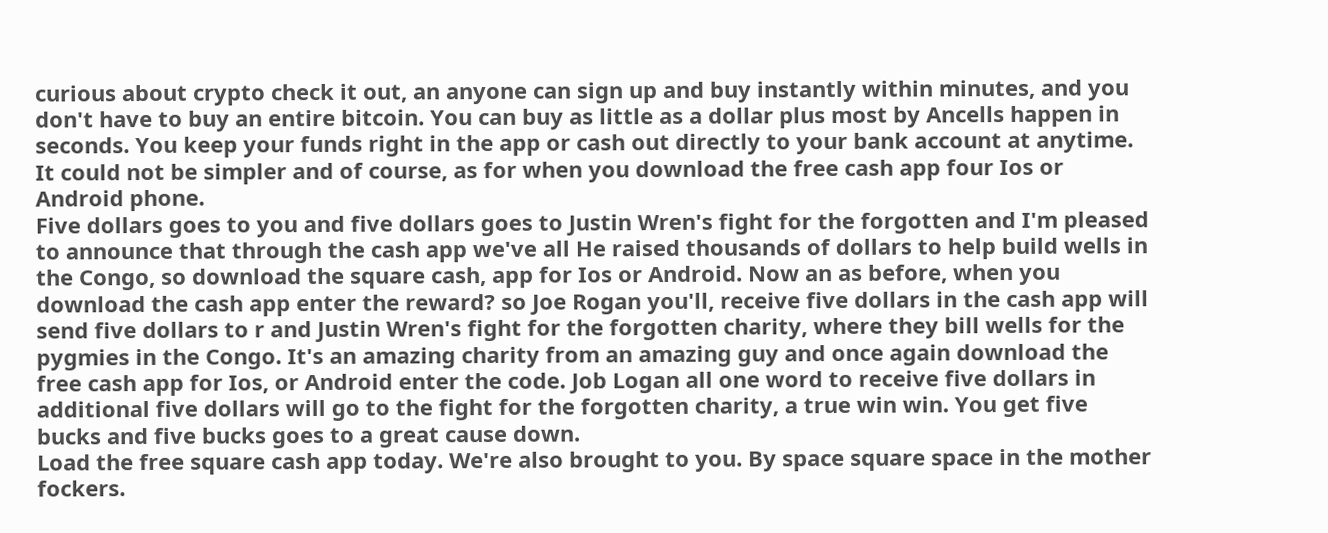curious about crypto check it out, an anyone can sign up and buy instantly within minutes, and you don't have to buy an entire bitcoin. You can buy as little as a dollar plus most by Ancells happen in seconds. You keep your funds right in the app or cash out directly to your bank account at anytime. It could not be simpler and of course, as for when you download the free cash app four Ios or Android phone.
Five dollars goes to you and five dollars goes to Justin Wren's fight for the forgotten and I'm pleased to announce that through the cash app we've all He raised thousands of dollars to help build wells in the Congo, so download the square cash, app for Ios or Android. Now an as before, when you download the cash app enter the reward? so Joe Rogan you'll, receive five dollars in the cash app will send five dollars to r and Justin Wren's fight for the forgotten charity, where they bill wells for the pygmies in the Congo. It's an amazing charity from an amazing guy and once again download the free cash app for Ios, or Android enter the code. Job Logan all one word to receive five dollars in additional five dollars will go to the fight for the forgotten charity, a true win win. You get five bucks and five bucks goes to a great cause down.
Load the free square cash app today. We're also brought to you. By space square space in the mother fockers.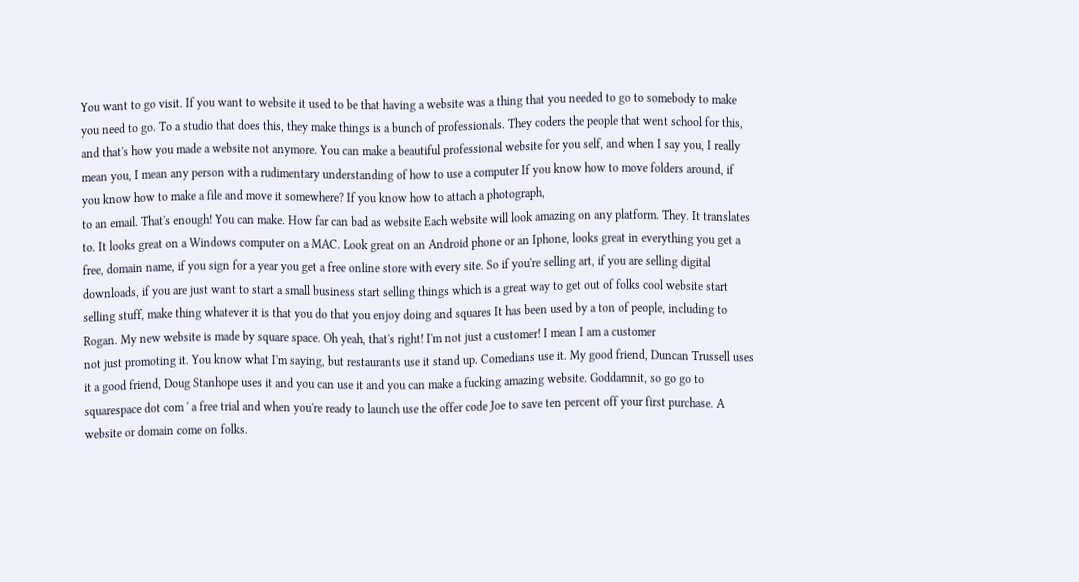You want to go visit. If you want to website it used to be that having a website was a thing that you needed to go to somebody to make you need to go. To a studio that does this, they make things is a bunch of professionals. They coders the people that went school for this, and that's how you made a website not anymore. You can make a beautiful professional website for you self, and when I say you, I really mean you, I mean any person with a rudimentary understanding of how to use a computer If you know how to move folders around, if you know how to make a file and move it somewhere? If you know how to attach a photograph,
to an email. That's enough! You can make. How far can bad as website Each website will look amazing on any platform. They. It translates to. It looks great on a Windows computer on a MAC. Look great on an Android phone or an Iphone, looks great in everything you get a free, domain name, if you sign for a year you get a free online store with every site. So if you're selling art, if you are selling digital downloads, if you are just want to start a small business start selling things which is a great way to get out of folks cool website start selling stuff, make thing whatever it is that you do that you enjoy doing and squares It has been used by a ton of people, including to Rogan. My new website is made by square space. Oh yeah, that's right! I'm not just a customer! I mean I am a customer
not just promoting it. You know what I'm saying, but restaurants use it stand up. Comedians use it. My good friend, Duncan Trussell uses it a good friend, Doug Stanhope uses it and you can use it and you can make a fucking amazing website. Goddamnit, so go go to squarespace dot com ' a free trial and when you're ready to launch use the offer code Joe to save ten percent off your first purchase. A website or domain come on folks.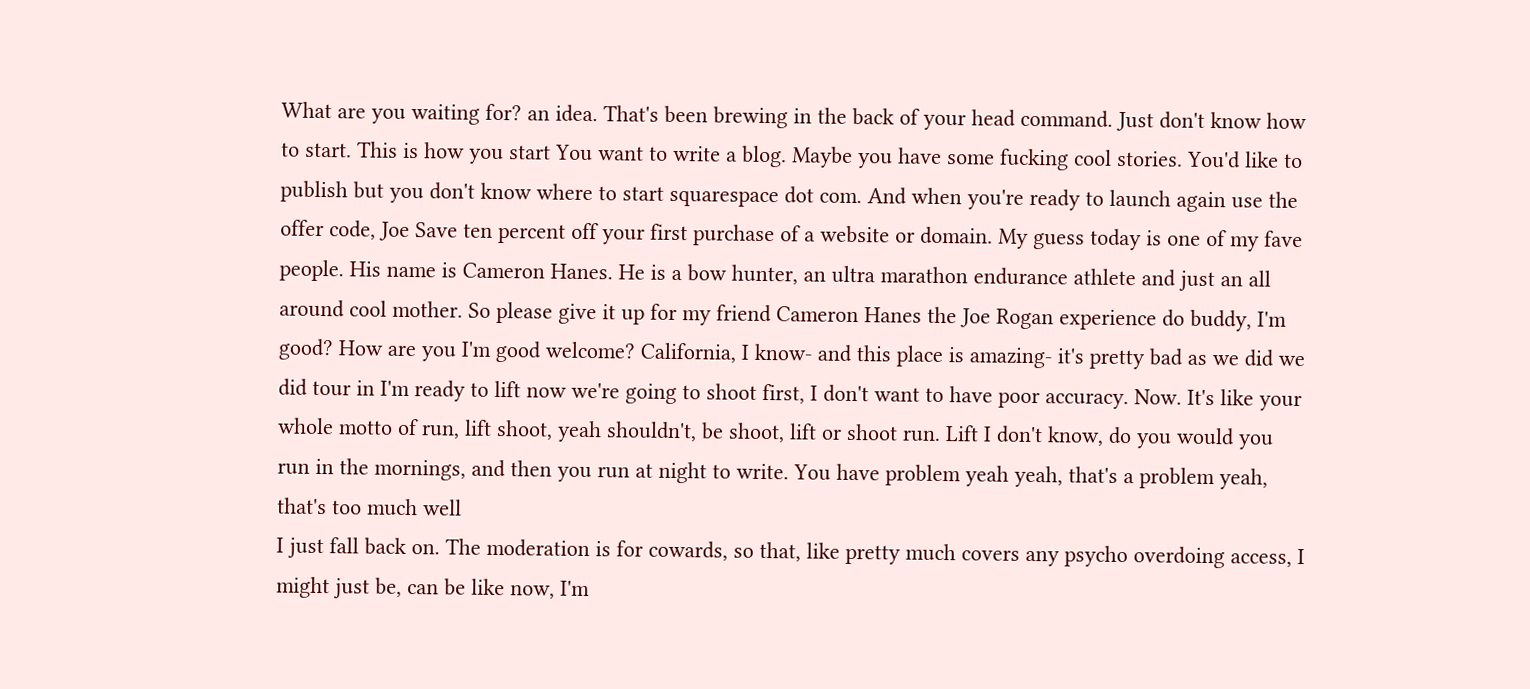What are you waiting for? an idea. That's been brewing in the back of your head command. Just don't know how to start. This is how you start You want to write a blog. Maybe you have some fucking cool stories. You'd like to publish but you don't know where to start squarespace dot com. And when you're ready to launch again use the offer code, Joe Save ten percent off your first purchase of a website or domain. My guess today is one of my fave
people. His name is Cameron Hanes. He is a bow hunter, an ultra marathon endurance athlete and just an all around cool mother. So please give it up for my friend Cameron Hanes the Joe Rogan experience do buddy, I'm good? How are you I'm good welcome? California, I know- and this place is amazing- it's pretty bad as we did we did tour in I'm ready to lift now we're going to shoot first, I don't want to have poor accuracy. Now. It's like your whole motto of run, lift shoot, yeah shouldn't, be shoot, lift or shoot run. Lift I don't know, do you would you run in the mornings, and then you run at night to write. You have problem yeah yeah, that's a problem yeah, that's too much well
I just fall back on. The moderation is for cowards, so that, like pretty much covers any psycho overdoing access, I might just be, can be like now, I'm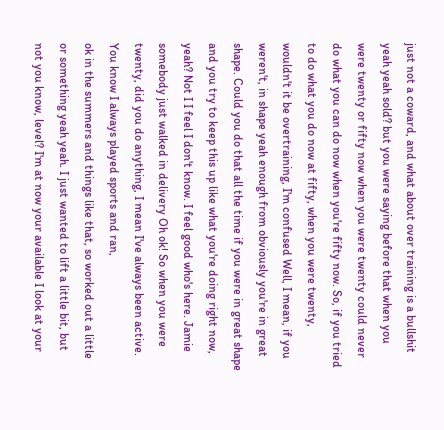just not a coward, and what about over training is a bullshit yeah yeah sold? but you were saying before that when you were twenty or fifty now when you were twenty could never do what you can do now when you're fifty now. So, if you tried to do what you do now at fifty, when you were twenty, wouldn't it be overtraining, I'm confused Well, I mean, if you weren't, in shape yeah enough from obviously you're in great shape. Could you do that all the time if you were in great shape and you try to keep this up like what you're doing right now, yeah? Not I I feel I don't know. I feel good who's here. Jamie somebody just walked in delivery Oh ok! So when you were twenty, did you do anything, I mean I've always been active. You know I always played sports and ran,
ok in the summers and things like that, so worked out a little or something yeah yeah. I just wanted to lift a little bit, but not you know, level? I'm at now your available I look at your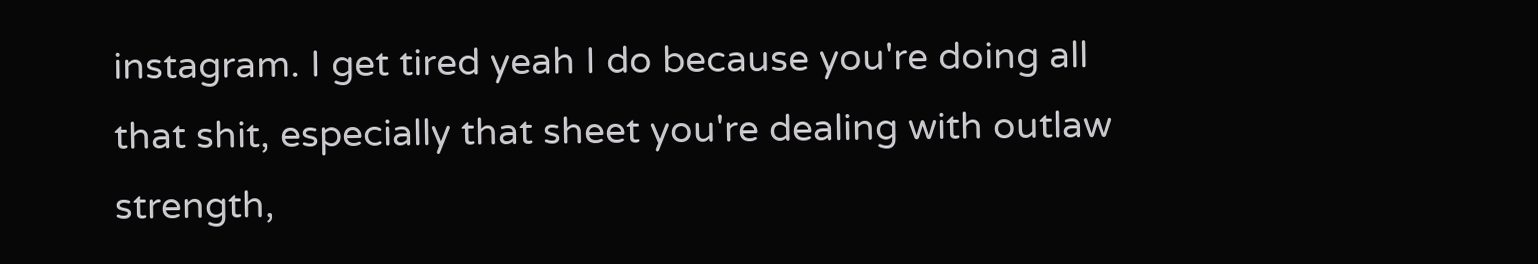instagram. I get tired yeah I do because you're doing all that shit, especially that sheet you're dealing with outlaw strength,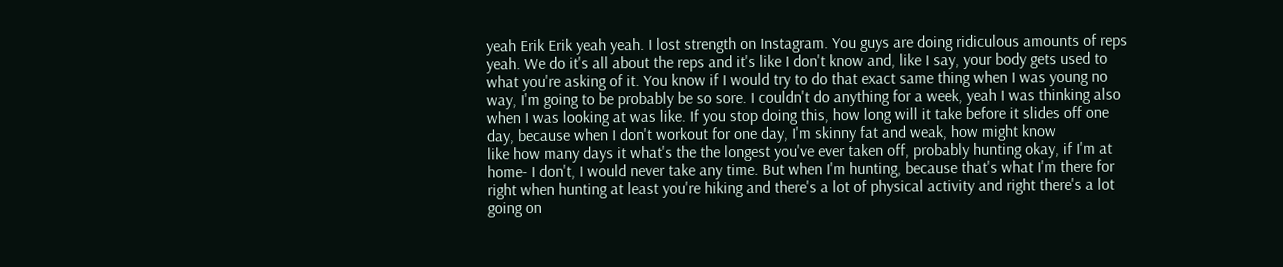yeah Erik Erik yeah yeah. I lost strength on Instagram. You guys are doing ridiculous amounts of reps yeah. We do it's all about the reps and it's like I don't know and, like I say, your body gets used to what you're asking of it. You know if I would try to do that exact same thing when I was young no way, I'm going to be probably be so sore. I couldn't do anything for a week, yeah I was thinking also when I was looking at was like. If you stop doing this, how long will it take before it slides off one day, because when I don't workout for one day, I'm skinny fat and weak, how might know
like how many days it what's the the longest you've ever taken off, probably hunting okay, if I'm at home- I don't, I would never take any time. But when I'm hunting, because that's what I'm there for right when hunting at least you're hiking and there's a lot of physical activity and right there's a lot going on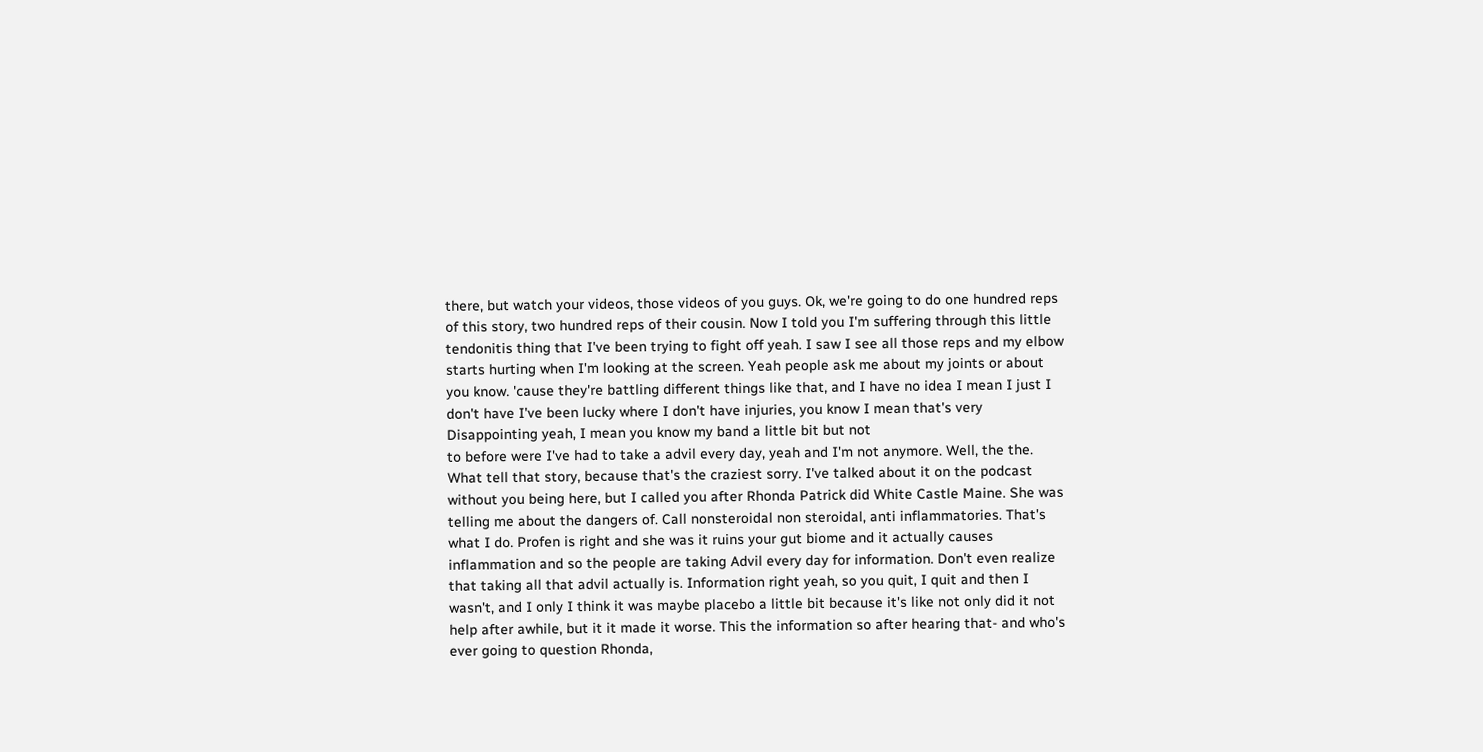there, but watch your videos, those videos of you guys. Ok, we're going to do one hundred reps of this story, two hundred reps of their cousin. Now I told you I'm suffering through this little tendonitis thing that I've been trying to fight off yeah. I saw I see all those reps and my elbow starts hurting when I'm looking at the screen. Yeah people ask me about my joints or about you know. 'cause they're battling different things like that, and I have no idea I mean I just I don't have I've been lucky where I don't have injuries, you know I mean that's very Disappointing yeah, I mean you know my band a little bit but not
to before were I've had to take a advil every day, yeah and I'm not anymore. Well, the the. What tell that story, because that's the craziest sorry. I've talked about it on the podcast without you being here, but I called you after Rhonda Patrick did White Castle Maine. She was telling me about the dangers of. Call nonsteroidal non steroidal, anti inflammatories. That's what I do. Profen is right and she was it ruins your gut biome and it actually causes inflammation and so the people are taking Advil every day for information. Don't even realize that taking all that advil actually is. Information right yeah, so you quit, I quit and then I wasn't, and I only I think it was maybe placebo a little bit because it's like not only did it not help after awhile, but it it made it worse. This the information so after hearing that- and who's ever going to question Rhonda,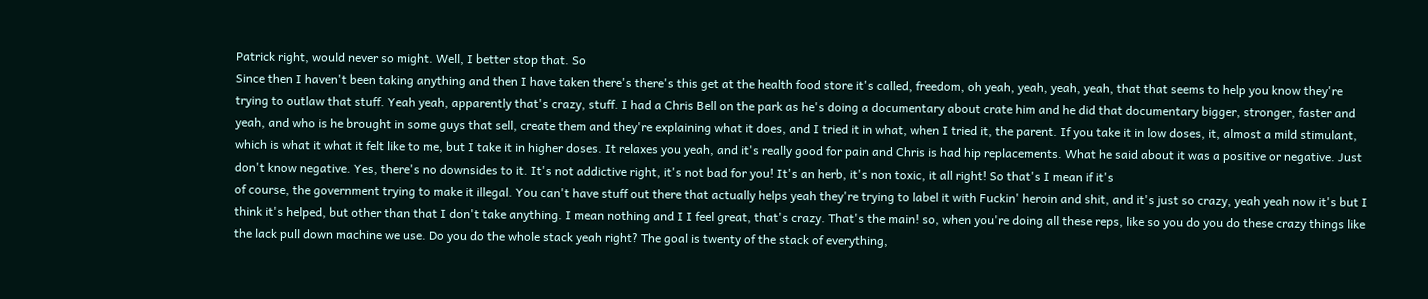Patrick right, would never so might. Well, I better stop that. So
Since then I haven't been taking anything and then I have taken there's there's this get at the health food store it's called, freedom, oh yeah, yeah, yeah, yeah, that that seems to help you know they're trying to outlaw that stuff. Yeah yeah, apparently that's crazy, stuff. I had a Chris Bell on the park as he's doing a documentary about crate him and he did that documentary bigger, stronger, faster and yeah, and who is he brought in some guys that sell, create them and they're explaining what it does, and I tried it in what, when I tried it, the parent. If you take it in low doses, it, almost a mild stimulant, which is what it what it felt like to me, but I take it in higher doses. It relaxes you yeah, and it's really good for pain and Chris is had hip replacements. What he said about it was a positive or negative. Just don't know negative. Yes, there's no downsides to it. It's not addictive right, it's not bad for you! It's an herb, it's non toxic, it all right! So that's I mean if it's
of course, the government trying to make it illegal. You can't have stuff out there that actually helps yeah they're trying to label it with Fuckin' heroin and shit, and it's just so crazy, yeah yeah now it's but I think it's helped, but other than that I don't take anything. I mean nothing and I I feel great, that's crazy. That's the main! so, when you're doing all these reps, like so you do you do these crazy things like the lack pull down machine we use. Do you do the whole stack yeah right? The goal is twenty of the stack of everything,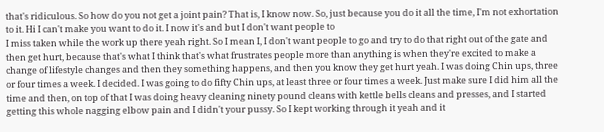that's ridiculous. So how do you not get a joint pain? That is, I know now. So, just because you do it all the time, I'm not exhortation to it. Hi I can't make you want to do it. I now it's and but I don't want people to
I miss taken while the work up there yeah right. So I mean I, I don't want people to go and try to do that right out of the gate and then get hurt, because that's what I think that's what frustrates people more than anything is when they're excited to make a change of lifestyle changes and then they something happens, and then you know they get hurt yeah. I was doing Chin ups, three or four times a week. I decided. I was going to do fifty Chin ups, at least three or four times a week. Just make sure I did him all the time and then, on top of that I was doing heavy cleaning ninety pound cleans with kettle bells cleans and presses, and I started getting this whole nagging elbow pain and I didn't your pussy. So I kept working through it yeah and it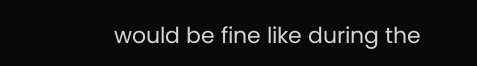would be fine like during the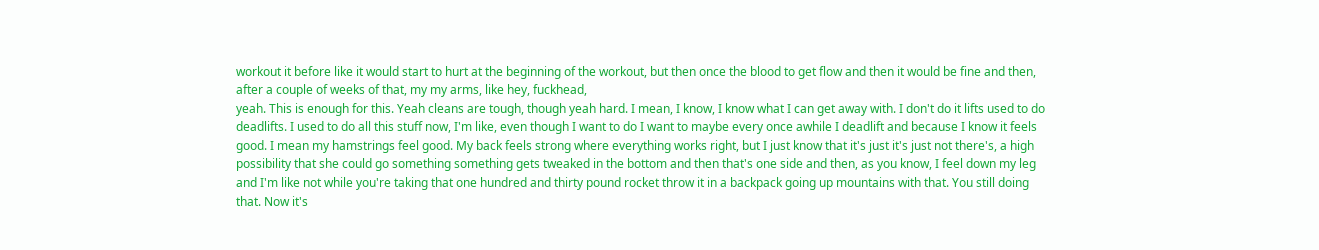workout it before like it would start to hurt at the beginning of the workout, but then once the blood to get flow and then it would be fine and then, after a couple of weeks of that, my my arms, like hey, fuckhead,
yeah. This is enough for this. Yeah cleans are tough, though yeah hard. I mean, I know, I know what I can get away with. I don't do it lifts used to do deadlifts. I used to do all this stuff now, I'm like, even though I want to do I want to maybe every once awhile I deadlift and because I know it feels good. I mean my hamstrings feel good. My back feels strong where everything works right, but I just know that it's just it's just not there's, a high possibility that she could go something something gets tweaked in the bottom and then that's one side and then, as you know, I feel down my leg and I'm like not while you're taking that one hundred and thirty pound rocket throw it in a backpack going up mountains with that. You still doing that. Now it's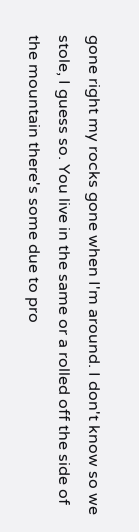gone right my rocks gone when I'm around. I don't know so we stole, I guess so. You live in the same or a rolled off the side of the mountain there's some due to pro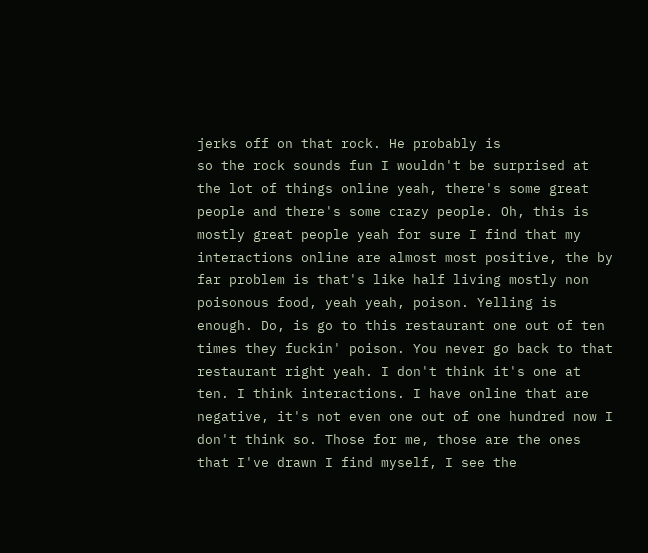jerks off on that rock. He probably is
so the rock sounds fun I wouldn't be surprised at the lot of things online yeah, there's some great people and there's some crazy people. Oh, this is mostly great people yeah for sure I find that my interactions online are almost most positive, the by far problem is that's like half living mostly non poisonous food, yeah yeah, poison. Yelling is enough. Do, is go to this restaurant one out of ten times they fuckin' poison. You never go back to that restaurant right yeah. I don't think it's one at ten. I think interactions. I have online that are negative, it's not even one out of one hundred now I don't think so. Those for me, those are the ones that I've drawn I find myself, I see the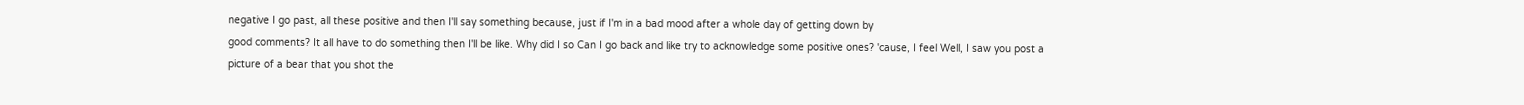negative I go past, all these positive and then I'll say something because, just if I'm in a bad mood after a whole day of getting down by
good comments? It all have to do something then I'll be like. Why did I so Can I go back and like try to acknowledge some positive ones? 'cause, I feel Well, I saw you post a picture of a bear that you shot the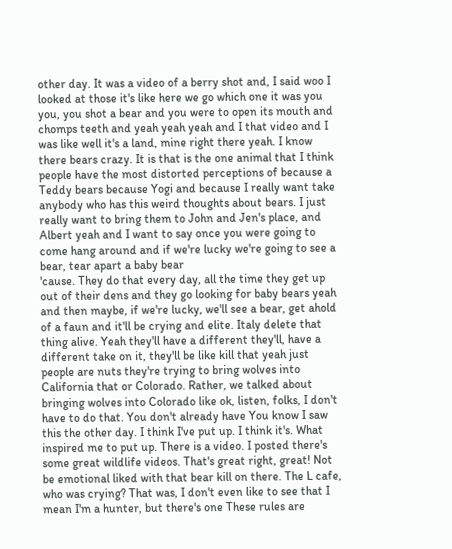other day. It was a video of a berry shot and, I said woo I looked at those it's like here we go which one it was you you, you shot a bear and you were to open its mouth and chomps teeth and yeah yeah yeah and I that video and I was like well it's a land, mine right there yeah. I know there bears crazy. It is that is the one animal that I think people have the most distorted perceptions of because a Teddy bears because Yogi and because I really want take anybody who has this weird thoughts about bears. I just really want to bring them to John and Jen's place, and Albert yeah and I want to say once you were going to come hang around and if we're lucky we're going to see a bear, tear apart a baby bear
'cause. They do that every day, all the time they get up out of their dens and they go looking for baby bears yeah and then maybe, if we're lucky, we'll see a bear, get ahold of a faun and it'll be crying and elite. Italy delete that thing alive. Yeah they'll have a different they'll, have a different take on it, they'll be like kill that yeah just people are nuts they're trying to bring wolves into California that or Colorado. Rather, we talked about bringing wolves into Colorado like ok, listen, folks, I don't have to do that. You don't already have You know I saw this the other day. I think I've put up. I think it's. What inspired me to put up. There is a video. I posted there's some great wildlife videos. That's great right, great! Not be emotional liked with that bear kill on there. The L cafe, who was crying? That was, I don't even like to see that I mean I'm a hunter, but there's one These rules are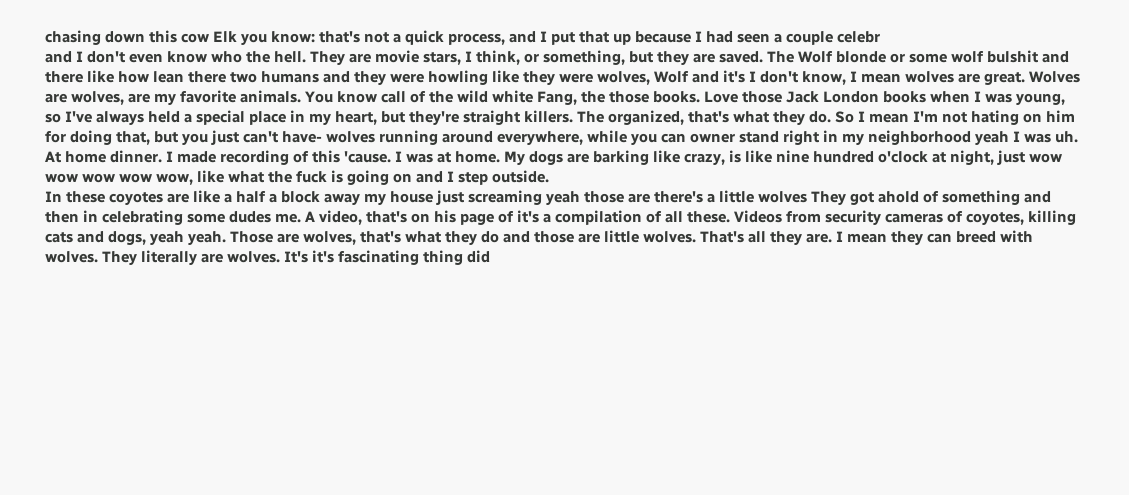chasing down this cow Elk you know: that's not a quick process, and I put that up because I had seen a couple celebr
and I don't even know who the hell. They are movie stars, I think, or something, but they are saved. The Wolf blonde or some wolf bulshit and there like how lean there two humans and they were howling like they were wolves, Wolf and it's I don't know, I mean wolves are great. Wolves are wolves, are my favorite animals. You know call of the wild white Fang, the those books. Love those Jack London books when I was young, so I've always held a special place in my heart, but they're straight killers. The organized, that's what they do. So I mean I'm not hating on him for doing that, but you just can't have- wolves running around everywhere, while you can owner stand right in my neighborhood yeah I was uh. At home dinner. I made recording of this 'cause. I was at home. My dogs are barking like crazy, is like nine hundred o'clock at night, just wow wow wow wow wow, like what the fuck is going on and I step outside.
In these coyotes are like a half a block away my house just screaming yeah those are there's a little wolves They got ahold of something and then in celebrating some dudes me. A video, that's on his page of it's a compilation of all these. Videos from security cameras of coyotes, killing cats and dogs, yeah yeah. Those are wolves, that's what they do and those are little wolves. That's all they are. I mean they can breed with wolves. They literally are wolves. It's it's fascinating thing did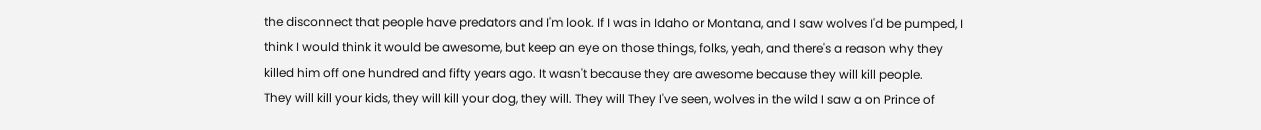the disconnect that people have predators and I'm look. If I was in Idaho or Montana, and I saw wolves I'd be pumped, I think I would think it would be awesome, but keep an eye on those things, folks, yeah, and there's a reason why they killed him off one hundred and fifty years ago. It wasn't because they are awesome because they will kill people.
They will kill your kids, they will kill your dog, they will. They will They I've seen, wolves in the wild I saw a on Prince of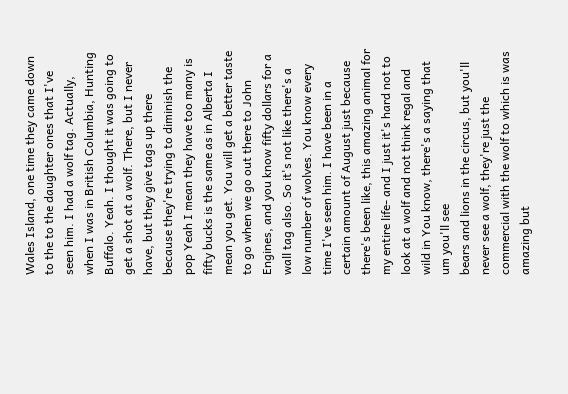Wales Island, one time they came down to the to the daughter ones that I've seen him. I had a wolf tag. Actually, when I was in British Columbia, Hunting Buffalo. Yeah. I thought it was going to get a shot at a wolf. There, but I never have, but they give tags up there because they're trying to diminish the pop Yeah I mean they have too many is fifty bucks is the same as in Alberta I mean you get. You will get a better taste to go when we go out there to John Engines, and you know fifty dollars for a wall tag also. So it's not like there's a low number of wolves. You know every time I've seen him. I have been in a certain amount of August just because there's been like, this amazing animal for my entire life- and I just it's hard not to look at a wolf and not think regal and wild in You know, there's a saying that um you'll see
bears and lions in the circus, but you'll never see a wolf, they're just the commercial with the wolf to which is was amazing but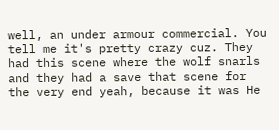well, an under armour commercial. You tell me it's pretty crazy cuz. They had this scene where the wolf snarls and they had a save that scene for the very end yeah, because it was He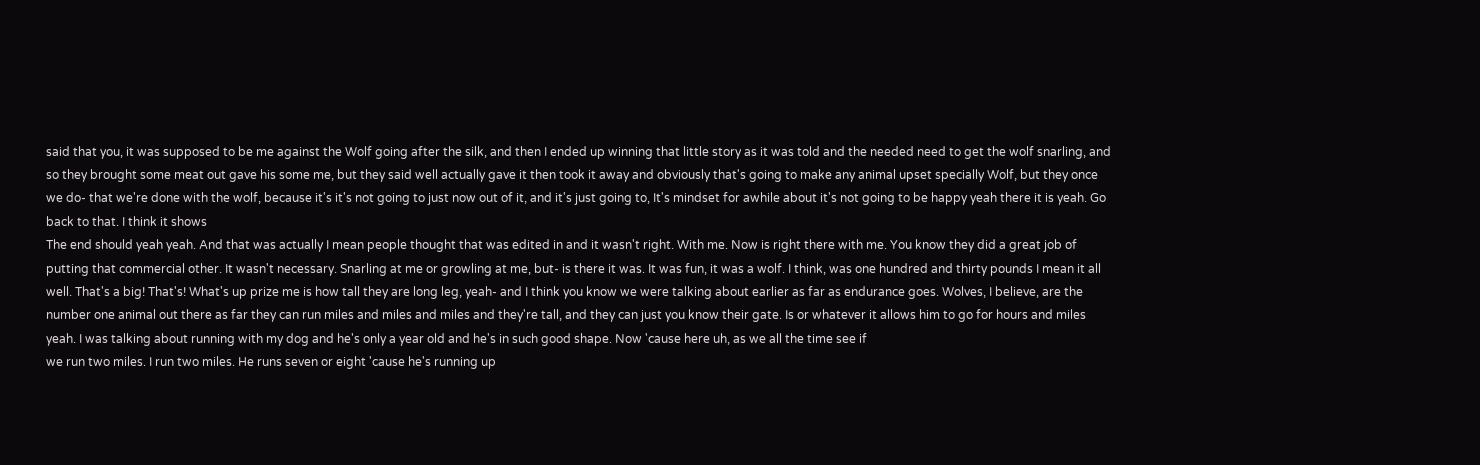said that you, it was supposed to be me against the Wolf going after the silk, and then I ended up winning that little story as it was told and the needed need to get the wolf snarling, and so they brought some meat out gave his some me, but they said well actually gave it then took it away and obviously that's going to make any animal upset specially Wolf, but they once we do- that we're done with the wolf, because it's it's not going to just now out of it, and it's just going to, It's mindset for awhile about it's not going to be happy yeah there it is yeah. Go back to that. I think it shows
The end should yeah yeah. And that was actually I mean people thought that was edited in and it wasn't right. With me. Now is right there with me. You know they did a great job of putting that commercial other. It wasn't necessary. Snarling at me or growling at me, but- is there it was. It was fun, it was a wolf. I think, was one hundred and thirty pounds I mean it all well. That's a big! That's! What's up prize me is how tall they are long leg, yeah- and I think you know we were talking about earlier as far as endurance goes. Wolves, I believe, are the number one animal out there as far they can run miles and miles and miles and they're tall, and they can just you know their gate. Is or whatever it allows him to go for hours and miles yeah. I was talking about running with my dog and he's only a year old and he's in such good shape. Now 'cause here uh, as we all the time see if
we run two miles. I run two miles. He runs seven or eight 'cause he's running up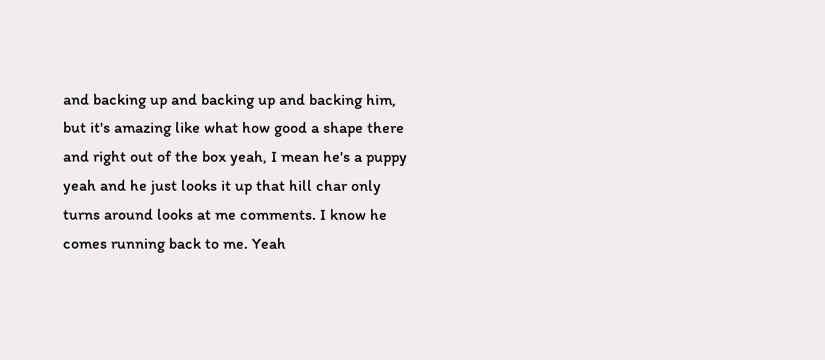and backing up and backing up and backing him, but it's amazing like what how good a shape there and right out of the box yeah, I mean he's a puppy yeah and he just looks it up that hill char only turns around looks at me comments. I know he comes running back to me. Yeah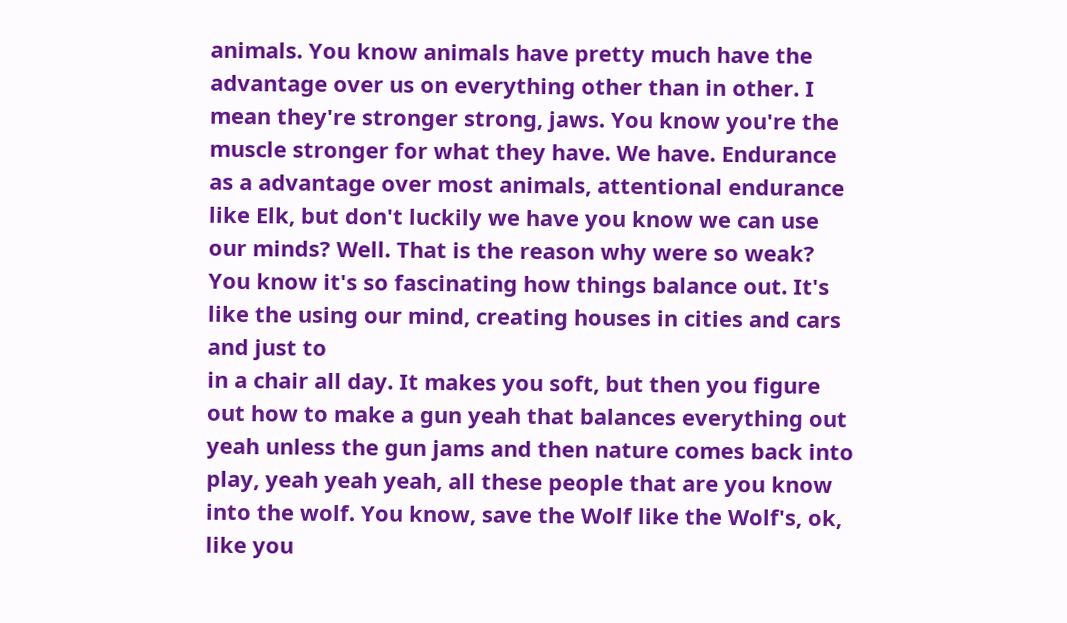animals. You know animals have pretty much have the advantage over us on everything other than in other. I mean they're stronger strong, jaws. You know you're the muscle stronger for what they have. We have. Endurance as a advantage over most animals, attentional endurance like Elk, but don't luckily we have you know we can use our minds? Well. That is the reason why were so weak? You know it's so fascinating how things balance out. It's like the using our mind, creating houses in cities and cars and just to
in a chair all day. It makes you soft, but then you figure out how to make a gun yeah that balances everything out yeah unless the gun jams and then nature comes back into play, yeah yeah yeah, all these people that are you know into the wolf. You know, save the Wolf like the Wolf's, ok, like you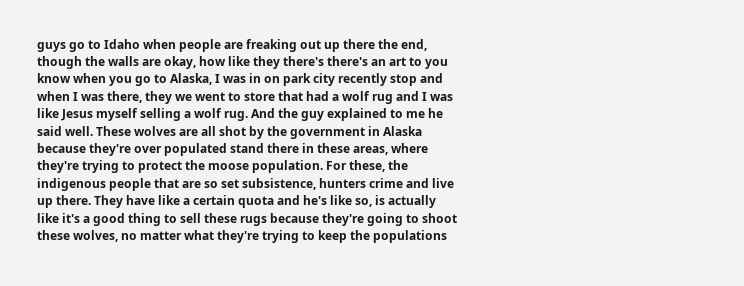guys go to Idaho when people are freaking out up there the end, though the walls are okay, how like they there's there's an art to you know when you go to Alaska, I was in on park city recently stop and when I was there, they we went to store that had a wolf rug and I was like Jesus myself selling a wolf rug. And the guy explained to me he said well. These wolves are all shot by the government in Alaska
because they're over populated stand there in these areas, where they're trying to protect the moose population. For these, the indigenous people that are so set subsistence, hunters crime and live up there. They have like a certain quota and he's like so, is actually like it's a good thing to sell these rugs because they're going to shoot these wolves, no matter what they're trying to keep the populations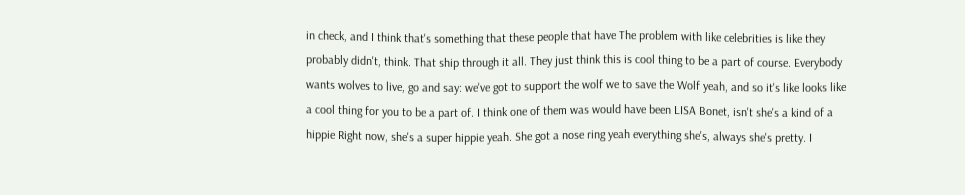in check, and I think that's something that these people that have The problem with like celebrities is like they probably didn't, think. That ship through it all. They just think this is cool thing to be a part of course. Everybody wants wolves to live, go and say: we've got to support the wolf we to save the Wolf yeah, and so it's like looks like a cool thing for you to be a part of. I think one of them was would have been LISA Bonet, isn't she's a kind of a hippie Right now, she's a super hippie yeah. She got a nose ring yeah everything she's, always she's pretty. I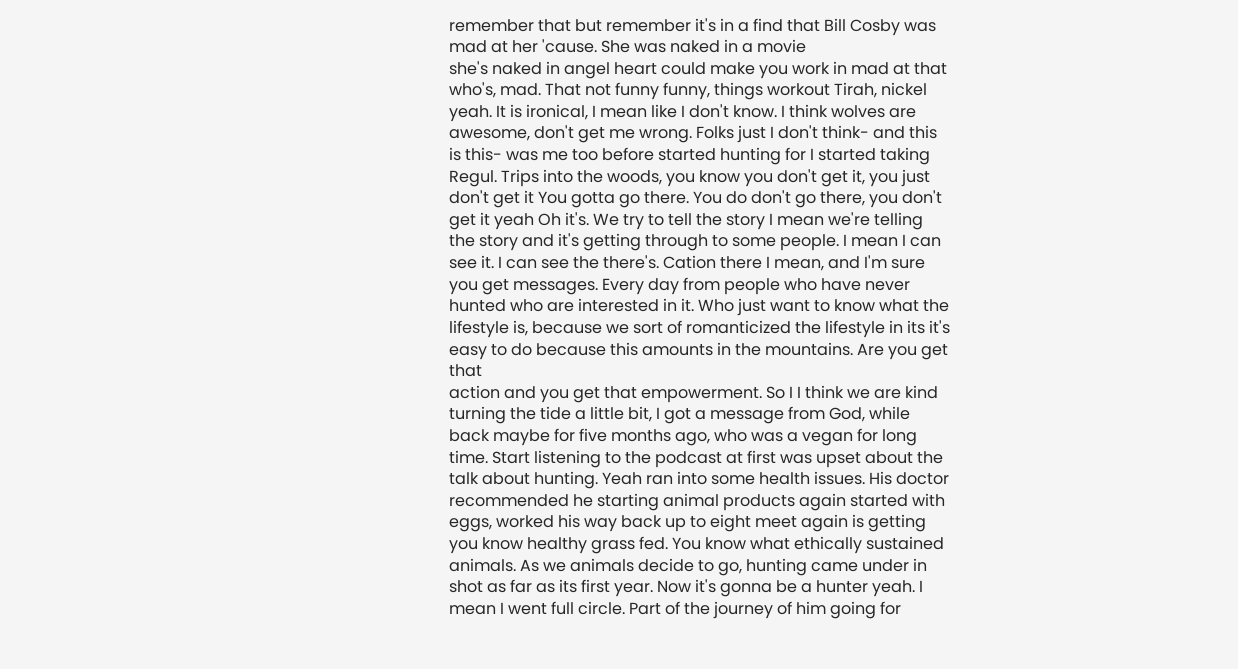remember that but remember it's in a find that Bill Cosby was mad at her 'cause. She was naked in a movie
she's naked in angel heart could make you work in mad at that who's, mad. That not funny funny, things workout Tirah, nickel yeah. It is ironical, I mean like I don't know. I think wolves are awesome, don't get me wrong. Folks just I don't think- and this is this- was me too before started hunting for I started taking Regul. Trips into the woods, you know you don't get it, you just don't get it You gotta go there. You do don't go there, you don't get it yeah Oh it's. We try to tell the story I mean we're telling the story and it's getting through to some people. I mean I can see it. I can see the there's. Cation there I mean, and I'm sure you get messages. Every day from people who have never hunted who are interested in it. Who just want to know what the lifestyle is, because we sort of romanticized the lifestyle in its it's easy to do because this amounts in the mountains. Are you get that
action and you get that empowerment. So I I think we are kind turning the tide a little bit, I got a message from God, while back maybe for five months ago, who was a vegan for long time. Start listening to the podcast at first was upset about the talk about hunting. Yeah ran into some health issues. His doctor recommended he starting animal products again started with eggs, worked his way back up to eight meet again is getting you know healthy grass fed. You know what ethically sustained animals. As we animals decide to go, hunting came under in shot as far as its first year. Now it's gonna be a hunter yeah. I mean I went full circle. Part of the journey of him going for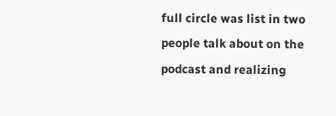full circle was list in two people talk about on the podcast and realizing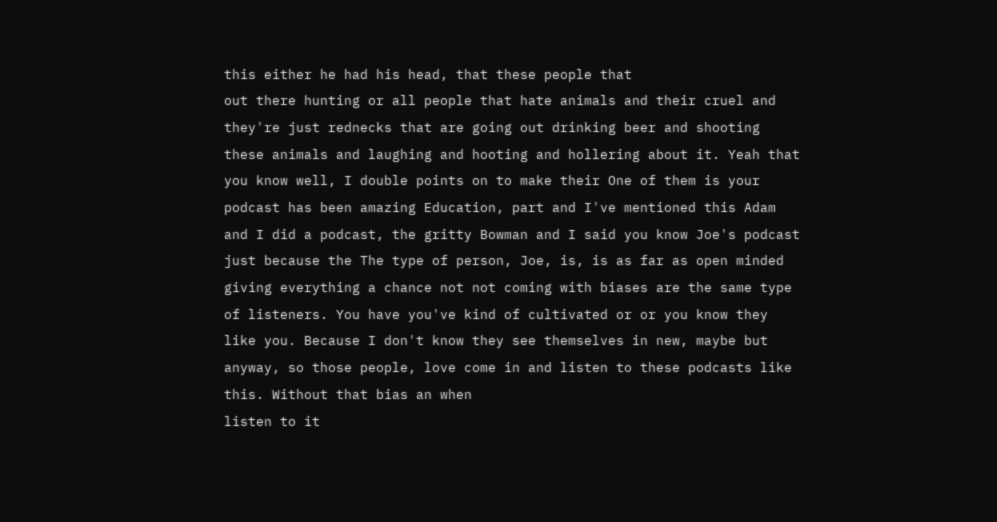this either he had his head, that these people that
out there hunting or all people that hate animals and their cruel and they're just rednecks that are going out drinking beer and shooting these animals and laughing and hooting and hollering about it. Yeah that you know well, I double points on to make their One of them is your podcast has been amazing Education, part and I've mentioned this Adam and I did a podcast, the gritty Bowman and I said you know Joe's podcast just because the The type of person, Joe, is, is as far as open minded giving everything a chance not not coming with biases are the same type of listeners. You have you've kind of cultivated or or you know they like you. Because I don't know they see themselves in new, maybe but anyway, so those people, love come in and listen to these podcasts like this. Without that bias an when
listen to it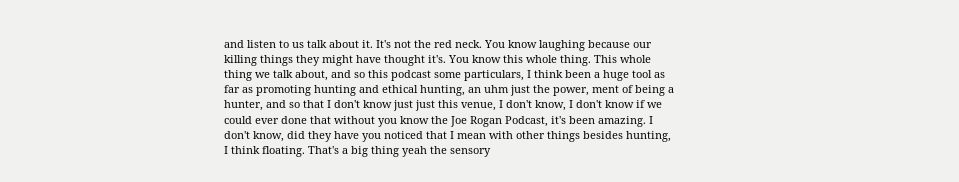and listen to us talk about it. It's not the red neck. You know laughing because our killing things they might have thought it's. You know this whole thing. This whole thing we talk about, and so this podcast some particulars, I think been a huge tool as far as promoting hunting and ethical hunting, an uhm just the power, ment of being a hunter, and so that I don't know just just this venue, I don't know, I don't know if we could ever done that without you know the Joe Rogan Podcast, it's been amazing. I don't know, did they have you noticed that I mean with other things besides hunting, I think floating. That's a big thing yeah the sensory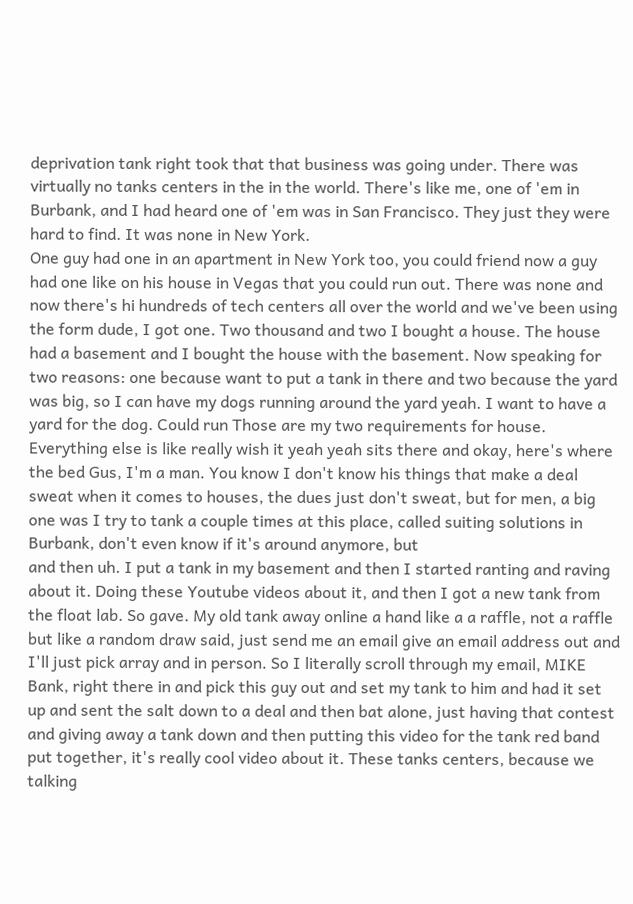deprivation tank right took that that business was going under. There was virtually no tanks centers in the in the world. There's like me, one of 'em in Burbank, and I had heard one of 'em was in San Francisco. They just they were hard to find. It was none in New York.
One guy had one in an apartment in New York too, you could friend now a guy had one like on his house in Vegas that you could run out. There was none and now there's hi hundreds of tech centers all over the world and we've been using the form dude, I got one. Two thousand and two I bought a house. The house had a basement and I bought the house with the basement. Now speaking for two reasons: one because want to put a tank in there and two because the yard was big, so I can have my dogs running around the yard yeah. I want to have a yard for the dog. Could run Those are my two requirements for house. Everything else is like really wish it yeah yeah sits there and okay, here's where the bed Gus, I'm a man. You know I don't know his things that make a deal sweat when it comes to houses, the dues just don't sweat, but for men, a big one was I try to tank a couple times at this place, called suiting solutions in Burbank, don't even know if it's around anymore, but
and then uh. I put a tank in my basement and then I started ranting and raving about it. Doing these Youtube videos about it, and then I got a new tank from the float lab. So gave. My old tank away online a hand like a a raffle, not a raffle but like a random draw said, just send me an email give an email address out and I'll just pick array and in person. So I literally scroll through my email, MIKE Bank, right there in and pick this guy out and set my tank to him and had it set up and sent the salt down to a deal and then bat alone, just having that contest and giving away a tank down and then putting this video for the tank red band put together, it's really cool video about it. These tanks centers, because we talking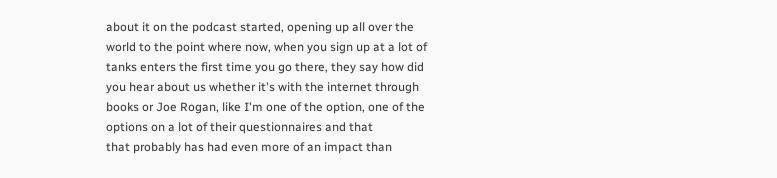about it on the podcast started, opening up all over the world to the point where now, when you sign up at a lot of tanks enters the first time you go there, they say how did you hear about us whether it's with the internet through books or Joe Rogan, like I'm one of the option, one of the options on a lot of their questionnaires and that
that probably has had even more of an impact than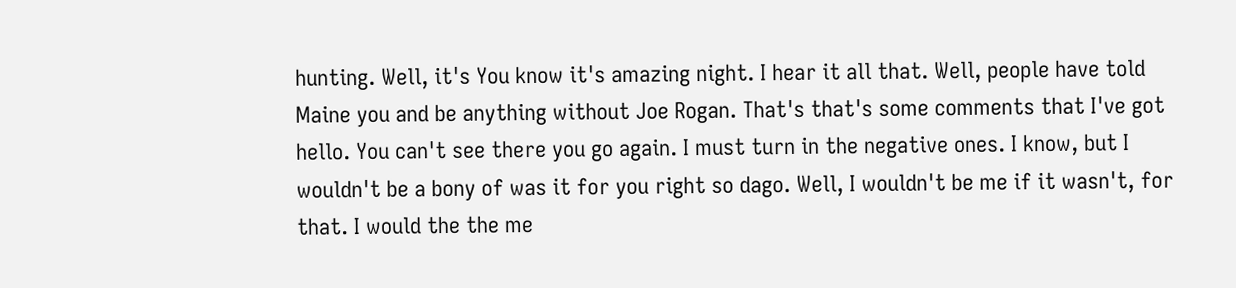hunting. Well, it's You know it's amazing night. I hear it all that. Well, people have told Maine you and be anything without Joe Rogan. That's that's some comments that I've got hello. You can't see there you go again. I must turn in the negative ones. I know, but I wouldn't be a bony of was it for you right so dago. Well, I wouldn't be me if it wasn't, for that. I would the the me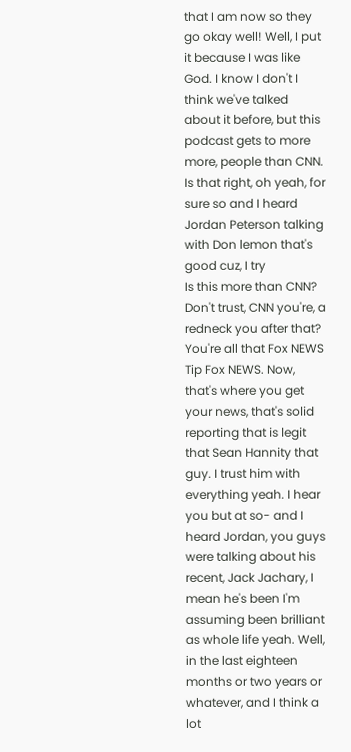that I am now so they go okay well! Well, I put it because I was like God. I know I don't I think we've talked about it before, but this podcast gets to more more, people than CNN. Is that right, oh yeah, for sure so and I heard Jordan Peterson talking with Don lemon that's good cuz, I try
Is this more than CNN? Don't trust, CNN you're, a redneck you after that? You're all that Fox NEWS Tip Fox NEWS. Now, that's where you get your news, that's solid reporting that is legit that Sean Hannity that guy. I trust him with everything yeah. I hear you but at so- and I heard Jordan, you guys were talking about his recent, Jack Jachary, I mean he's been I'm assuming been brilliant as whole life yeah. Well, in the last eighteen months or two years or whatever, and I think a lot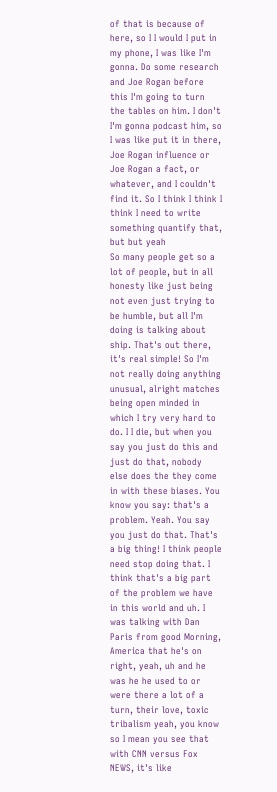of that is because of here, so I I would I put in my phone, I was like I'm gonna. Do some research and Joe Rogan before this I'm going to turn the tables on him. I don't I'm gonna podcast him, so I was like put it in there, Joe Rogan influence or Joe Rogan a fact, or whatever, and I couldn't find it. So I think I think I think I need to write something quantify that, but but yeah
So many people get so a lot of people, but in all honesty like just being not even just trying to be humble, but all I'm doing is talking about ship. That's out there, it's real simple! So I'm not really doing anything unusual, alright matches being open minded in which I try very hard to do. I I die, but when you say you just do this and just do that, nobody else does the they come in with these biases. You know you say: that's a problem. Yeah. You say you just do that. That's a big thing! I think people need stop doing that. I think that's a big part of the problem we have in this world and uh. I was talking with Dan Paris from good Morning, America that he's on right, yeah, uh and he was he he used to or were there a lot of a turn, their love, toxic tribalism yeah, you know so I mean you see that with CNN versus Fox NEWS, it's like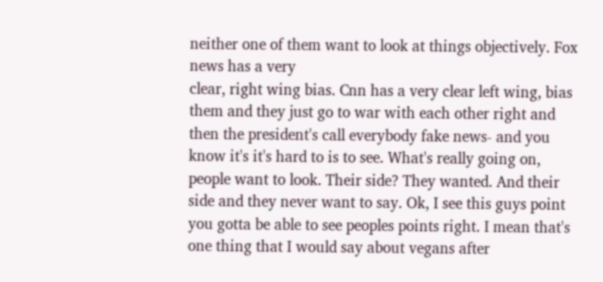neither one of them want to look at things objectively. Fox news has a very
clear, right wing bias. Cnn has a very clear left wing, bias them and they just go to war with each other right and then the president's call everybody fake news- and you know it's it's hard to is to see. What's really going on, people want to look. Their side? They wanted. And their side and they never want to say. Ok, I see this guys point you gotta be able to see peoples points right. I mean that's one thing that I would say about vegans after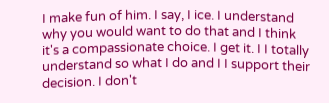I make fun of him. I say, I ice. I understand why you would want to do that and I think it's a compassionate choice. I get it. I I totally understand so what I do and I I support their decision. I don't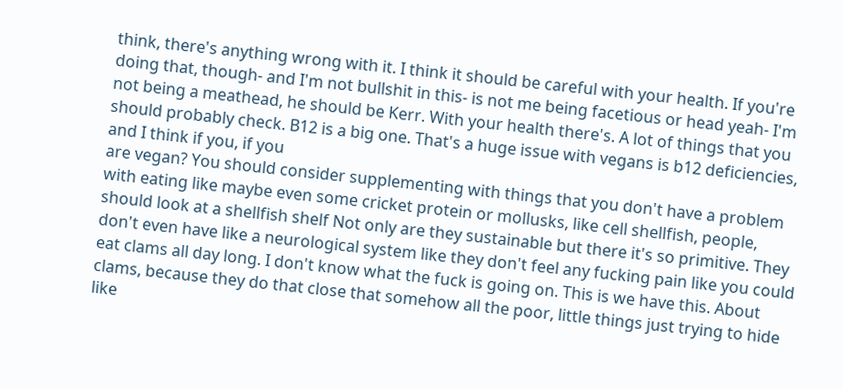think, there's anything wrong with it. I think it should be careful with your health. If you're doing that, though- and I'm not bullshit in this- is not me being facetious or head yeah- I'm not being a meathead, he should be Kerr. With your health there's. A lot of things that you should probably check. B12 is a big one. That's a huge issue with vegans is b12 deficiencies, and I think if you, if you
are vegan? You should consider supplementing with things that you don't have a problem with eating like maybe even some cricket protein or mollusks, like cell shellfish, people, should look at a shellfish shelf Not only are they sustainable but there it's so primitive. They don't even have like a neurological system like they don't feel any fucking pain like you could eat clams all day long. I don't know what the fuck is going on. This is we have this. About clams, because they do that close that somehow all the poor, little things just trying to hide like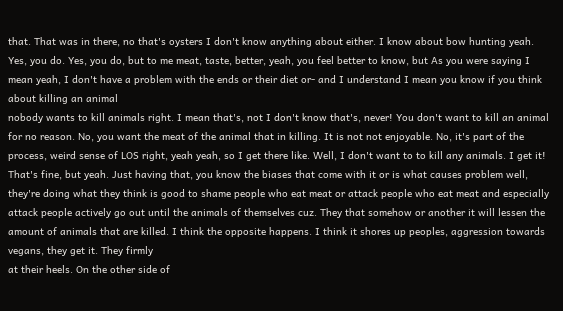that. That was in there, no that's oysters I don't know anything about either. I know about bow hunting yeah. Yes, you do. Yes, you do, but to me meat, taste, better, yeah, you feel better to know, but As you were saying I mean yeah, I don't have a problem with the ends or their diet or- and I understand I mean you know if you think about killing an animal
nobody wants to kill animals right. I mean that's, not I don't know that's, never! You don't want to kill an animal for no reason. No, you want the meat of the animal that in killing. It is not not enjoyable. No, it's part of the process, weird sense of LOS right, yeah yeah, so I get there like. Well, I don't want to to kill any animals. I get it! That's fine, but yeah. Just having that, you know the biases that come with it or is what causes problem well, they're doing what they think is good to shame people who eat meat or attack people who eat meat and especially attack people actively go out until the animals of themselves cuz. They that somehow or another it will lessen the amount of animals that are killed. I think the opposite happens. I think it shores up peoples, aggression towards vegans, they get it. They firmly
at their heels. On the other side of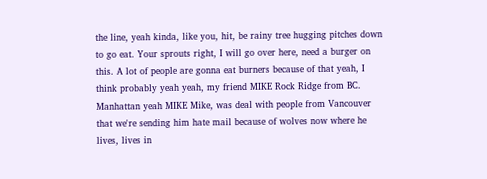the line, yeah kinda, like you, hit, be rainy tree hugging pitches down to go eat. Your sprouts right, I will go over here, need a burger on this. A lot of people are gonna eat burners because of that yeah, I think probably yeah yeah, my friend MIKE Rock Ridge from BC. Manhattan yeah MIKE Mike, was deal with people from Vancouver that we're sending him hate mail because of wolves now where he lives, lives in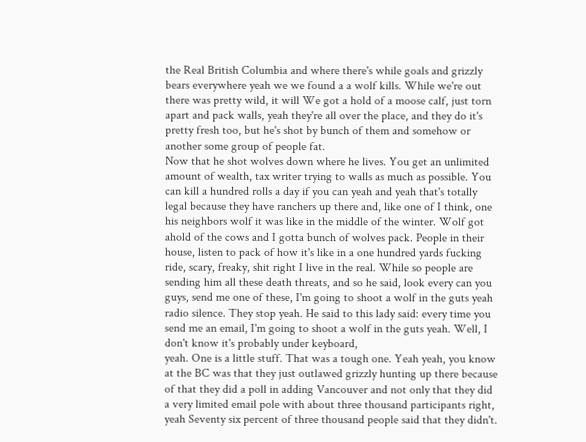the Real British Columbia and where there's while goals and grizzly bears everywhere yeah we we found a a wolf kills. While we're out there was pretty wild, it will We got a hold of a moose calf, just torn apart and pack walls, yeah they're all over the place, and they do it's pretty fresh too, but he's shot by bunch of them and somehow or another some group of people fat.
Now that he shot wolves down where he lives. You get an unlimited amount of wealth, tax writer trying to walls as much as possible. You can kill a hundred rolls a day if you can yeah and yeah that's totally legal because they have ranchers up there and, like one of I think, one his neighbors wolf it was like in the middle of the winter. Wolf got ahold of the cows and I gotta bunch of wolves pack. People in their house, listen to pack of how it's like in a one hundred yards fucking ride, scary, freaky, shit right I live in the real. While so people are sending him all these death threats, and so he said, look every can you guys, send me one of these, I'm going to shoot a wolf in the guts yeah radio silence. They stop yeah. He said to this lady said: every time you send me an email, I'm going to shoot a wolf in the guts yeah. Well, I don't know it's probably under keyboard,
yeah. One is a little stuff. That was a tough one. Yeah yeah, you know at the BC was that they just outlawed grizzly hunting up there because of that they did a poll in adding Vancouver and not only that they did a very limited email pole with about three thousand participants right, yeah Seventy six percent of three thousand people said that they didn't.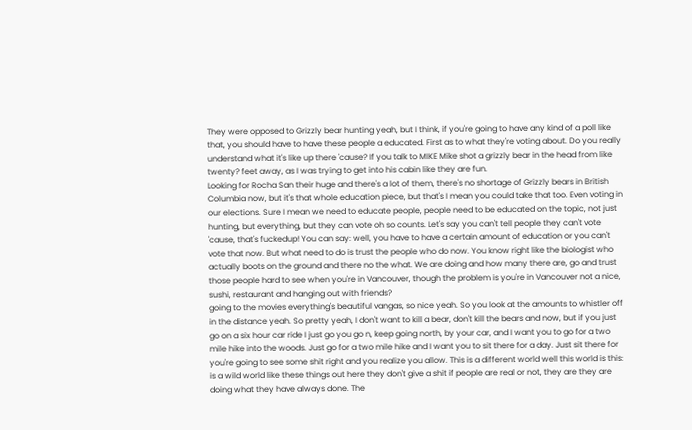They were opposed to Grizzly bear hunting yeah, but I think, if you're going to have any kind of a poll like that, you should have to have these people a educated. First as to what they're voting about. Do you really understand what it's like up there 'cause? If you talk to MIKE Mike shot a grizzly bear in the head from like twenty? feet away, as I was trying to get into his cabin like they are fun.
Looking for Rocha San their huge and there's a lot of them, there's no shortage of Grizzly bears in British Columbia now, but it's that whole education piece, but that's I mean you could take that too. Even voting in our elections. Sure I mean we need to educate people, people need to be educated on the topic, not just hunting, but everything, but they can vote oh so counts. Let's say you can't tell people they can't vote 'cause, that's fuckedup! You can say: well, you have to have a certain amount of education or you can't vote that now. But what need to do is trust the people who do now. You know right like the biologist who actually boots on the ground and there no the what. We are doing and how many there are, go and trust those people hard to see when you're in Vancouver, though the problem is you're in Vancouver not a nice, sushi, restaurant and hanging out with friends?
going to the movies everything's beautiful vangas, so nice yeah. So you look at the amounts to whistler off in the distance yeah. So pretty yeah, I don't want to kill a bear, don't kill the bears and now, but if you just go on a six hour car ride I just go you go n, keep going north, by your car, and I want you to go for a two mile hike into the woods. Just go for a two mile hike and I want you to sit there for a day. Just sit there for you're going to see some shit right and you realize you allow. This is a different world well this world is this: is a wild world like these things out here they don't give a shit if people are real or not, they are they are doing what they have always done. The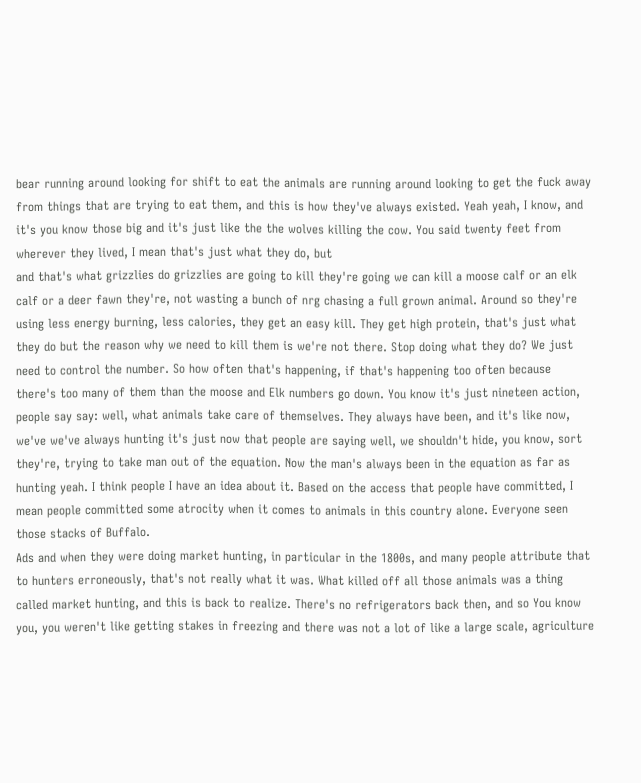bear running around looking for shift to eat the animals are running around looking to get the fuck away from things that are trying to eat them, and this is how they've always existed. Yeah yeah, I know, and it's you know those big and it's just like the the wolves killing the cow. You said twenty feet from wherever they lived, I mean that's just what they do, but
and that's what grizzlies do grizzlies are going to kill they're going we can kill a moose calf or an elk calf or a deer fawn they're, not wasting a bunch of nrg chasing a full grown animal. Around so they're using less energy burning, less calories, they get an easy kill. They get high protein, that's just what they do but the reason why we need to kill them is we're not there. Stop doing what they do? We just need to control the number. So how often that's happening, if that's happening too often because there's too many of them than the moose and Elk numbers go down. You know it's just nineteen action, people say say: well, what animals take care of themselves. They always have been, and it's like now, we've we've always hunting it's just now that people are saying well, we shouldn't hide, you know, sort they're, trying to take man out of the equation. Now the man's always been in the equation as far as hunting yeah. I think people I have an idea about it. Based on the access that people have committed, I mean people committed some atrocity when it comes to animals in this country alone. Everyone seen those stacks of Buffalo.
Ads and when they were doing market hunting, in particular in the 1800s, and many people attribute that to hunters erroneously, that's not really what it was. What killed off all those animals was a thing called market hunting, and this is back to realize. There's no refrigerators back then, and so You know you, you weren't like getting stakes in freezing and there was not a lot of like a large scale, agriculture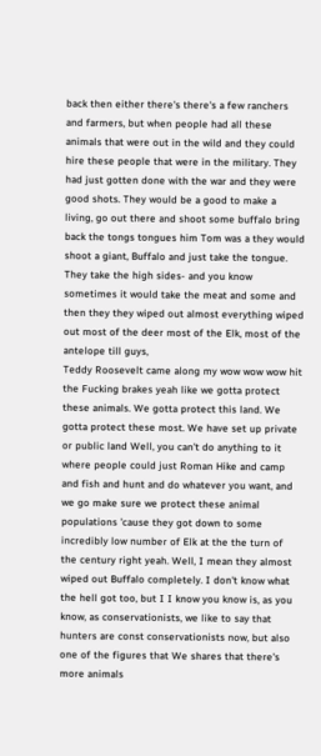back then either there's there's a few ranchers and farmers, but when people had all these animals that were out in the wild and they could hire these people that were in the military. They had just gotten done with the war and they were good shots. They would be a good to make a living, go out there and shoot some buffalo bring back the tongs tongues him Tom was a they would shoot a giant, Buffalo and just take the tongue. They take the high sides- and you know sometimes it would take the meat and some and then they they wiped out almost everything wiped out most of the deer most of the Elk, most of the antelope till guys,
Teddy Roosevelt came along my wow wow wow hit the Fucking brakes yeah like we gotta protect these animals. We gotta protect this land. We gotta protect these most. We have set up private or public land Well, you can't do anything to it where people could just Roman Hike and camp and fish and hunt and do whatever you want, and we go make sure we protect these animal populations 'cause they got down to some incredibly low number of Elk at the the turn of the century right yeah. Well, I mean they almost wiped out Buffalo completely. I don't know what the hell got too, but I I know you know is, as you know, as conservationists, we like to say that hunters are const conservationists now, but also one of the figures that We shares that there's more animals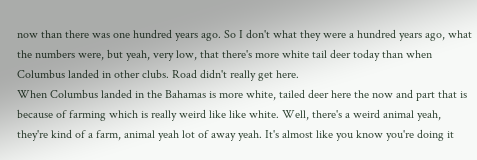now than there was one hundred years ago. So I don't what they were a hundred years ago, what the numbers were, but yeah, very low, that there's more white tail deer today than when Columbus landed in other clubs. Road didn't really get here.
When Columbus landed in the Bahamas is more white, tailed deer here the now and part that is because of farming which is really weird like like white. Well, there's a weird animal yeah, they're kind of a farm, animal yeah lot of away yeah. It's almost like you know you're doing it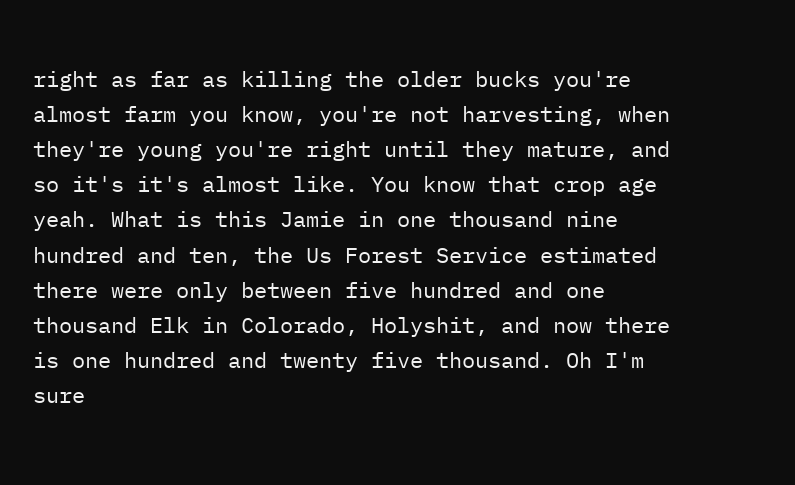right as far as killing the older bucks you're almost farm you know, you're not harvesting, when they're young you're right until they mature, and so it's it's almost like. You know that crop age yeah. What is this Jamie in one thousand nine hundred and ten, the Us Forest Service estimated there were only between five hundred and one thousand Elk in Colorado, Holyshit, and now there is one hundred and twenty five thousand. Oh I'm sure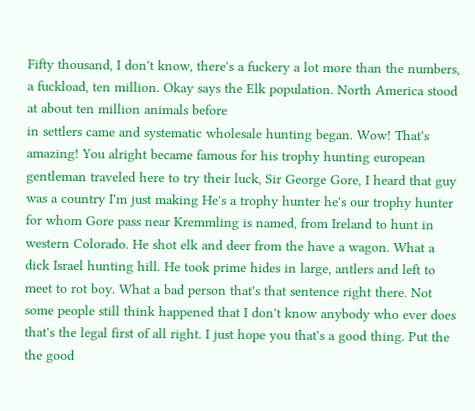Fifty thousand, I don't know, there's a fuckery a lot more than the numbers, a fuckload, ten million. Okay says the Elk population. North America stood at about ten million animals before
in settlers came and systematic wholesale hunting began. Wow! That's amazing! You alright became famous for his trophy hunting european gentleman traveled here to try their luck, Sir George Gore, I heard that guy was a country I'm just making He's a trophy hunter he's our trophy hunter for whom Gore pass near Kremmling is named, from Ireland to hunt in western Colorado. He shot elk and deer from the have a wagon. What a dick Israel hunting hill. He took prime hides in large, antlers and left to meet to rot boy. What a bad person that's that sentence right there. Not some people still think happened that I don't know anybody who ever does that's the legal first of all right. I just hope you that's a good thing. Put the the good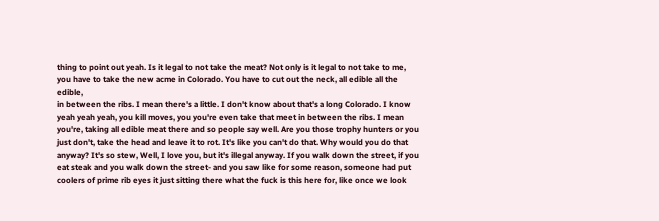thing to point out yeah. Is it legal to not take the meat? Not only is it legal to not take to me, you have to take the new acme in Colorado. You have to cut out the neck, all edible all the edible,
in between the ribs. I mean there's a little. I don't know about that's a long Colorado. I know yeah yeah yeah, you kill moves, you you're even take that meet in between the ribs. I mean you're, taking all edible meat there and so people say well. Are you those trophy hunters or you just don't, take the head and leave it to rot. It's like you can't do that. Why would you do that anyway? It's so stew, Well, I love you, but it's illegal anyway. If you walk down the street, if you eat steak and you walk down the street- and you saw like for some reason, someone had put coolers of prime rib eyes it just sitting there what the fuck is this here for, like once we look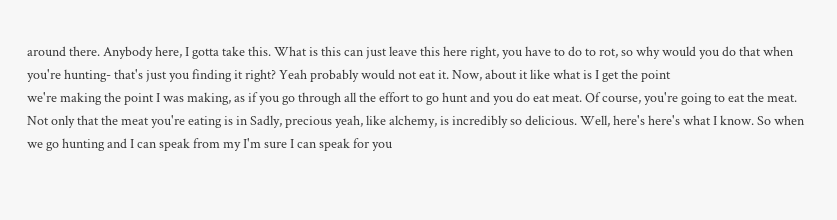around there. Anybody here, I gotta take this. What is this can just leave this here right, you have to do to rot, so why would you do that when you're hunting- that's just you finding it right? Yeah probably would not eat it. Now, about it like what is I get the point
we're making the point I was making, as if you go through all the effort to go hunt and you do eat meat. Of course, you're going to eat the meat. Not only that the meat you're eating is in Sadly, precious yeah, like alchemy, is incredibly so delicious. Well, here's here's what I know. So when we go hunting and I can speak from my I'm sure I can speak for you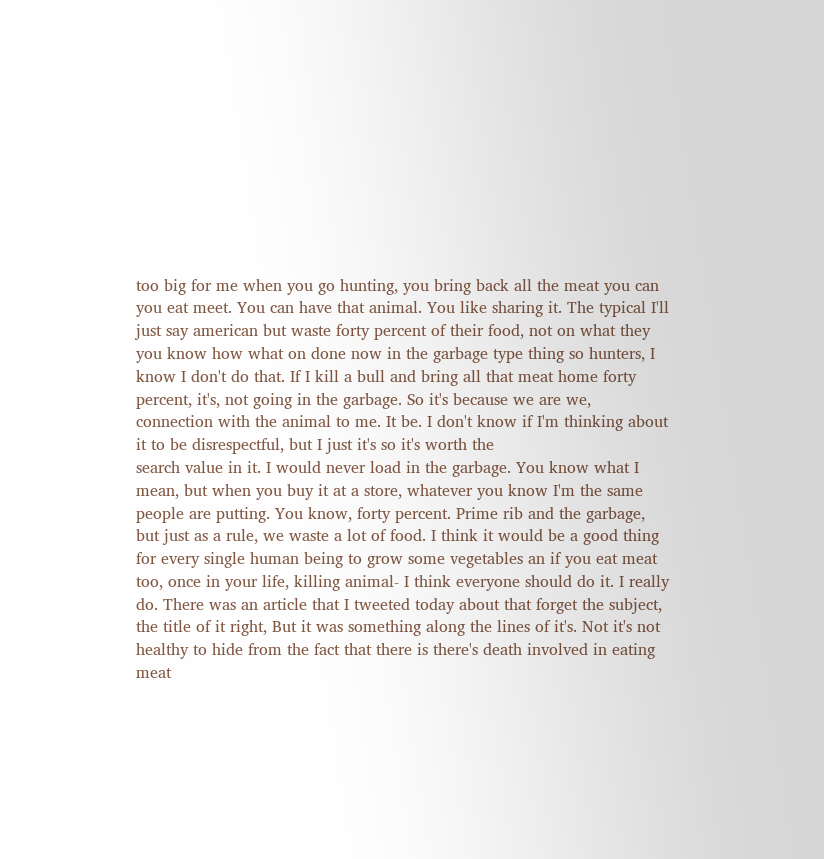too big for me when you go hunting, you bring back all the meat you can you eat meet. You can have that animal. You like sharing it. The typical I'll just say american but waste forty percent of their food, not on what they you know how what on done now in the garbage type thing so hunters, I know I don't do that. If I kill a bull and bring all that meat home forty percent, it's, not going in the garbage. So it's because we are we, connection with the animal to me. It be. I don't know if I'm thinking about it to be disrespectful, but I just it's so it's worth the
search value in it. I would never load in the garbage. You know what I mean, but when you buy it at a store, whatever you know I'm the same people are putting. You know, forty percent. Prime rib and the garbage, but just as a rule, we waste a lot of food. I think it would be a good thing for every single human being to grow some vegetables an if you eat meat too, once in your life, killing animal- I think everyone should do it. I really do. There was an article that I tweeted today about that forget the subject, the title of it right, But it was something along the lines of it's. Not it's not healthy to hide from the fact that there is there's death involved in eating meat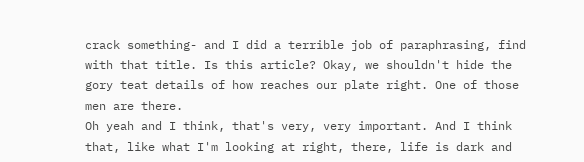crack something- and I did a terrible job of paraphrasing, find with that title. Is this article? Okay, we shouldn't hide the gory teat details of how reaches our plate right. One of those men are there.
Oh yeah and I think, that's very, very important. And I think that, like what I'm looking at right, there, life is dark and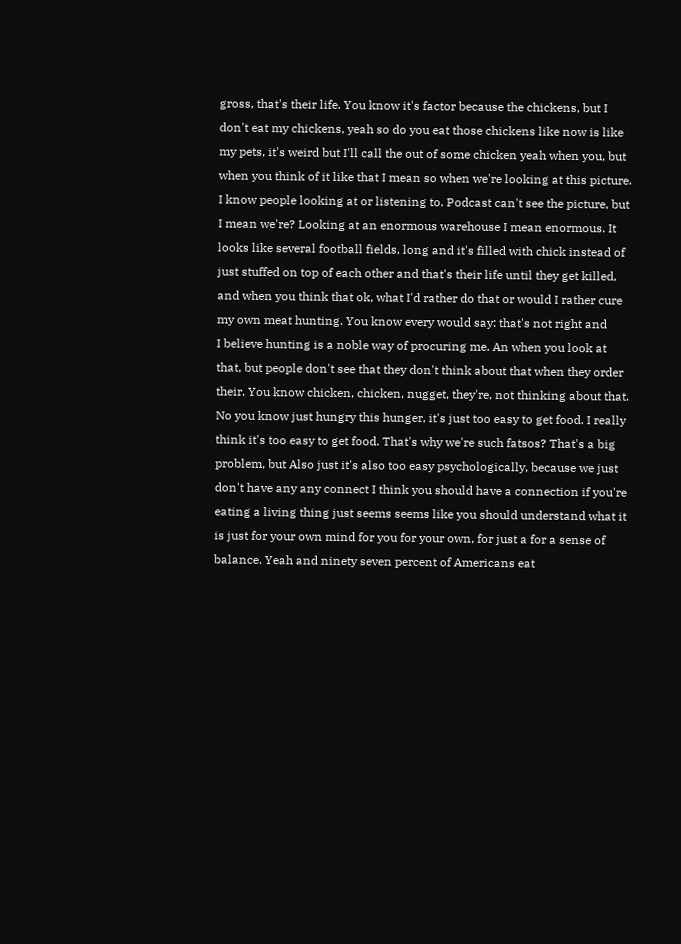gross, that's their life. You know it's factor because the chickens, but I don't eat my chickens, yeah so do you eat those chickens like now is like my pets, it's weird but I'll call the out of some chicken yeah when you, but when you think of it like that I mean so when we're looking at this picture. I know people looking at or listening to. Podcast can't see the picture, but I mean we're? Looking at an enormous warehouse I mean enormous. It looks like several football fields, long and it's filled with chick instead of just stuffed on top of each other and that's their life until they get killed, and when you think that ok, what I'd rather do that or would I rather cure my own meat hunting. You know every would say: that's not right and
I believe hunting is a noble way of procuring me. An when you look at that, but people don't see that they don't think about that when they order their. You know chicken, chicken, nugget, they're, not thinking about that. No you know just hungry this hunger, it's just too easy to get food. I really think it's too easy to get food. That's why we're such fatsos? That's a big problem, but Also just it's also too easy psychologically, because we just don't have any any connect I think you should have a connection if you're eating a living thing just seems seems like you should understand what it is just for your own mind for you for your own, for just a for a sense of balance. Yeah and ninety seven percent of Americans eat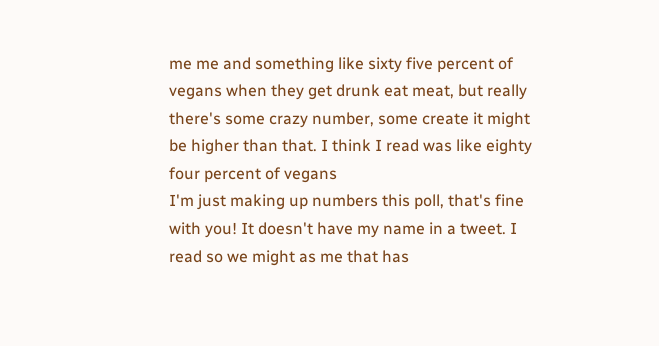me me and something like sixty five percent of vegans when they get drunk eat meat, but really there's some crazy number, some create it might be higher than that. I think I read was like eighty four percent of vegans
I'm just making up numbers this poll, that's fine with you! It doesn't have my name in a tweet. I read so we might as me that has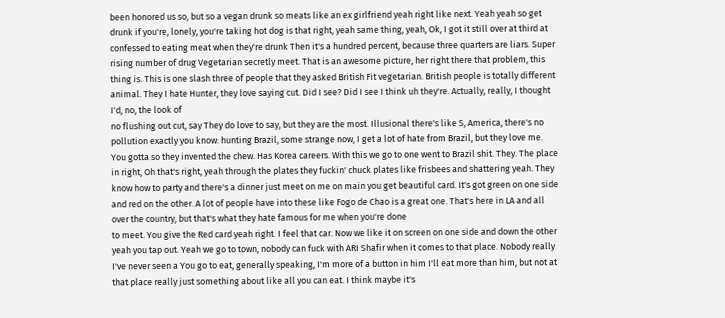been honored us so, but so a vegan drunk so meats like an ex girlfriend yeah right like next. Yeah yeah so get drunk if you're, lonely, you're taking hot dog is that right, yeah same thing, yeah, Ok, I got it still over at third at confessed to eating meat when they're drunk Then it's a hundred percent, because three quarters are liars. Super rising number of drug Vegetarian secretly meet. That is an awesome picture, her right there that problem, this thing is. This is one slash three of people that they asked British Fit vegetarian. British people is totally different animal. They I hate Hunter, they love saying cut. Did I see? Did I see I think uh they're. Actually, really, I thought I'd, no, the look of
no flushing out cut, say They do love to say, but they are the most. Illusional there's like S, America, there's no pollution exactly you know: hunting Brazil, some strange now, I get a lot of hate from Brazil, but they love me. You gotta so they invented the chew. Has Korea careers. With this we go to one went to Brazil shit. They. The place in right, Oh that's right, yeah through the plates they fuckin' chuck plates like frisbees and shattering yeah. They know how to party and there's a dinner just meet on me on main you get beautiful card. It's got green on one side and red on the other. A lot of people have into these like Fogo de Chao is a great one. That's here in LA and all over the country, but that's what they hate famous for me when you're done
to meet. You give the Red card yeah right. I feel that car. Now we like it on screen on one side and down the other yeah you tap out. Yeah we go to town, nobody can fuck with ARI Shafir when it comes to that place. Nobody really I've never seen a You go to eat, generally speaking, I'm more of a button in him I'll eat more than him, but not at that place really just something about like all you can eat. I think maybe it's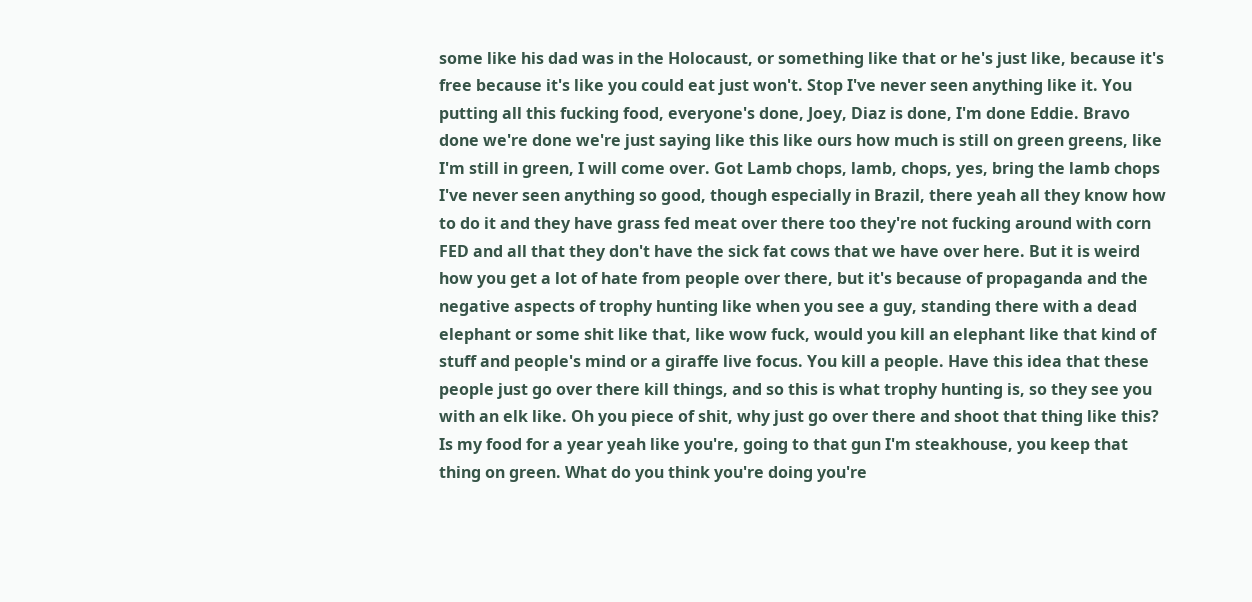some like his dad was in the Holocaust, or something like that or he's just like, because it's free because it's like you could eat just won't. Stop I've never seen anything like it. You putting all this fucking food, everyone's done, Joey, Diaz is done, I'm done Eddie. Bravo done we're done we're just saying like this like ours how much is still on green greens, like I'm still in green, I will come over. Got Lamb chops, lamb, chops, yes, bring the lamb chops
I've never seen anything so good, though especially in Brazil, there yeah all they know how to do it and they have grass fed meat over there too they're not fucking around with corn FED and all that they don't have the sick fat cows that we have over here. But it is weird how you get a lot of hate from people over there, but it's because of propaganda and the negative aspects of trophy hunting like when you see a guy, standing there with a dead elephant or some shit like that, like wow fuck, would you kill an elephant like that kind of stuff and people's mind or a giraffe live focus. You kill a people. Have this idea that these people just go over there kill things, and so this is what trophy hunting is, so they see you with an elk like. Oh you piece of shit, why just go over there and shoot that thing like this? Is my food for a year yeah like you're, going to that gun I'm steakhouse, you keep that thing on green. What do you think you're doing you're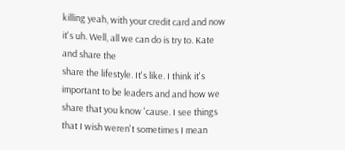killing yeah, with your credit card and now it's uh. Well, all we can do is try to. Kate and share the
share the lifestyle. It's like. I think it's important to be leaders and and how we share that you know 'cause. I see things that I wish weren't sometimes I mean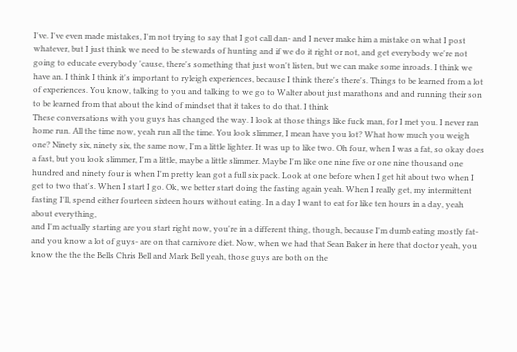I've. I've even made mistakes, I'm not trying to say that I got call dan- and I never make him a mistake on what I post whatever, but I just think we need to be stewards of hunting and if we do it right or not, and get everybody we're not going to educate everybody 'cause, there's something that just won't listen, but we can make some inroads. I think we have an. I think I think it's important to ryleigh experiences, because I think there's there's. Things to be learned from a lot of experiences. You know, talking to you and talking to we go to Walter about just marathons and and running their son to be learned from that about the kind of mindset that it takes to do that. I think
These conversations with you guys has changed the way. I look at those things like fuck man, for I met you. I never ran home run. All the time now, yeah run all the time. You look slimmer, I mean have you lot? What how much you weigh one? Ninety six, ninety six, the same now, I'm a little lighter. It was up to like two. Oh four, when I was a fat, so okay does a fast, but you look slimmer, I'm a little, maybe a little slimmer. Maybe I'm like one nine five or one nine thousand one hundred and ninety four is when I'm pretty lean got a full six pack. Look at one before when I get hit about two when I get to two that's. When I start I go. Ok, we better start doing the fasting again yeah. When I really get, my intermittent fasting I'll, spend either fourteen sixteen hours without eating. In a day I want to eat for like ten hours in a day, yeah about everything,
and I'm actually starting are you start right now, you're in a different thing, though, because I'm dumb eating mostly fat- and you know a lot of guys- are on that carnivore diet. Now, when we had that Sean Baker in here that doctor yeah, you know the the the Bells Chris Bell and Mark Bell yeah, those guys are both on the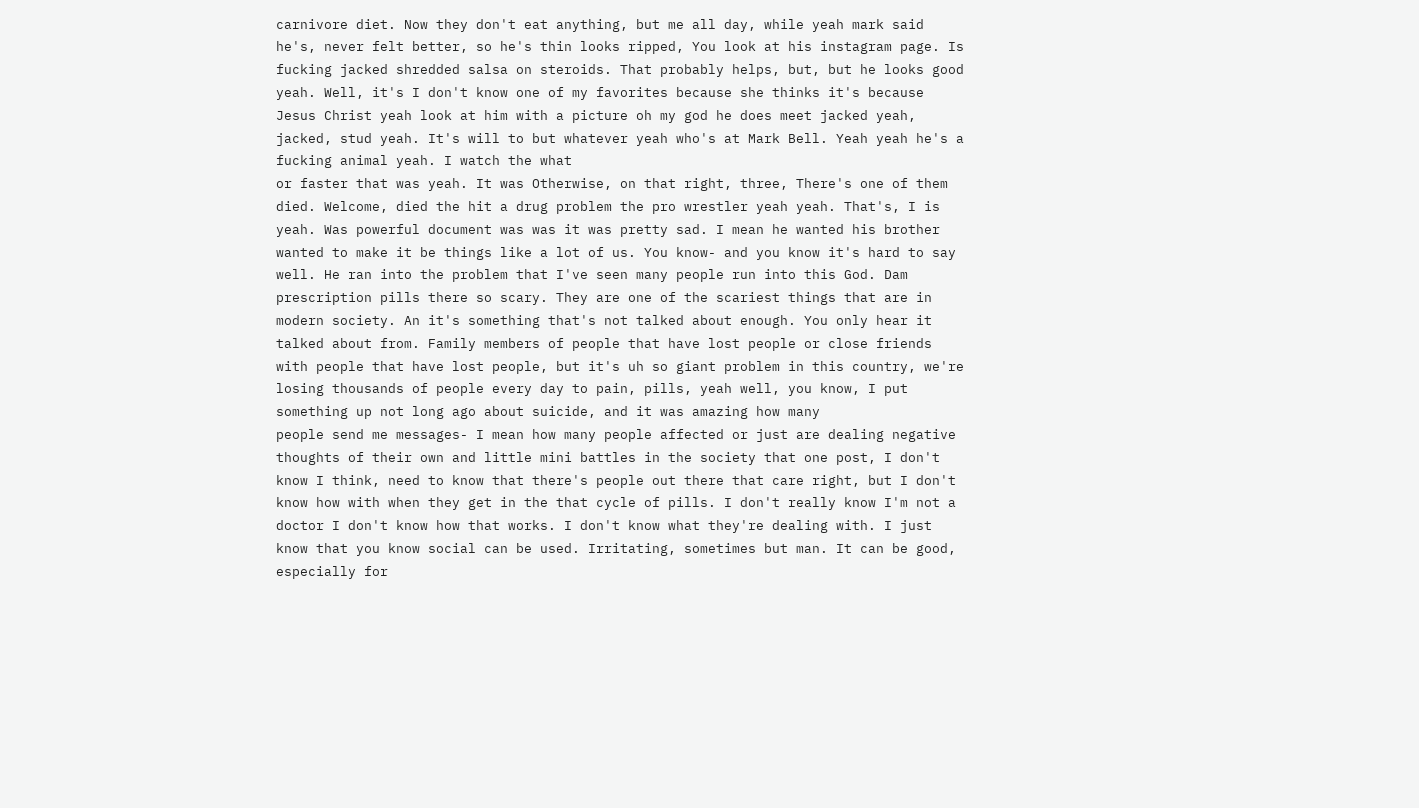carnivore diet. Now they don't eat anything, but me all day, while yeah mark said he's, never felt better, so he's thin looks ripped, You look at his instagram page. Is fucking jacked shredded salsa on steroids. That probably helps, but, but he looks good yeah. Well, it's I don't know one of my favorites because she thinks it's because Jesus Christ yeah look at him with a picture oh my god he does meet jacked yeah, jacked, stud yeah. It's will to but whatever yeah who's at Mark Bell. Yeah yeah he's a fucking animal yeah. I watch the what
or faster that was yeah. It was Otherwise, on that right, three, There's one of them died. Welcome, died the hit a drug problem the pro wrestler yeah yeah. That's, I is yeah. Was powerful document was was it was pretty sad. I mean he wanted his brother wanted to make it be things like a lot of us. You know- and you know it's hard to say well. He ran into the problem that I've seen many people run into this God. Dam prescription pills there so scary. They are one of the scariest things that are in modern society. An it's something that's not talked about enough. You only hear it talked about from. Family members of people that have lost people or close friends with people that have lost people, but it's uh so giant problem in this country, we're losing thousands of people every day to pain, pills, yeah well, you know, I put something up not long ago about suicide, and it was amazing how many
people send me messages- I mean how many people affected or just are dealing negative thoughts of their own and little mini battles in the society that one post, I don't know I think, need to know that there's people out there that care right, but I don't know how with when they get in the that cycle of pills. I don't really know I'm not a doctor I don't know how that works. I don't know what they're dealing with. I just know that you know social can be used. Irritating, sometimes but man. It can be good, especially for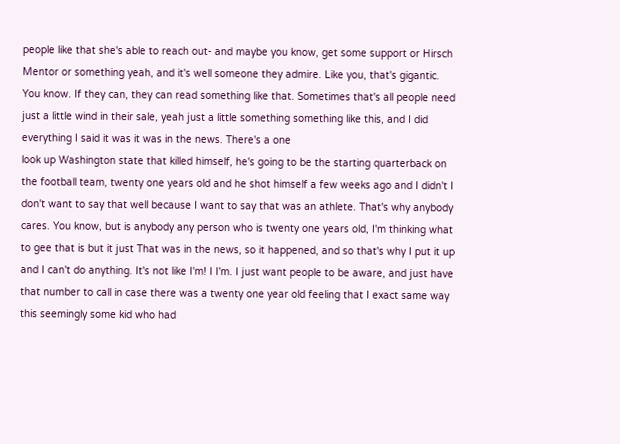people like that she's able to reach out- and maybe you know, get some support or Hirsch Mentor or something yeah, and it's well someone they admire. Like you, that's gigantic. You know. If they can, they can read something like that. Sometimes that's all people need just a little wind in their sale, yeah just a little something something like this, and I did everything I said it was it was in the news. There's a one
look up Washington state that killed himself, he's going to be the starting quarterback on the football team, twenty one years old and he shot himself a few weeks ago and I didn't I don't want to say that well because I want to say that was an athlete. That's why anybody cares. You know, but is anybody any person who is twenty one years old, I'm thinking what to gee that is but it just That was in the news, so it happened, and so that's why I put it up and I can't do anything. It's not like I'm! I I'm. I just want people to be aware, and just have that number to call in case there was a twenty one year old feeling that I exact same way this seemingly some kid who had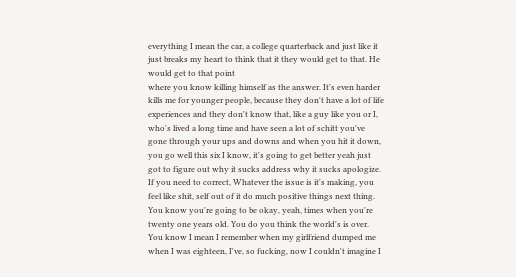everything I mean the car, a college quarterback and just like it just breaks my heart to think that it they would get to that. He would get to that point
where you know killing himself as the answer. It's even harder kills me for younger people, because they don't have a lot of life experiences and they don't know that, like a guy like you or I, who's lived a long time and have seen a lot of schitt you've gone through your ups and downs and when you hit it down, you go well this six I know, it's going to get better yeah just got to figure out why it sucks address why it sucks apologize. If you need to correct, Whatever the issue is it's making, you feel like shit, self out of it do much positive things next thing. You know you're going to be okay, yeah, times when you're twenty one years old. You do you think the world's is over. You know I mean I remember when my girlfriend dumped me when I was eighteen, I've, so fucking, now I couldn't imagine I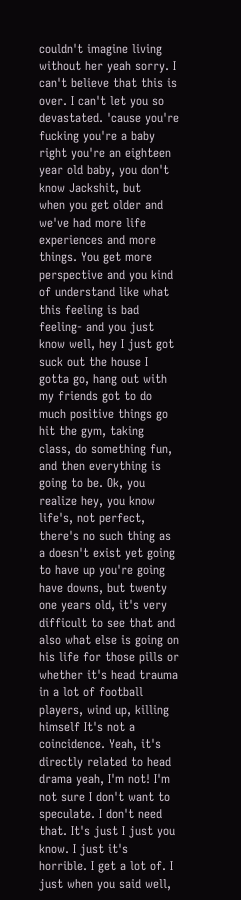couldn't imagine living without her yeah sorry. I can't believe that this is over. I can't let you so devastated. 'cause you're fucking you're a baby right you're an eighteen year old baby, you don't know Jackshit, but
when you get older and we've had more life experiences and more things. You get more perspective and you kind of understand like what this feeling is bad feeling- and you just know well, hey I just got suck out the house I gotta go, hang out with my friends got to do much positive things go hit the gym, taking class, do something fun, and then everything is going to be. Ok, you realize hey, you know life's, not perfect, there's no such thing as a doesn't exist yet going to have up you're going have downs, but twenty one years old, it's very difficult to see that and also what else is going on his life for those pills or whether it's head trauma in a lot of football players, wind up, killing himself It's not a coincidence. Yeah, it's directly related to head drama yeah, I'm not! I'm not sure I don't want to speculate. I don't need that. It's just I just you know. I just it's horrible. I get a lot of. I just when you said well,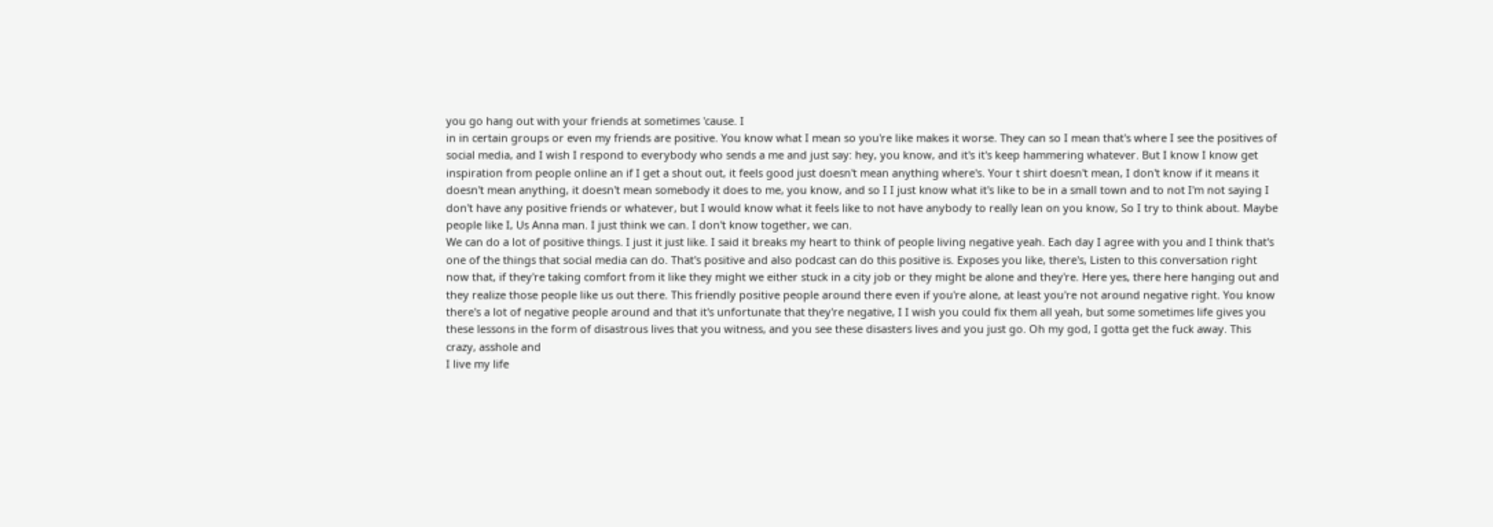you go hang out with your friends at sometimes 'cause. I
in in certain groups or even my friends are positive. You know what I mean so you're like makes it worse. They can so I mean that's where I see the positives of social media, and I wish I respond to everybody who sends a me and just say: hey, you know, and it's it's keep hammering whatever. But I know I know get inspiration from people online an if I get a shout out, it feels good just doesn't mean anything where's. Your t shirt doesn't mean, I don't know if it means it doesn't mean anything, it doesn't mean somebody it does to me, you know, and so I I just know what it's like to be in a small town and to not I'm not saying I don't have any positive friends or whatever, but I would know what it feels like to not have anybody to really lean on you know, So I try to think about. Maybe people like I, Us Anna man. I just think we can. I don't know together, we can.
We can do a lot of positive things. I just it just like. I said it breaks my heart to think of people living negative yeah. Each day I agree with you and I think that's one of the things that social media can do. That's positive and also podcast can do this positive is. Exposes you like, there's, Listen to this conversation right now that, if they're taking comfort from it like they might we either stuck in a city job or they might be alone and they're. Here yes, there here hanging out and they realize those people like us out there. This friendly positive people around there even if you're alone, at least you're not around negative right. You know there's a lot of negative people around and that it's unfortunate that they're negative, I I wish you could fix them all yeah, but some sometimes life gives you these lessons in the form of disastrous lives that you witness, and you see these disasters lives and you just go. Oh my god, I gotta get the fuck away. This crazy, asshole and
I live my life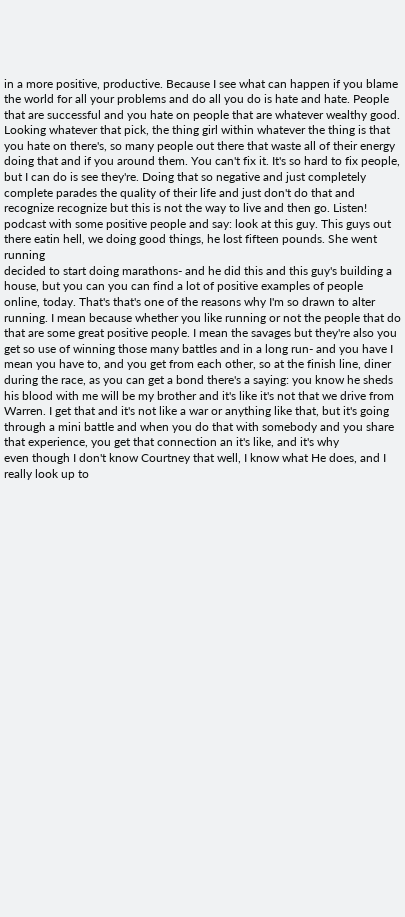in a more positive, productive. Because I see what can happen if you blame the world for all your problems and do all you do is hate and hate. People that are successful and you hate on people that are whatever wealthy good. Looking whatever that pick, the thing girl within whatever the thing is that you hate on there's, so many people out there that waste all of their energy doing that and if you around them. You can't fix it. It's so hard to fix people, but I can do is see they're. Doing that so negative and just completely complete parades the quality of their life and just don't do that and recognize recognize but this is not the way to live and then go. Listen! podcast with some positive people and say: look at this guy. This guys out there eatin hell, we doing good things, he lost fifteen pounds. She went running
decided to start doing marathons- and he did this and this guy's building a house, but you can you can find a lot of positive examples of people online, today. That's that's one of the reasons why I'm so drawn to alter running. I mean because whether you like running or not the people that do that are some great positive people. I mean the savages but they're also you get so use of winning those many battles and in a long run- and you have I mean you have to, and you get from each other, so at the finish line, diner during the race, as you can get a bond there's a saying: you know he sheds his blood with me will be my brother and it's like it's not that we drive from Warren. I get that and it's not like a war or anything like that, but it's going through a mini battle and when you do that with somebody and you share that experience, you get that connection an it's like, and it's why
even though I don't know Courtney that well, I know what He does, and I really look up to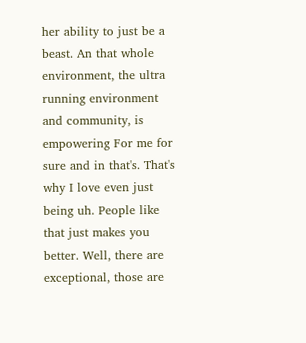her ability to just be a beast. An that whole environment, the ultra running environment and community, is empowering For me for sure and in that's. That's why I love even just being uh. People like that just makes you better. Well, there are exceptional, those are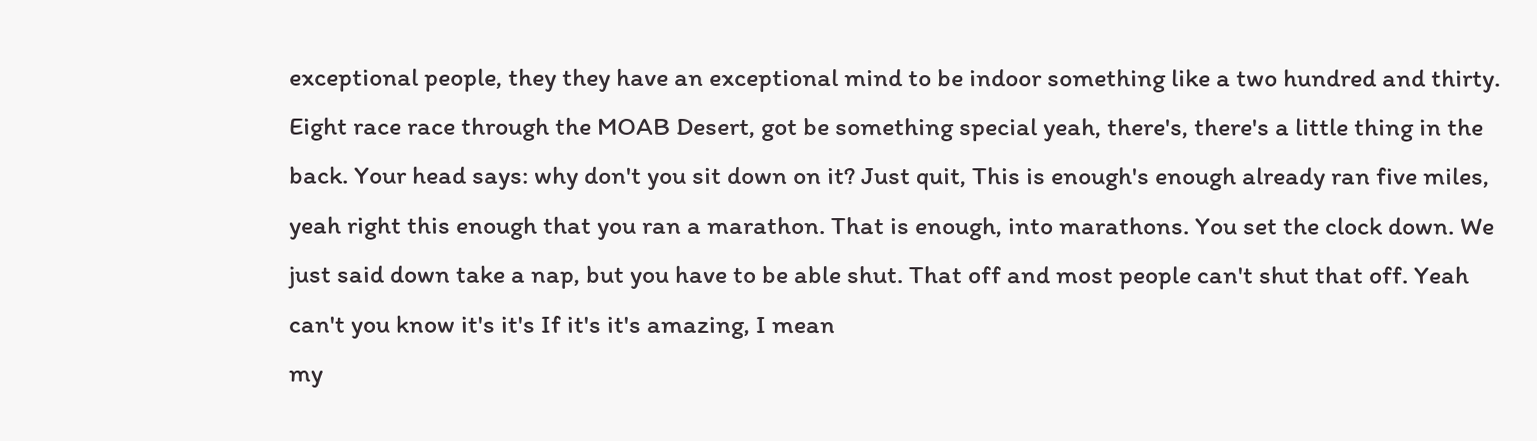exceptional people, they they have an exceptional mind to be indoor something like a two hundred and thirty. Eight race race through the MOAB Desert, got be something special yeah, there's, there's a little thing in the back. Your head says: why don't you sit down on it? Just quit, This is enough's enough already ran five miles, yeah right this enough that you ran a marathon. That is enough, into marathons. You set the clock down. We just said down take a nap, but you have to be able shut. That off and most people can't shut that off. Yeah can't you know it's it's If it's it's amazing, I mean
my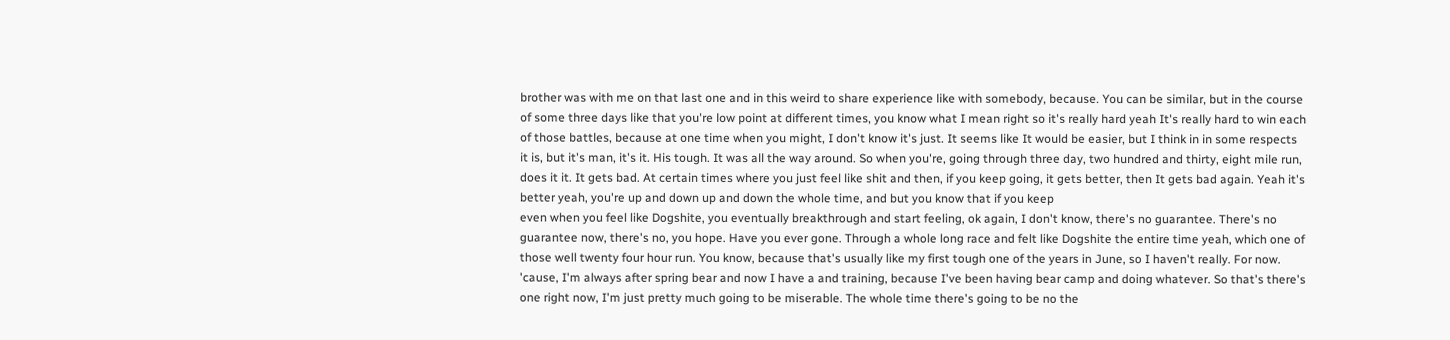brother was with me on that last one and in this weird to share experience like with somebody, because. You can be similar, but in the course of some three days like that you're low point at different times, you know what I mean right so it's really hard yeah It's really hard to win each of those battles, because at one time when you might, I don't know it's just. It seems like It would be easier, but I think in in some respects it is, but it's man, it's it. His tough. It was all the way around. So when you're, going through three day, two hundred and thirty, eight mile run, does it it. It gets bad. At certain times where you just feel like shit and then, if you keep going, it gets better, then It gets bad again. Yeah it's better yeah, you're up and down up and down the whole time, and but you know that if you keep
even when you feel like Dogshite, you eventually breakthrough and start feeling, ok again, I don't know, there's no guarantee. There's no guarantee now, there's no, you hope. Have you ever gone. Through a whole long race and felt like Dogshite the entire time yeah, which one of those well twenty four hour run. You know, because that's usually like my first tough one of the years in June, so I haven't really. For now. 'cause, I'm always after spring bear and now I have a and training, because I've been having bear camp and doing whatever. So that's there's one right now, I'm just pretty much going to be miserable. The whole time there's going to be no the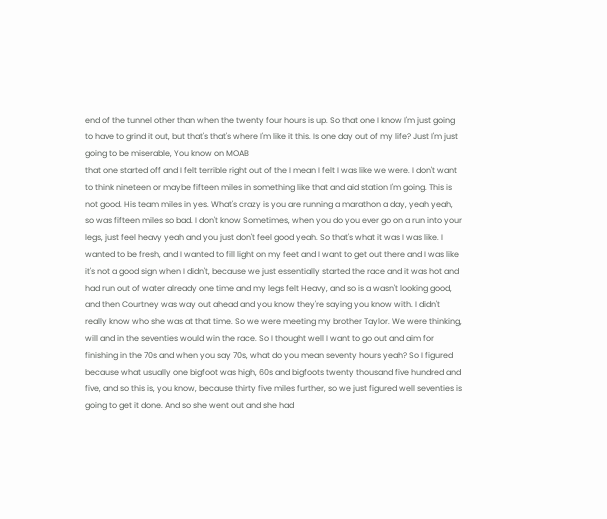end of the tunnel other than when the twenty four hours is up. So that one I know I'm just going to have to grind it out, but that's that's where I'm like it this. Is one day out of my life? Just I'm just going to be miserable, You know on MOAB
that one started off and I felt terrible right out of the I mean I felt I was like we were. I don't want to think nineteen or maybe fifteen miles in something like that and aid station I'm going. This is not good. His team miles in yes. What's crazy is you are running a marathon a day, yeah yeah, so was fifteen miles so bad. I don't know Sometimes, when you do you ever go on a run into your legs, just feel heavy yeah and you just don't feel good yeah. So that's what it was I was like. I wanted to be fresh, and I wanted to fill light on my feet and I want to get out there and I was like it's not a good sign when I didn't, because we just essentially started the race and it was hot and had run out of water already one time and my legs felt Heavy, and so is a wasn't looking good,
and then Courtney was way out ahead and you know they're saying you know with. I didn't really know who she was at that time. So we were meeting my brother Taylor. We were thinking, will and in the seventies would win the race. So I thought well I want to go out and aim for finishing in the 70s and when you say 70s, what do you mean seventy hours yeah? So I figured because what usually one bigfoot was high, 60s and bigfoots twenty thousand five hundred and five, and so this is, you know, because thirty five miles further, so we just figured well seventies is going to get it done. And so she went out and she had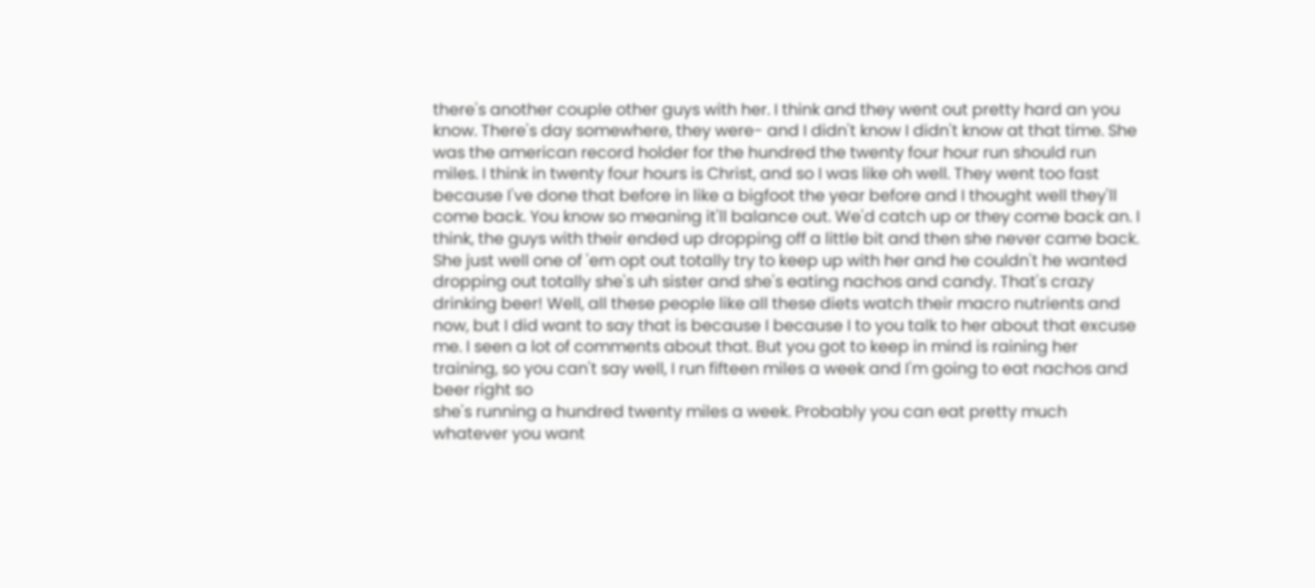there's another couple other guys with her. I think and they went out pretty hard an you know. There's day somewhere, they were- and I didn't know I didn't know at that time. She was the american record holder for the hundred the twenty four hour run should run
miles. I think in twenty four hours is Christ, and so I was like oh well. They went too fast because I've done that before in like a bigfoot the year before and I thought well they'll come back. You know so meaning it'll balance out. We'd catch up or they come back an. I think, the guys with their ended up dropping off a little bit and then she never came back. She just well one of 'em opt out totally try to keep up with her and he couldn't he wanted dropping out totally she's uh sister and she's eating nachos and candy. That's crazy drinking beer! Well, all these people like all these diets watch their macro nutrients and now, but I did want to say that is because I because I to you talk to her about that excuse me. I seen a lot of comments about that. But you got to keep in mind is raining her training, so you can't say well, I run fifteen miles a week and I'm going to eat nachos and beer right so
she's running a hundred twenty miles a week. Probably you can eat pretty much whatever you want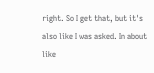right. So I get that, but it's also like I was asked. In about like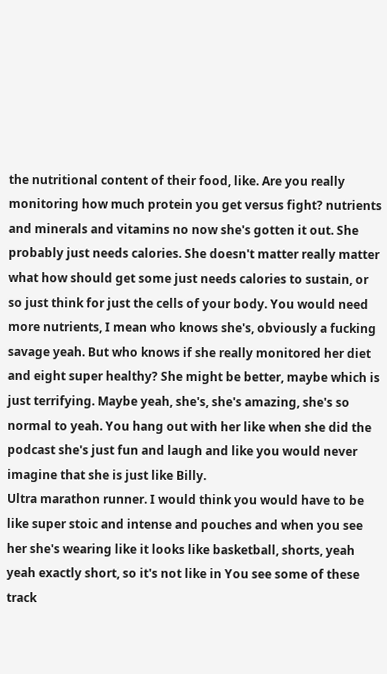the nutritional content of their food, like. Are you really monitoring how much protein you get versus fight? nutrients and minerals and vitamins no now she's gotten it out. She probably just needs calories. She doesn't matter really matter what how should get some just needs calories to sustain, or so just think for just the cells of your body. You would need more nutrients, I mean who knows she's, obviously a fucking savage yeah. But who knows if she really monitored her diet and eight super healthy? She might be better, maybe which is just terrifying. Maybe yeah, she's, she's amazing, she's so normal to yeah. You hang out with her like when she did the podcast she's just fun and laugh and like you would never imagine that she is just like Billy.
Ultra marathon runner. I would think you would have to be like super stoic and intense and pouches and when you see her she's wearing like it looks like basketball, shorts, yeah yeah exactly short, so it's not like in You see some of these track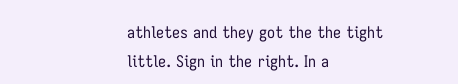athletes and they got the the tight little. Sign in the right. In a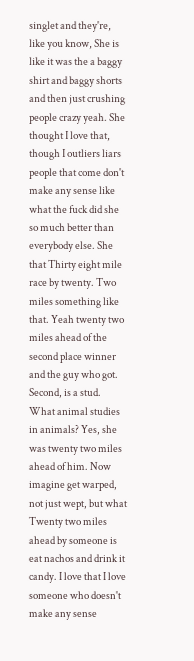singlet and they're, like you know, She is like it was the a baggy shirt and baggy shorts and then just crushing people crazy yeah. She thought I love that, though I outliers liars people that come don't make any sense like what the fuck did she so much better than everybody else. She that Thirty eight mile race by twenty. Two miles something like that. Yeah twenty two miles ahead of the second place winner and the guy who got. Second, is a stud. What animal studies in animals? Yes, she was twenty two miles ahead of him. Now imagine get warped, not just wept, but what
Twenty two miles ahead by someone is eat nachos and drink it candy. I love that I love someone who doesn't make any sense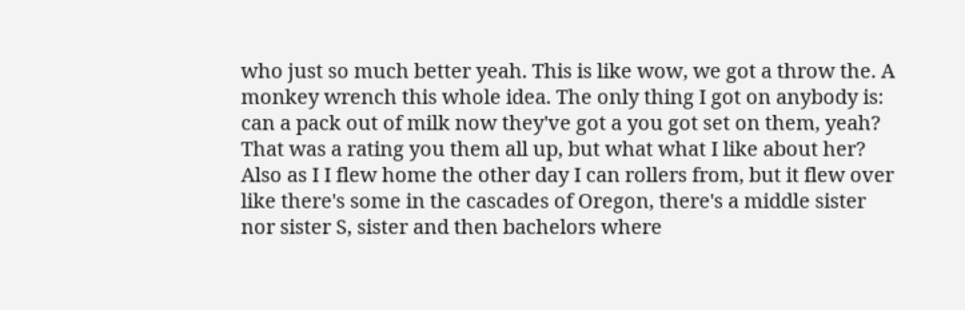who just so much better yeah. This is like wow, we got a throw the. A monkey wrench this whole idea. The only thing I got on anybody is: can a pack out of milk now they've got a you got set on them, yeah? That was a rating you them all up, but what what I like about her? Also as I I flew home the other day I can rollers from, but it flew over like there's some in the cascades of Oregon, there's a middle sister nor sister S, sister and then bachelors where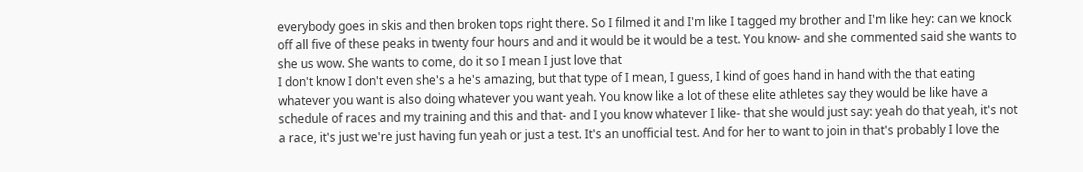everybody goes in skis and then broken tops right there. So I filmed it and I'm like I tagged my brother and I'm like hey: can we knock off all five of these peaks in twenty four hours and and it would be it would be a test. You know- and she commented said she wants to she us wow. She wants to come, do it so I mean I just love that
I don't know I don't even she's a he's amazing, but that type of I mean, I guess, I kind of goes hand in hand with the that eating whatever you want is also doing whatever you want yeah. You know like a lot of these elite athletes say they would be like have a schedule of races and my training and this and that- and I you know whatever I like- that she would just say: yeah do that yeah, it's not a race, it's just we're just having fun yeah or just a test. It's an unofficial test. And for her to want to join in that's probably I love the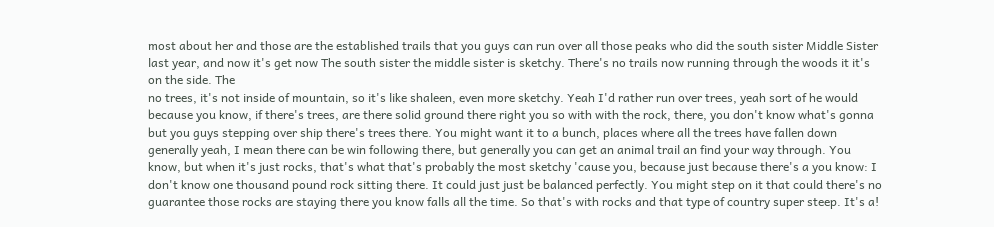most about her and those are the established trails that you guys can run over all those peaks who did the south sister Middle Sister last year, and now it's get now The south sister the middle sister is sketchy. There's no trails now running through the woods it it's on the side. The
no trees, it's not inside of mountain, so it's like shaleen, even more sketchy. Yeah I'd rather run over trees, yeah sort of he would because you know, if there's trees, are there solid ground there right you so with with the rock, there, you don't know what's gonna but you guys stepping over ship there's trees there. You might want it to a bunch, places where all the trees have fallen down generally yeah, I mean there can be win following there, but generally you can get an animal trail an find your way through. You know, but when it's just rocks, that's what that's probably the most sketchy 'cause you, because just because there's a you know: I don't know one thousand pound rock sitting there. It could just just be balanced perfectly. You might step on it that could there's no guarantee those rocks are staying there you know falls all the time. So that's with rocks and that type of country super steep. It's a!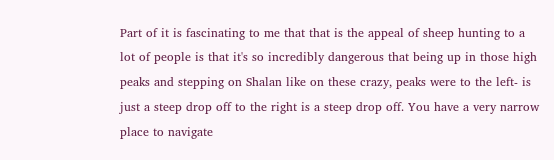Part of it is fascinating to me that that is the appeal of sheep hunting to a lot of people is that it's so incredibly dangerous that being up in those high peaks and stepping on Shalan like on these crazy, peaks were to the left- is just a steep drop off to the right is a steep drop off. You have a very narrow place to navigate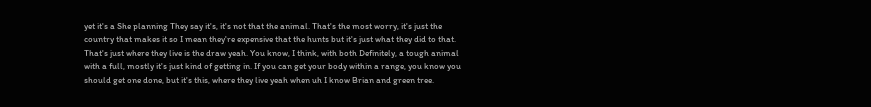yet it's a She planning They say it's, it's not that the animal. That's the most worry, it's just the country that makes it so I mean they're expensive that the hunts but it's just what they did to that. That's just where they live is the draw yeah. You know, I think, with both Definitely, a tough animal with a full, mostly it's just kind of getting in. If you can get your body within a range, you know you should get one done, but it's this, where they live yeah when uh I know Brian and green tree.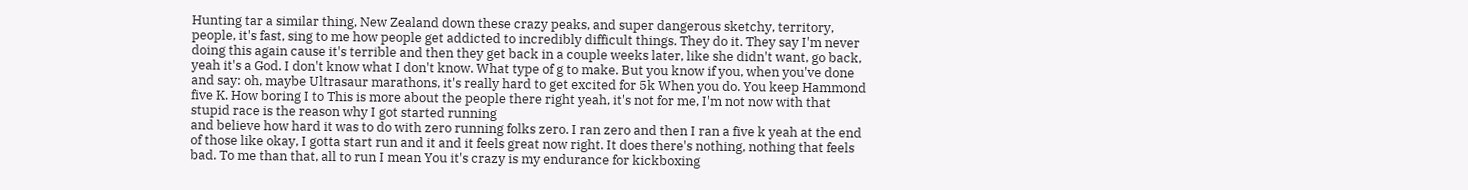Hunting tar a similar thing, New Zealand down these crazy peaks, and super dangerous sketchy, territory, people, it's fast, sing to me how people get addicted to incredibly difficult things. They do it. They say I'm never doing this again cause it's terrible and then they get back in a couple weeks later, like she didn't want, go back, yeah it's a God. I don't know what I don't know. What type of g to make. But you know if you, when you've done and say: oh, maybe Ultrasaur marathons, it's really hard to get excited for 5k When you do. You keep Hammond five K. How boring I to This is more about the people there right yeah, it's not for me, I'm not now with that stupid race is the reason why I got started running
and believe how hard it was to do with zero running folks zero. I ran zero and then I ran a five k yeah at the end of those like okay, I gotta start run and it and it feels great now right. It does there's nothing, nothing that feels bad. To me than that, all to run I mean You it's crazy is my endurance for kickboxing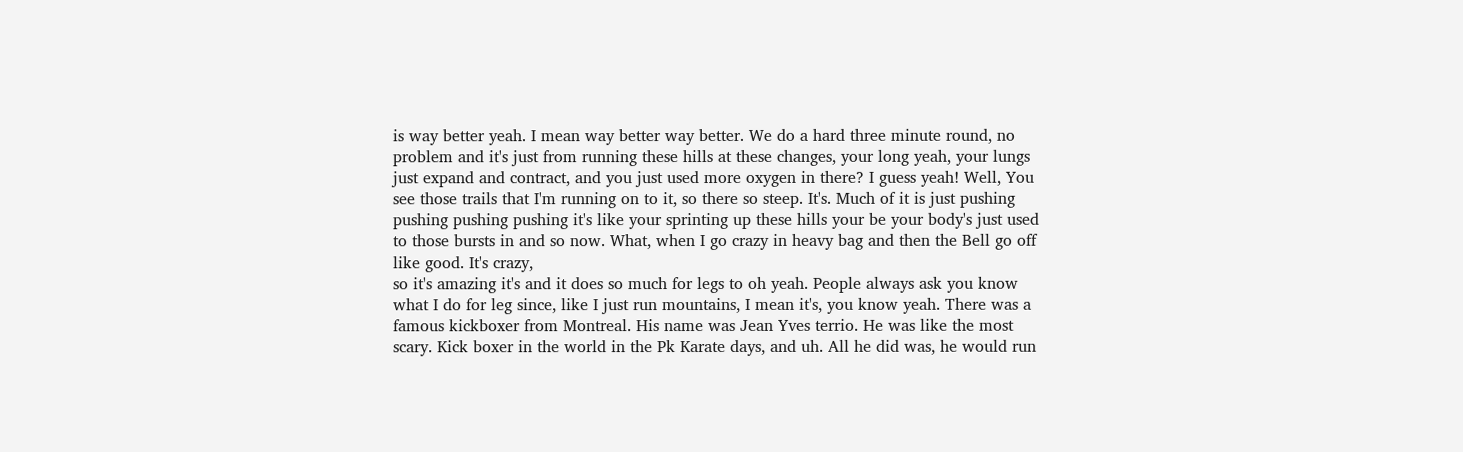is way better yeah. I mean way better way better. We do a hard three minute round, no problem and it's just from running these hills at these changes, your long yeah, your lungs just expand and contract, and you just used more oxygen in there? I guess yeah! Well, You see those trails that I'm running on to it, so there so steep. It's. Much of it is just pushing pushing pushing pushing it's like your sprinting up these hills your be your body's just used to those bursts in and so now. What, when I go crazy in heavy bag and then the Bell go off like good. It's crazy,
so it's amazing it's and it does so much for legs to oh yeah. People always ask you know what I do for leg since, like I just run mountains, I mean it's, you know yeah. There was a famous kickboxer from Montreal. His name was Jean Yves terrio. He was like the most scary. Kick boxer in the world in the Pk Karate days, and uh. All he did was, he would run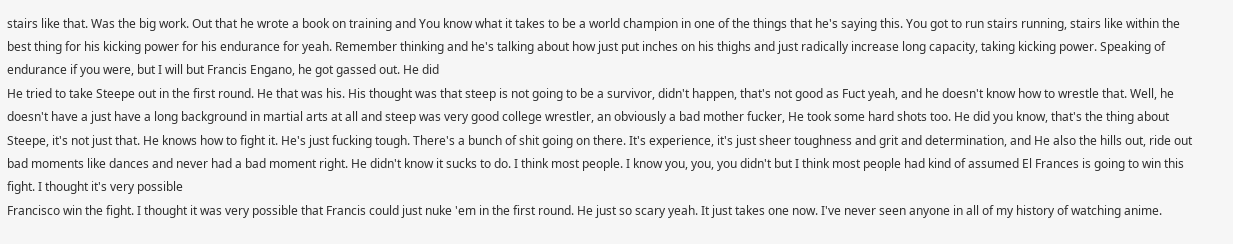stairs like that. Was the big work. Out that he wrote a book on training and You know what it takes to be a world champion in one of the things that he's saying this. You got to run stairs running, stairs like within the best thing for his kicking power for his endurance for yeah. Remember thinking and he's talking about how just put inches on his thighs and just radically increase long capacity, taking kicking power. Speaking of endurance if you were, but I will but Francis Engano, he got gassed out. He did
He tried to take Steepe out in the first round. He that was his. His thought was that steep is not going to be a survivor, didn't happen, that's not good as Fuct yeah, and he doesn't know how to wrestle that. Well, he doesn't have a just have a long background in martial arts at all and steep was very good college wrestler, an obviously a bad mother fucker, He took some hard shots too. He did you know, that's the thing about Steepe, it's not just that. He knows how to fight it. He's just fucking tough. There's a bunch of shit going on there. It's experience, it's just sheer toughness and grit and determination, and He also the hills out, ride out bad moments like dances and never had a bad moment right. He didn't know it sucks to do. I think most people. I know you, you, you didn't but I think most people had kind of assumed El Frances is going to win this fight. I thought it's very possible
Francisco win the fight. I thought it was very possible that Francis could just nuke 'em in the first round. He just so scary yeah. It just takes one now. I've never seen anyone in all of my history of watching anime.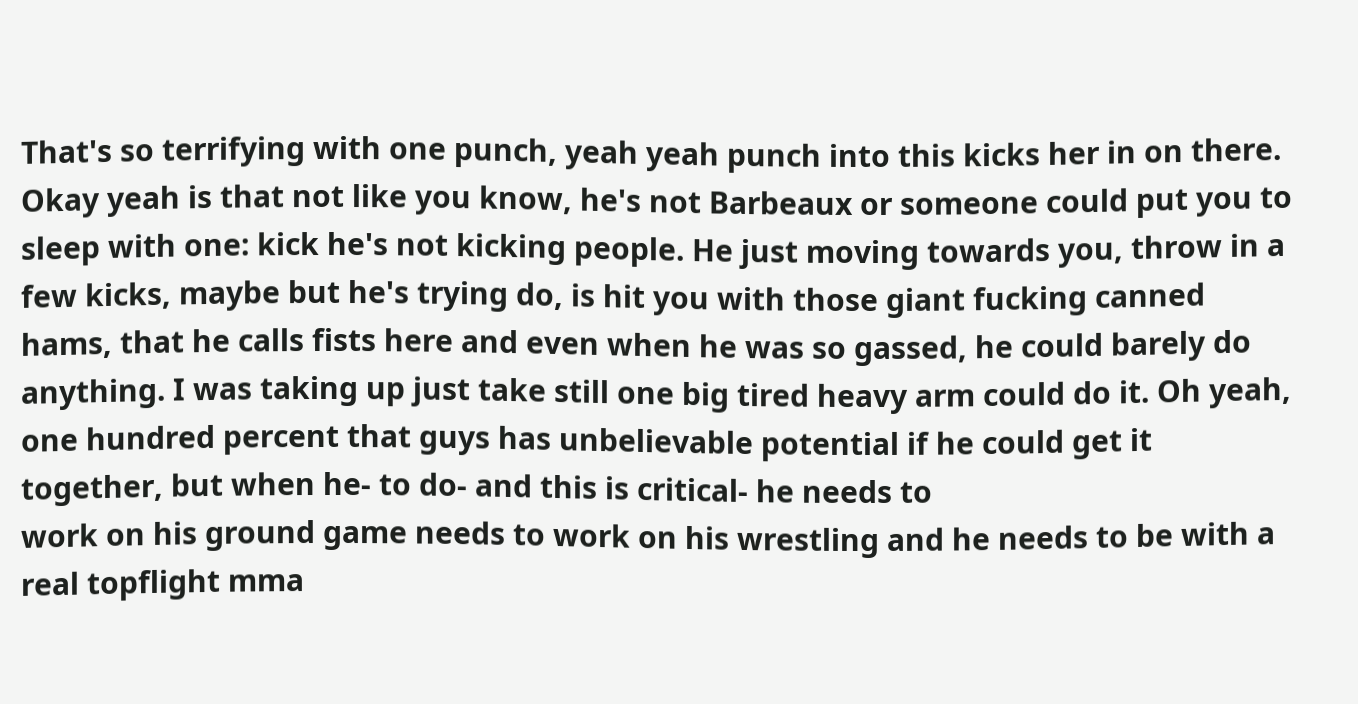That's so terrifying with one punch, yeah yeah punch into this kicks her in on there. Okay yeah is that not like you know, he's not Barbeaux or someone could put you to sleep with one: kick he's not kicking people. He just moving towards you, throw in a few kicks, maybe but he's trying do, is hit you with those giant fucking canned hams, that he calls fists here and even when he was so gassed, he could barely do anything. I was taking up just take still one big tired heavy arm could do it. Oh yeah, one hundred percent that guys has unbelievable potential if he could get it together, but when he- to do- and this is critical- he needs to
work on his ground game needs to work on his wrestling and he needs to be with a real topflight mma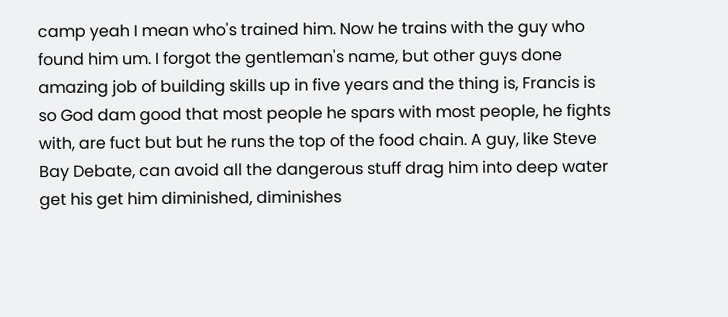camp yeah I mean who's trained him. Now he trains with the guy who found him um. I forgot the gentleman's name, but other guys done amazing job of building skills up in five years and the thing is, Francis is so God dam good that most people he spars with most people, he fights with, are fuct but but he runs the top of the food chain. A guy, like Steve Bay Debate, can avoid all the dangerous stuff drag him into deep water get his get him diminished, diminishes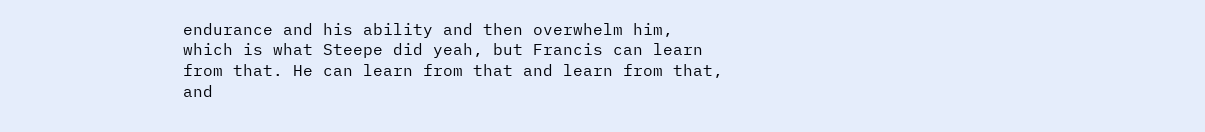endurance and his ability and then overwhelm him, which is what Steepe did yeah, but Francis can learn from that. He can learn from that and learn from that, and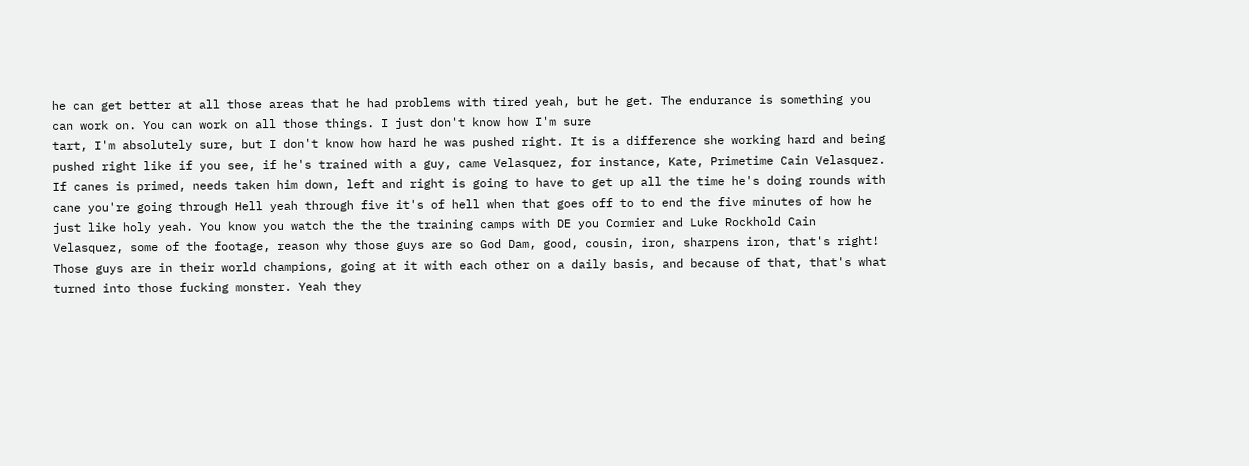he can get better at all those areas that he had problems with tired yeah, but he get. The endurance is something you can work on. You can work on all those things. I just don't know how I'm sure
tart, I'm absolutely sure, but I don't know how hard he was pushed right. It is a difference she working hard and being pushed right like if you see, if he's trained with a guy, came Velasquez, for instance, Kate, Primetime Cain Velasquez. If canes is primed, needs taken him down, left and right is going to have to get up all the time he's doing rounds with cane you're going through Hell yeah through five it's of hell when that goes off to to end the five minutes of how he just like holy yeah. You know you watch the the the training camps with DE you Cormier and Luke Rockhold Cain Velasquez, some of the footage, reason why those guys are so God Dam, good, cousin, iron, sharpens iron, that's right! Those guys are in their world champions, going at it with each other on a daily basis, and because of that, that's what turned into those fucking monster. Yeah they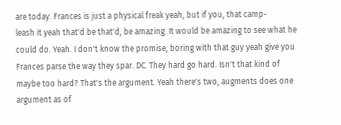are today. Frances is just a physical freak yeah, but if you, that camp-
leash it yeah that'd be that'd, be amazing. It would be amazing to see what he could do. Yeah. I don't know the promise, boring with that guy yeah give you Frances parse the way they spar. DC. They hard go hard. Isn't that kind of maybe too hard? That's the argument. Yeah there's two, augments does one argument as of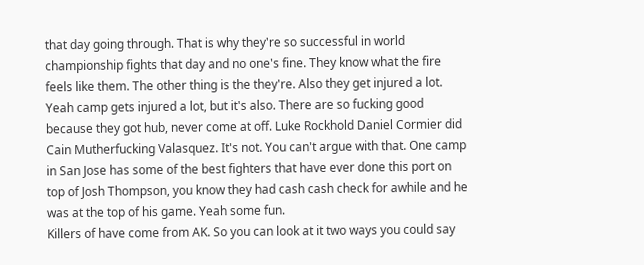that day going through. That is why they're so successful in world championship fights that day and no one's fine. They know what the fire feels like them. The other thing is the they're. Also they get injured a lot. Yeah camp gets injured a lot, but it's also. There are so fucking good because they got hub, never come at off. Luke Rockhold Daniel Cormier did Cain Mutherfucking Valasquez. It's not. You can't argue with that. One camp in San Jose has some of the best fighters that have ever done this port on top of Josh Thompson, you know they had cash cash check for awhile and he was at the top of his game. Yeah some fun.
Killers of have come from AK. So you can look at it two ways you could say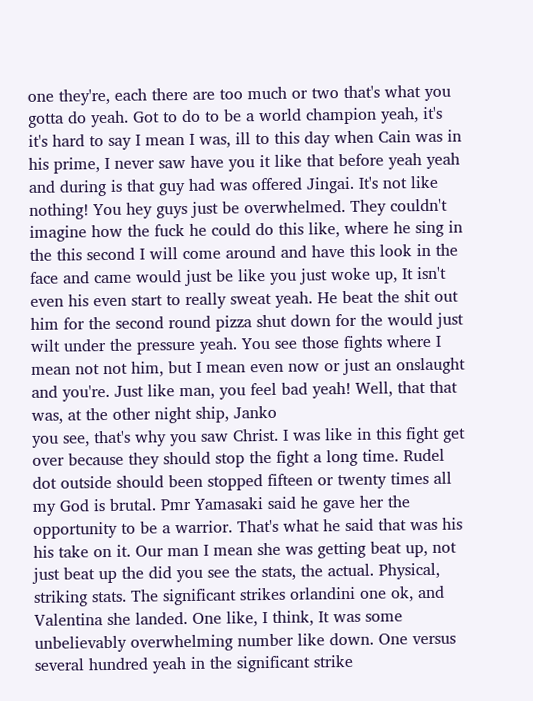one they're, each there are too much or two that's what you gotta do yeah. Got to do to be a world champion yeah, it's it's hard to say I mean I was, ill to this day when Cain was in his prime, I never saw have you it like that before yeah yeah and during is that guy had was offered Jingai. It's not like nothing! You hey guys just be overwhelmed. They couldn't imagine how the fuck he could do this like, where he sing in the this second I will come around and have this look in the face and came would just be like you just woke up, It isn't even his even start to really sweat yeah. He beat the shit out him for the second round pizza shut down for the would just wilt under the pressure yeah. You see those fights where I mean not not him, but I mean even now or just an onslaught and you're. Just like man, you feel bad yeah! Well, that that was, at the other night ship, Janko
you see, that's why you saw Christ. I was like in this fight get over because they should stop the fight a long time. Rudel dot outside should been stopped fifteen or twenty times all my God is brutal. Pmr Yamasaki said he gave her the opportunity to be a warrior. That's what he said that was his his take on it. Our man I mean she was getting beat up, not just beat up the did you see the stats, the actual. Physical, striking stats. The significant strikes orlandini one ok, and Valentina she landed. One like, I think, It was some unbelievably overwhelming number like down. One versus several hundred yeah in the significant strike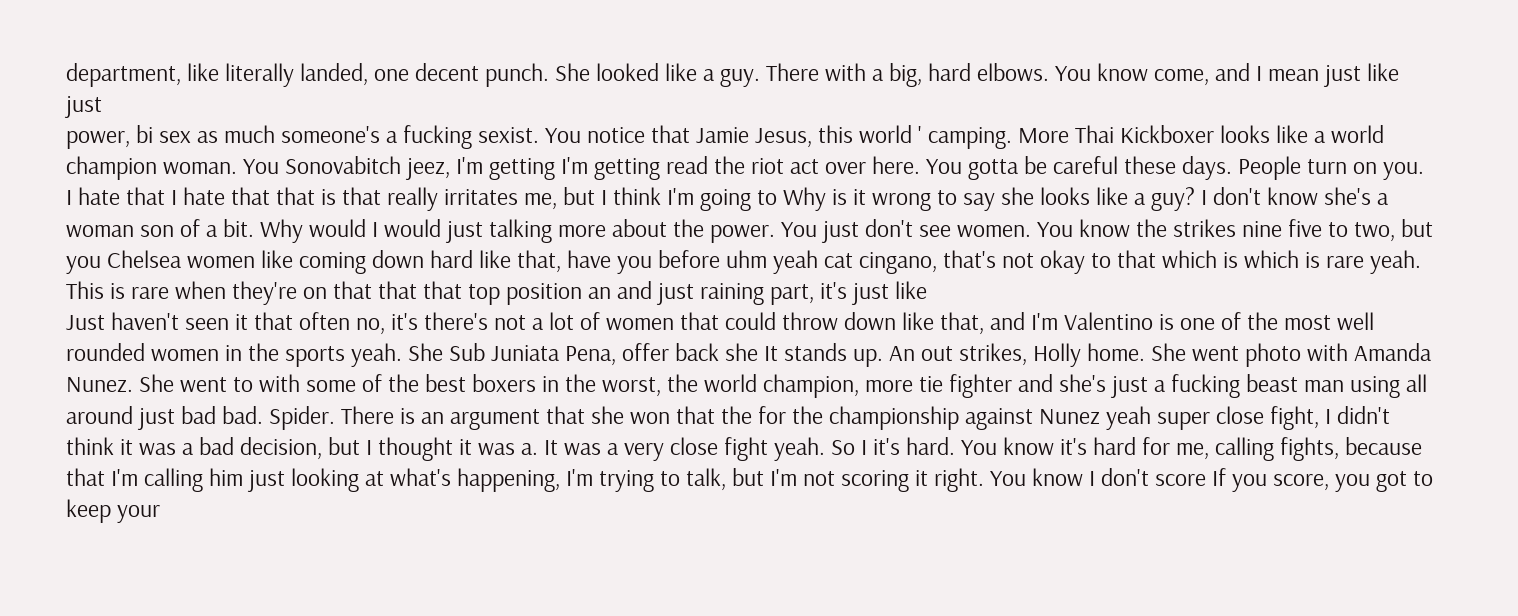department, like literally landed, one decent punch. She looked like a guy. There with a big, hard elbows. You know come, and I mean just like just
power, bi sex as much someone's a fucking sexist. You notice that Jamie Jesus, this world ' camping. More Thai Kickboxer looks like a world champion woman. You Sonovabitch jeez, I'm getting I'm getting read the riot act over here. You gotta be careful these days. People turn on you. I hate that I hate that that is that really irritates me, but I think I'm going to Why is it wrong to say she looks like a guy? I don't know she's a woman son of a bit. Why would I would just talking more about the power. You just don't see women. You know the strikes nine five to two, but you Chelsea women like coming down hard like that, have you before uhm yeah cat cingano, that's not okay to that which is which is rare yeah. This is rare when they're on that that that top position an and just raining part, it's just like
Just haven't seen it that often no, it's there's not a lot of women that could throw down like that, and I'm Valentino is one of the most well rounded women in the sports yeah. She Sub Juniata Pena, offer back she It stands up. An out strikes, Holly home. She went photo with Amanda Nunez. She went to with some of the best boxers in the worst, the world champion, more tie fighter and she's just a fucking beast man using all around just bad bad. Spider. There is an argument that she won that the for the championship against Nunez yeah super close fight, I didn't think it was a bad decision, but I thought it was a. It was a very close fight yeah. So I it's hard. You know it's hard for me, calling fights, because that I'm calling him just looking at what's happening, I'm trying to talk, but I'm not scoring it right. You know I don't score If you score, you got to keep your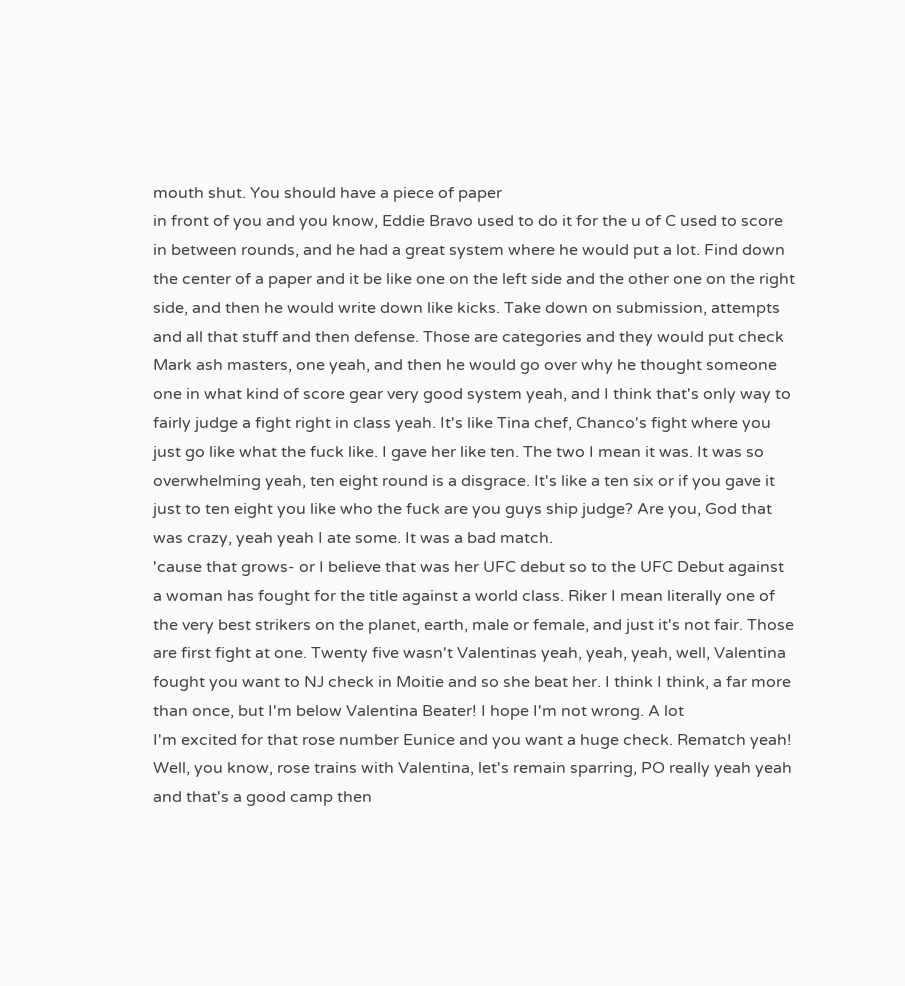mouth shut. You should have a piece of paper
in front of you and you know, Eddie Bravo used to do it for the u of C used to score in between rounds, and he had a great system where he would put a lot. Find down the center of a paper and it be like one on the left side and the other one on the right side, and then he would write down like kicks. Take down on submission, attempts and all that stuff and then defense. Those are categories and they would put check Mark ash masters, one yeah, and then he would go over why he thought someone one in what kind of score gear very good system yeah, and I think that's only way to fairly judge a fight right in class yeah. It's like Tina chef, Chanco's fight where you just go like what the fuck like. I gave her like ten. The two I mean it was. It was so overwhelming yeah, ten eight round is a disgrace. It's like a ten six or if you gave it just to ten eight you like who the fuck are you guys ship judge? Are you, God that was crazy, yeah yeah I ate some. It was a bad match.
'cause that grows- or I believe that was her UFC debut so to the UFC Debut against a woman has fought for the title against a world class. Riker I mean literally one of the very best strikers on the planet, earth, male or female, and just it's not fair. Those are first fight at one. Twenty five wasn't Valentinas yeah, yeah, yeah, well, Valentina fought you want to NJ check in Moitie and so she beat her. I think I think, a far more than once, but I'm below Valentina Beater! I hope I'm not wrong. A lot
I'm excited for that rose number Eunice and you want a huge check. Rematch yeah! Well, you know, rose trains with Valentina, let's remain sparring, PO really yeah yeah and that's a good camp then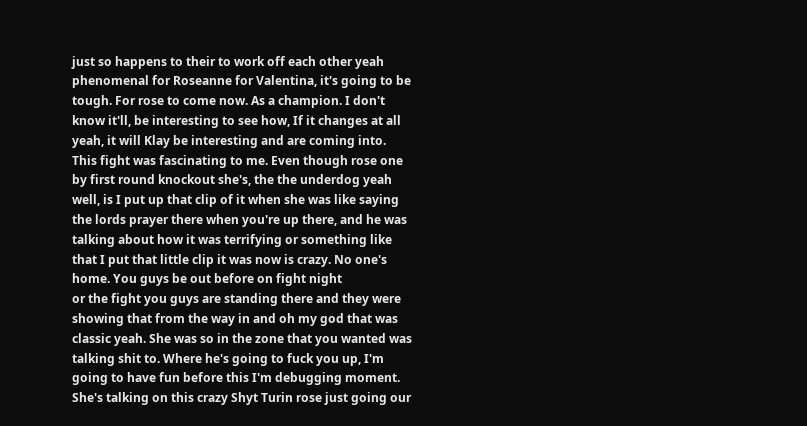just so happens to their to work off each other yeah phenomenal for Roseanne for Valentina, it's going to be tough. For rose to come now. As a champion. I don't know it'll, be interesting to see how, If it changes at all yeah, it will Klay be interesting and are coming into. This fight was fascinating to me. Even though rose one by first round knockout she's, the the underdog yeah well, is I put up that clip of it when she was like saying the lords prayer there when you're up there, and he was talking about how it was terrifying or something like that I put that little clip it was now is crazy. No one's home. You guys be out before on fight night
or the fight you guys are standing there and they were showing that from the way in and oh my god that was classic yeah. She was so in the zone that you wanted was talking shit to. Where he's going to fuck you up, I'm going to have fun before this I'm debugging moment. She's talking on this crazy Shyt Turin rose just going our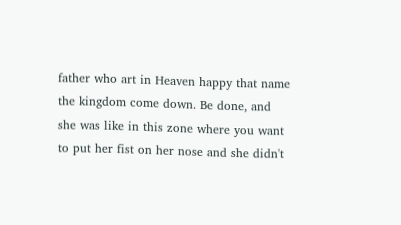father who art in Heaven happy that name the kingdom come down. Be done, and she was like in this zone where you want to put her fist on her nose and she didn't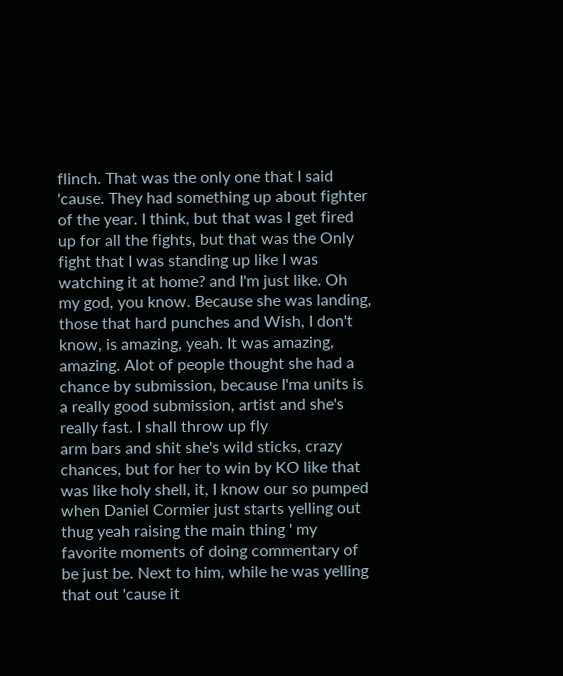flinch. That was the only one that I said 'cause. They had something up about fighter of the year. I think, but that was I get fired up for all the fights, but that was the Only fight that I was standing up like I was watching it at home? and I'm just like. Oh my god, you know. Because she was landing, those that hard punches and Wish, I don't know, is amazing, yeah. It was amazing, amazing. Alot of people thought she had a chance by submission, because I'ma units is a really good submission, artist and she's really fast. I shall throw up fly
arm bars and shit she's wild sticks, crazy chances, but for her to win by KO like that was like holy shell, it, I know our so pumped when Daniel Cormier just starts yelling out thug yeah raising the main thing ' my favorite moments of doing commentary of be just be. Next to him, while he was yelling that out 'cause it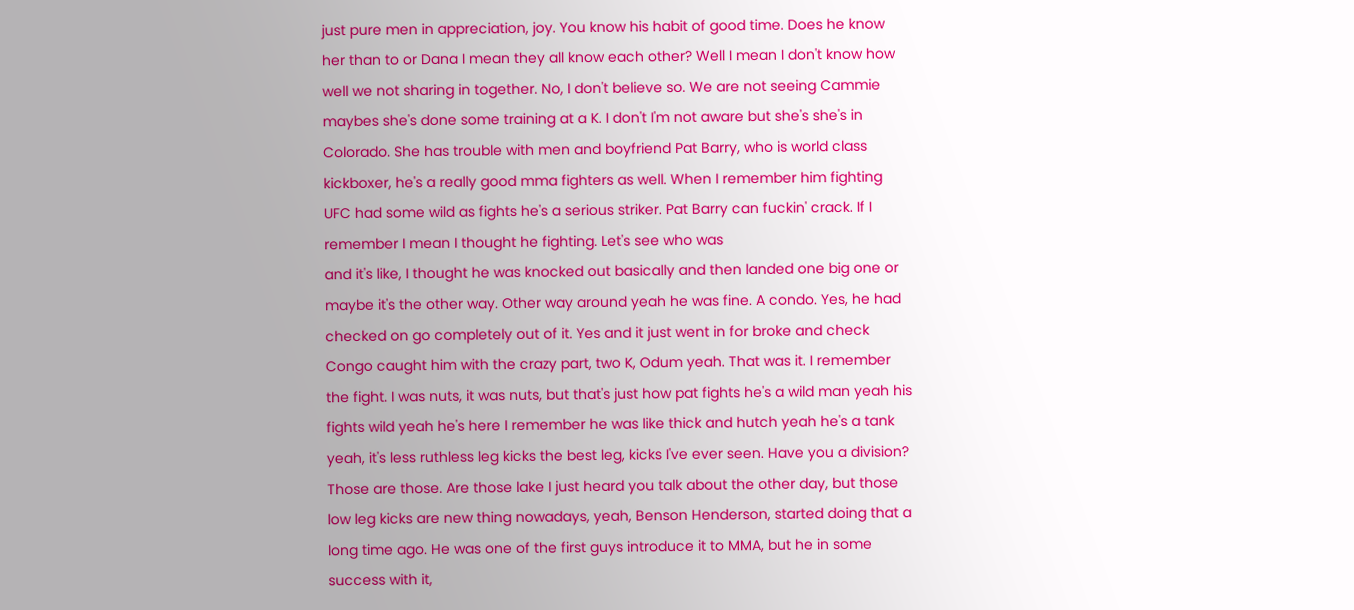just pure men in appreciation, joy. You know his habit of good time. Does he know her than to or Dana I mean they all know each other? Well I mean I don't know how well we not sharing in together. No, I don't believe so. We are not seeing Cammie maybes she's done some training at a K. I don't I'm not aware but she's she's in Colorado. She has trouble with men and boyfriend Pat Barry, who is world class kickboxer, he's a really good mma fighters as well. When I remember him fighting UFC had some wild as fights he's a serious striker. Pat Barry can fuckin' crack. If I remember I mean I thought he fighting. Let's see who was
and it's like, I thought he was knocked out basically and then landed one big one or maybe it's the other way. Other way around yeah he was fine. A condo. Yes, he had checked on go completely out of it. Yes and it just went in for broke and check Congo caught him with the crazy part, two K, Odum yeah. That was it. I remember the fight. I was nuts, it was nuts, but that's just how pat fights he's a wild man yeah his fights wild yeah he's here I remember he was like thick and hutch yeah he's a tank yeah, it's less ruthless leg kicks the best leg, kicks I've ever seen. Have you a division? Those are those. Are those lake I just heard you talk about the other day, but those low leg kicks are new thing nowadays, yeah, Benson Henderson, started doing that a long time ago. He was one of the first guys introduce it to MMA, but he in some success with it,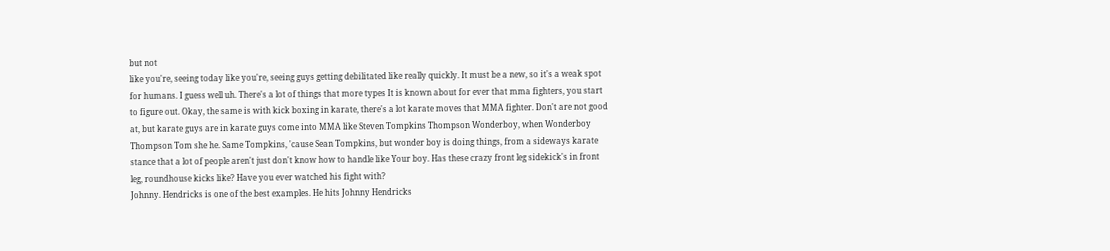but not
like you're, seeing today like you're, seeing guys getting debilitated like really quickly. It must be a new, so it's a weak spot for humans. I guess well uh. There's a lot of things that more types It is known about for ever that mma fighters, you start to figure out. Okay, the same is with kick boxing in karate, there's a lot karate moves that MMA fighter. Don't are not good at, but karate guys are in karate guys come into MMA like Steven Tompkins Thompson Wonderboy, when Wonderboy Thompson Tom she he. Same Tompkins, 'cause Sean Tompkins, but wonder boy is doing things, from a sideways karate stance that a lot of people aren't just don't know how to handle like Your boy. Has these crazy front leg sidekick's in front leg, roundhouse kicks like? Have you ever watched his fight with?
Johnny. Hendricks is one of the best examples. He hits Johnny Hendricks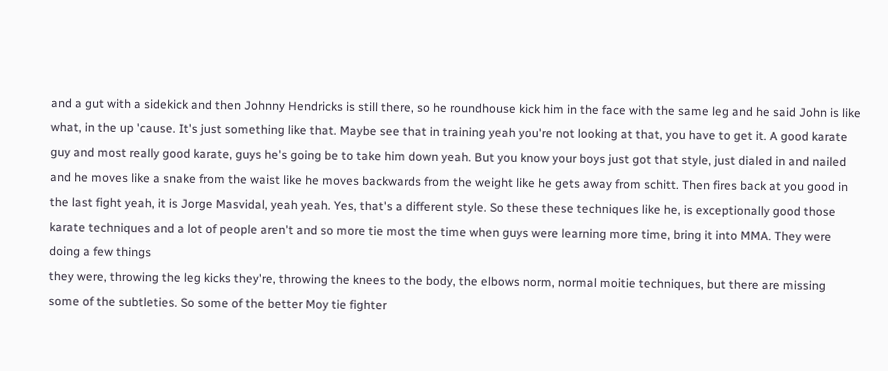and a gut with a sidekick and then Johnny Hendricks is still there, so he roundhouse kick him in the face with the same leg and he said John is like what, in the up 'cause. It's just something like that. Maybe see that in training yeah you're not looking at that, you have to get it. A good karate guy and most really good karate, guys he's going be to take him down yeah. But you know your boys just got that style, just dialed in and nailed and he moves like a snake from the waist like he moves backwards from the weight like he gets away from schitt. Then fires back at you good in the last fight yeah, it is Jorge Masvidal, yeah yeah. Yes, that's a different style. So these these techniques like he, is exceptionally good those karate techniques and a lot of people aren't and so more tie most the time when guys were learning more time, bring it into MMA. They were doing a few things
they were, throwing the leg kicks they're, throwing the knees to the body, the elbows norm, normal moitie techniques, but there are missing some of the subtleties. So some of the better Moy tie fighter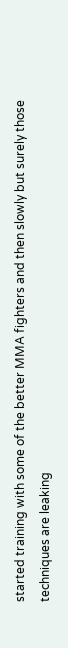started training with some of the better MMA fighters and then slowly but surely those techniques are leaking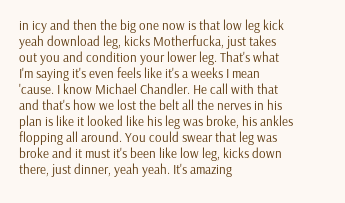in icy and then the big one now is that low leg kick yeah download leg, kicks Motherfucka, just takes out you and condition your lower leg. That's what I'm saying it's even feels like it's a weeks I mean 'cause. I know Michael Chandler. He call with that and that's how we lost the belt all the nerves in his plan is like it looked like his leg was broke, his ankles flopping all around. You could swear that leg was broke and it must it's been like low leg, kicks down there, just dinner, yeah yeah. It's amazing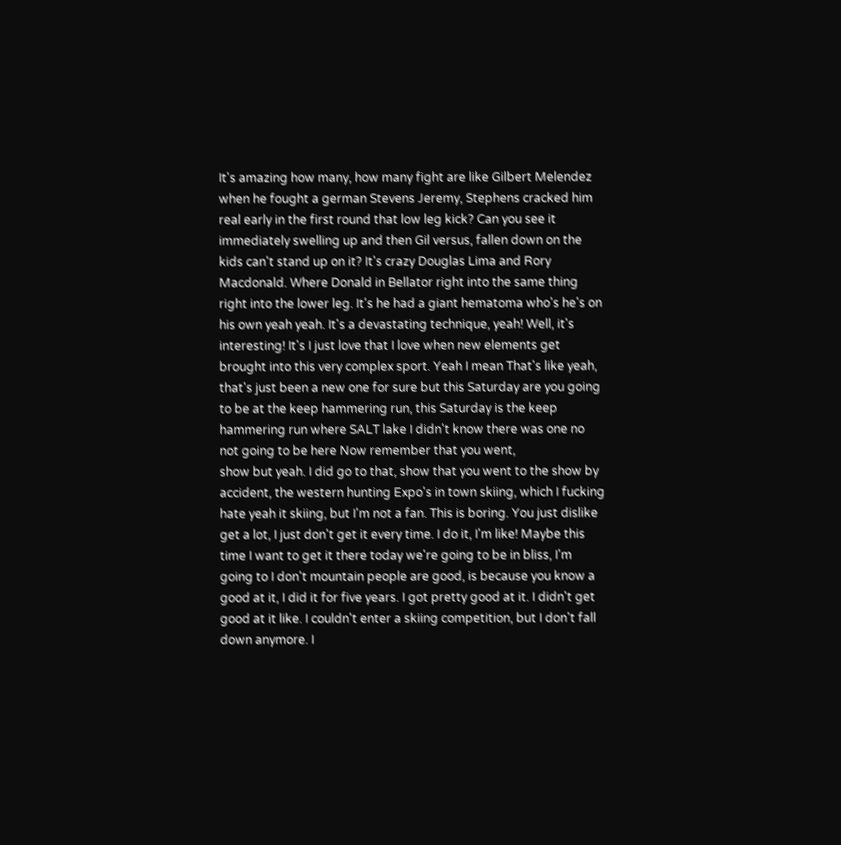It's amazing how many, how many fight are like Gilbert Melendez when he fought a german Stevens Jeremy, Stephens cracked him real early in the first round that low leg kick? Can you see it immediately swelling up and then Gil versus, fallen down on the kids can't stand up on it? It's crazy Douglas Lima and Rory Macdonald. Where Donald in Bellator right into the same thing right into the lower leg. It's he had a giant hematoma who's he's on his own yeah yeah. It's a devastating technique, yeah! Well, it's interesting! It's I just love that I love when new elements get brought into this very complex sport. Yeah I mean That's like yeah, that's just been a new one for sure but this Saturday are you going to be at the keep hammering run, this Saturday is the keep hammering run where SALT lake I didn't know there was one no not going to be here Now remember that you went,
show but yeah. I did go to that, show that you went to the show by accident, the western hunting Expo's in town skiing, which I fucking hate yeah it skiing, but I'm not a fan. This is boring. You just dislike get a lot, I just don't get it every time. I do it, I'm like! Maybe this time I want to get it there today we're going to be in bliss, I'm going to I don't mountain people are good, is because you know a good at it, I did it for five years. I got pretty good at it. I didn't get good at it like. I couldn't enter a skiing competition, but I don't fall down anymore. I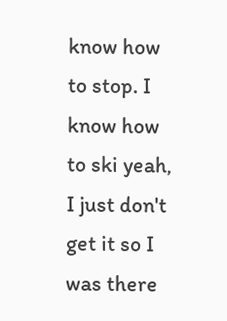know how to stop. I know how to ski yeah, I just don't get it so I was there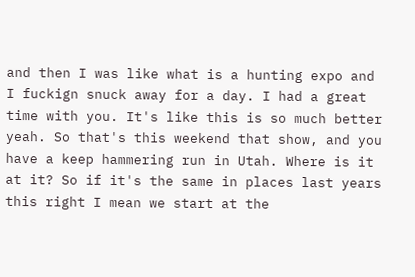and then I was like what is a hunting expo and I fuckign snuck away for a day. I had a great time with you. It's like this is so much better yeah. So that's this weekend that show, and you have a keep hammering run in Utah. Where is it at it? So if it's the same in places last years this right I mean we start at the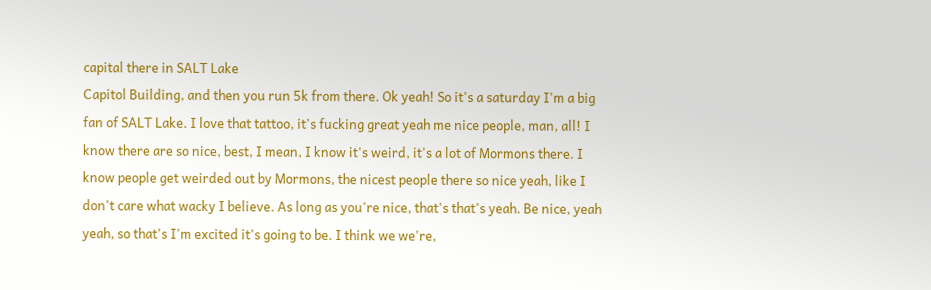capital there in SALT Lake
Capitol Building, and then you run 5k from there. Ok yeah! So it's a saturday I'm a big fan of SALT Lake. I love that tattoo, it's fucking great yeah me nice people, man, all! I know there are so nice, best, I mean, I know it's weird, it's a lot of Mormons there. I know people get weirded out by Mormons, the nicest people there so nice yeah, like I don't care what wacky I believe. As long as you're nice, that's that's yeah. Be nice, yeah yeah, so that's I'm excited it's going to be. I think we we're,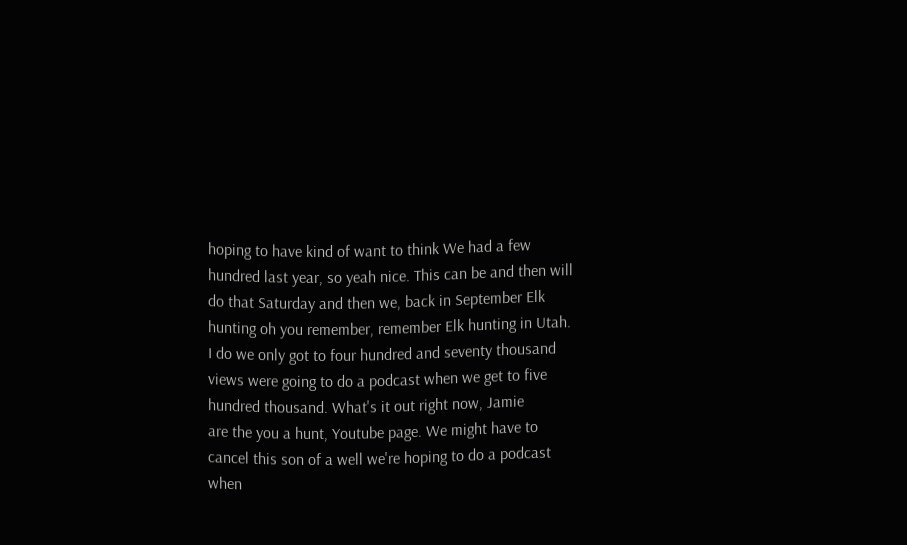hoping to have kind of want to think We had a few hundred last year, so yeah nice. This can be and then will do that Saturday and then we, back in September Elk hunting oh you remember, remember Elk hunting in Utah. I do we only got to four hundred and seventy thousand views were going to do a podcast when we get to five hundred thousand. What's it out right now, Jamie
are the you a hunt, Youtube page. We might have to cancel this son of a well we're hoping to do a podcast when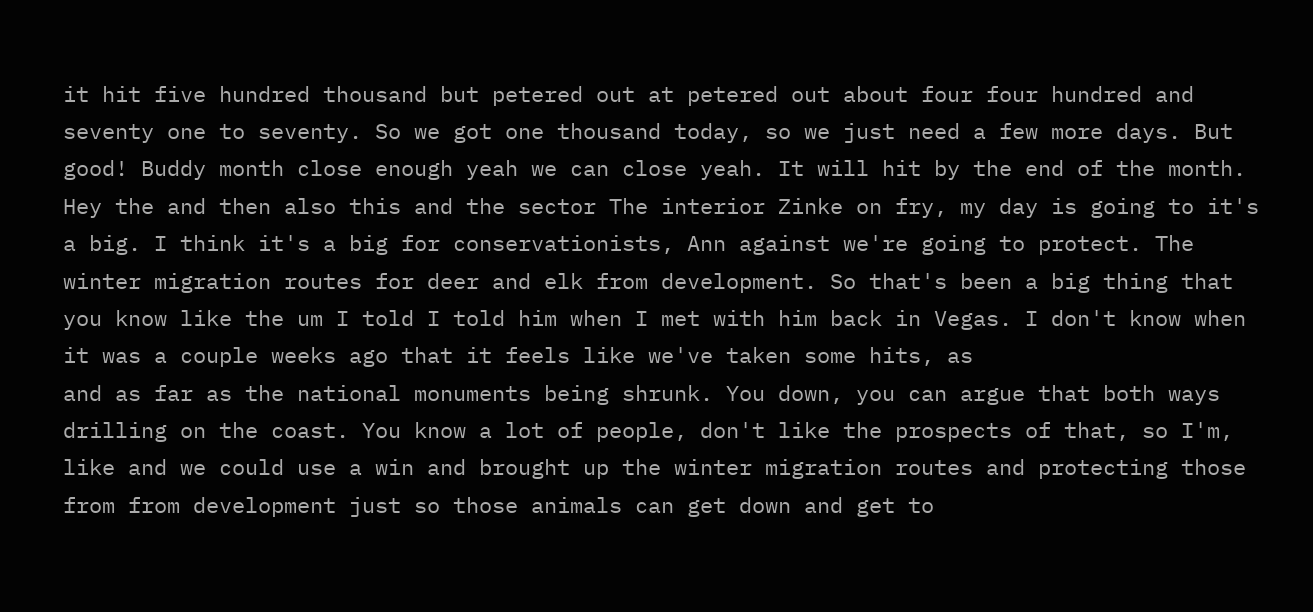it hit five hundred thousand but petered out at petered out about four four hundred and seventy one to seventy. So we got one thousand today, so we just need a few more days. But good! Buddy month close enough yeah we can close yeah. It will hit by the end of the month. Hey the and then also this and the sector The interior Zinke on fry, my day is going to it's a big. I think it's a big for conservationists, Ann against we're going to protect. The winter migration routes for deer and elk from development. So that's been a big thing that you know like the um I told I told him when I met with him back in Vegas. I don't know when it was a couple weeks ago that it feels like we've taken some hits, as
and as far as the national monuments being shrunk. You down, you can argue that both ways drilling on the coast. You know a lot of people, don't like the prospects of that, so I'm, like and we could use a win and brought up the winter migration routes and protecting those from from development just so those animals can get down and get to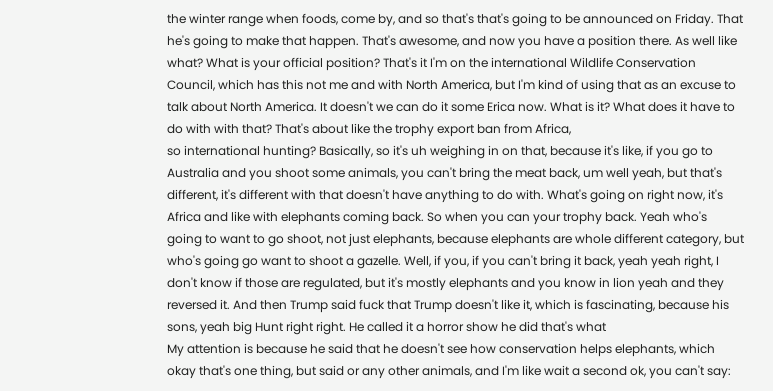the winter range when foods, come by, and so that's that's going to be announced on Friday. That he's going to make that happen. That's awesome, and now you have a position there. As well like what? What is your official position? That's it I'm on the international Wildlife Conservation Council, which has this not me and with North America, but I'm kind of using that as an excuse to talk about North America. It doesn't we can do it some Erica now. What is it? What does it have to do with with that? That's about like the trophy export ban from Africa,
so international hunting? Basically, so it's uh weighing in on that, because it's like, if you go to Australia and you shoot some animals, you can't bring the meat back, um well yeah, but that's different, it's different with that doesn't have anything to do with. What's going on right now, it's Africa and like with elephants coming back. So when you can your trophy back. Yeah who's going to want to go shoot, not just elephants, because elephants are whole different category, but who's going go want to shoot a gazelle. Well, if you, if you can't bring it back, yeah yeah right, I don't know if those are regulated, but it's mostly elephants and you know in lion yeah and they reversed it. And then Trump said fuck that Trump doesn't like it, which is fascinating, because his sons, yeah big Hunt right right. He called it a horror show he did that's what
My attention is because he said that he doesn't see how conservation helps elephants, which okay that's one thing, but said or any other animals, and I'm like wait a second ok, you can't say: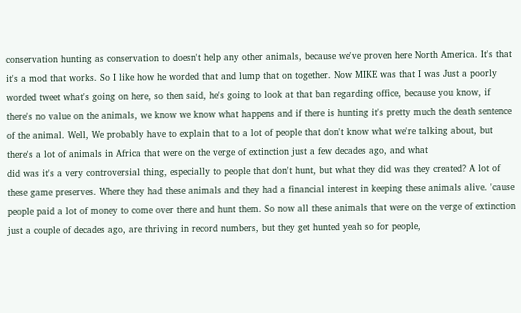conservation hunting as conservation to doesn't help any other animals, because we've proven here North America. It's that it's a mod that works. So I like how he worded that and lump that on together. Now MIKE was that I was Just a poorly worded tweet what's going on here, so then said, he's going to look at that ban regarding office, because you know, if there's no value on the animals, we know we know what happens and if there is hunting it's pretty much the death sentence of the animal. Well, We probably have to explain that to a lot of people that don't know what we're talking about, but there's a lot of animals in Africa that were on the verge of extinction just a few decades ago, and what
did was it's a very controversial thing, especially to people that don't hunt, but what they did was they created? A lot of these game preserves. Where they had these animals and they had a financial interest in keeping these animals alive. 'cause people paid a lot of money to come over there and hunt them. So now all these animals that were on the verge of extinction just a couple of decades ago, are thriving in record numbers, but they get hunted yeah so for people,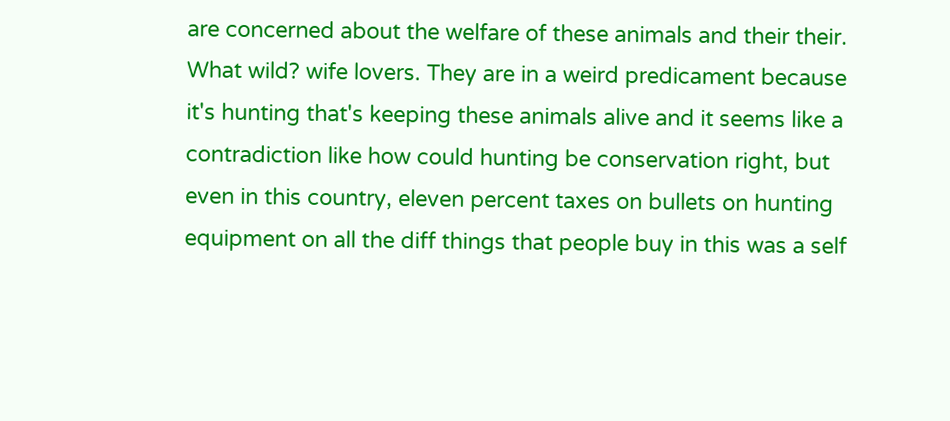are concerned about the welfare of these animals and their their. What wild? wife lovers. They are in a weird predicament because it's hunting that's keeping these animals alive and it seems like a contradiction like how could hunting be conservation right, but even in this country, eleven percent taxes on bullets on hunting equipment on all the diff things that people buy in this was a self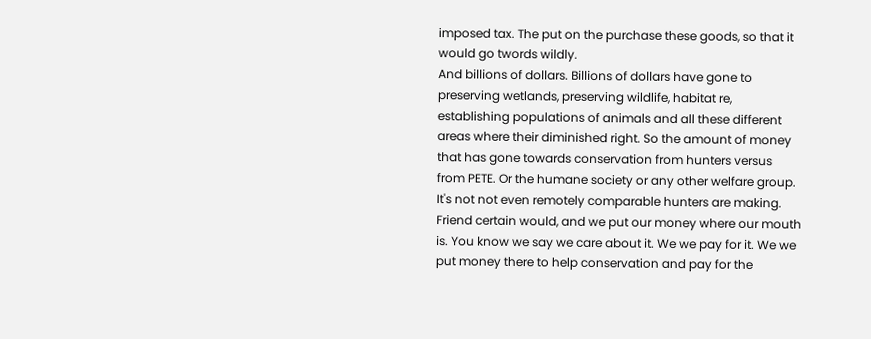imposed tax. The put on the purchase these goods, so that it would go twords wildly.
And billions of dollars. Billions of dollars have gone to preserving wetlands, preserving wildlife, habitat re, establishing populations of animals and all these different areas where their diminished right. So the amount of money that has gone towards conservation from hunters versus from PETE. Or the humane society or any other welfare group. It's not not even remotely comparable hunters are making. Friend certain would, and we put our money where our mouth is. You know we say we care about it. We we pay for it. We we put money there to help conservation and pay for the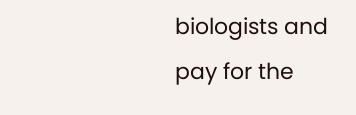biologists and pay for the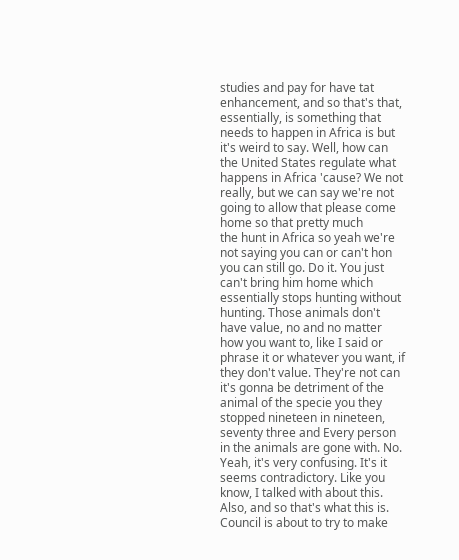studies and pay for have tat enhancement, and so that's that, essentially, is something that needs to happen in Africa is but it's weird to say. Well, how can the United States regulate what happens in Africa 'cause? We not really, but we can say we're not going to allow that please come home so that pretty much
the hunt in Africa so yeah we're not saying you can or can't hon you can still go. Do it. You just can't bring him home which essentially stops hunting without hunting. Those animals don't have value, no and no matter how you want to, like I said or phrase it or whatever you want, if they don't value. They're not can it's gonna be detriment of the animal of the specie you they stopped nineteen in nineteen, seventy three and Every person in the animals are gone with. No. Yeah, it's very confusing. It's it seems contradictory. Like you know, I talked with about this. Also, and so that's what this is. Council is about to try to make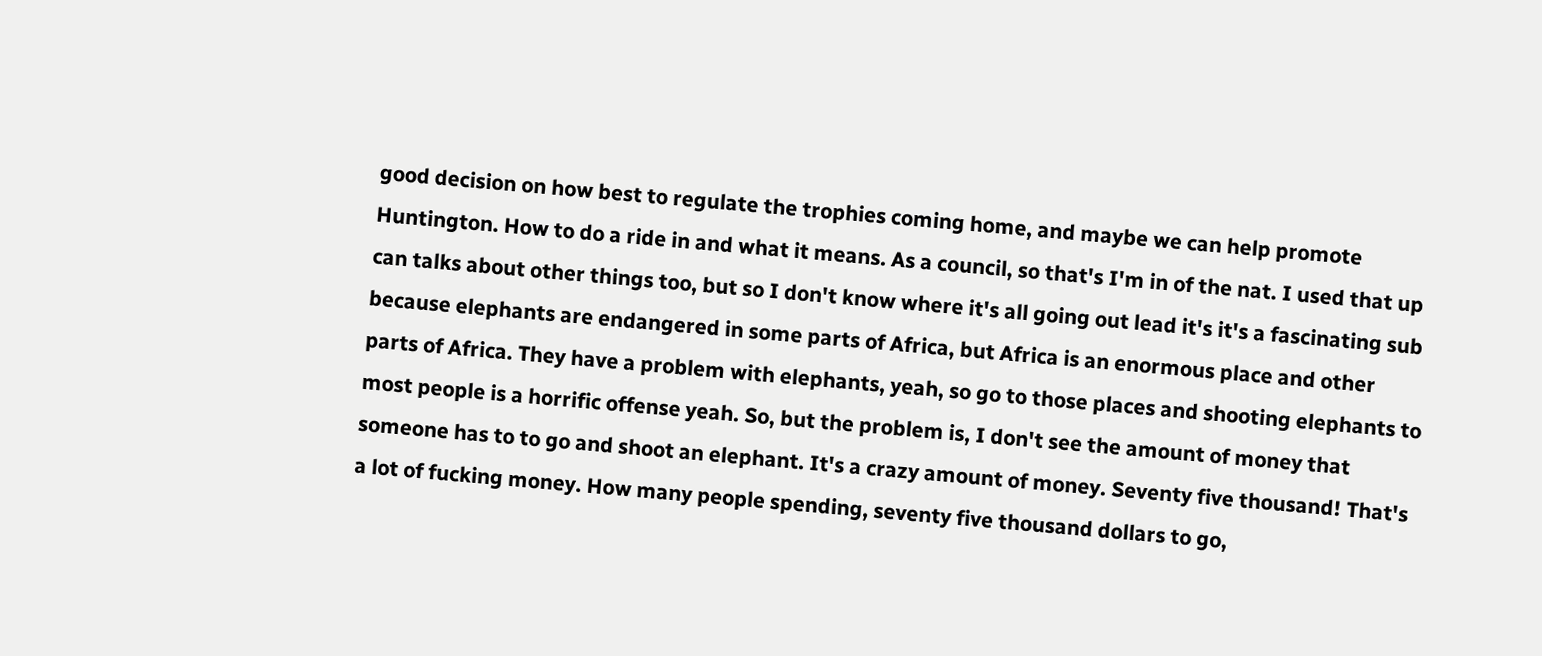good decision on how best to regulate the trophies coming home, and maybe we can help promote Huntington. How to do a ride in and what it means. As a council, so that's I'm in of the nat. I used that up
can talks about other things too, but so I don't know where it's all going out lead it's it's a fascinating sub because elephants are endangered in some parts of Africa, but Africa is an enormous place and other parts of Africa. They have a problem with elephants, yeah, so go to those places and shooting elephants to most people is a horrific offense yeah. So, but the problem is, I don't see the amount of money that someone has to to go and shoot an elephant. It's a crazy amount of money. Seventy five thousand! That's a lot of fucking money. How many people spending, seventy five thousand dollars to go,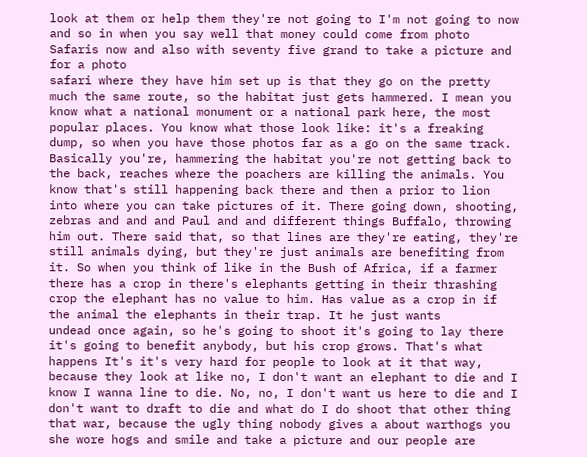look at them or help them they're not going to I'm not going to now and so in when you say well that money could come from photo Safaris now and also with seventy five grand to take a picture and for a photo
safari where they have him set up is that they go on the pretty much the same route, so the habitat just gets hammered. I mean you know what a national monument or a national park here, the most popular places. You know what those look like: it's a freaking dump, so when you have those photos far as a go on the same track. Basically you're, hammering the habitat you're not getting back to the back, reaches where the poachers are killing the animals. You know that's still happening back there and then a prior to lion into where you can take pictures of it. There going down, shooting, zebras and and and Paul and and different things Buffalo, throwing him out. There said that, so that lines are they're eating, they're still animals dying, but they're just animals are benefiting from it. So when you think of like in the Bush of Africa, if a farmer there has a crop in there's elephants getting in their thrashing crop the elephant has no value to him. Has value as a crop in if the animal the elephants in their trap. It he just wants
undead once again, so he's going to shoot it's going to lay there it's going to benefit anybody, but his crop grows. That's what happens It's it's very hard for people to look at it that way, because they look at like no, I don't want an elephant to die and I know I wanna line to die. No, no, I don't want us here to die and I don't want to draft to die and what do I do shoot that other thing that war, because the ugly thing nobody gives a about warthogs you she wore hogs and smile and take a picture and our people are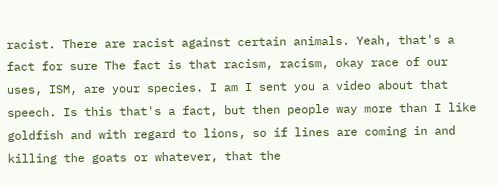racist. There are racist against certain animals. Yeah, that's a fact for sure The fact is that racism, racism, okay race of our uses, ISM, are your species. I am I sent you a video about that speech. Is this that's a fact, but then people way more than I like goldfish and with regard to lions, so if lines are coming in and killing the goats or whatever, that the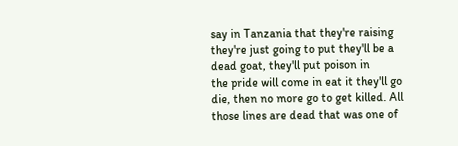say in Tanzania that they're raising they're just going to put they'll be a dead goat, they'll put poison in
the pride will come in eat it they'll go die, then no more go to get killed. All those lines are dead that was one of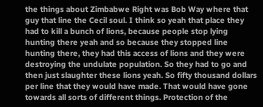the things about Zimbabwe Right was Bob Way where that guy that line the Cecil soul. I think so yeah that place they had to kill a bunch of lions, because people stop lying hunting there yeah and so because they stopped line hunting there, they had this access of lions and they were destroying the undulate population. So they had to go and then just slaughter these lions yeah. So fifty thousand dollars per line that they would have made. That would have gone towards all sorts of different things. Protection of the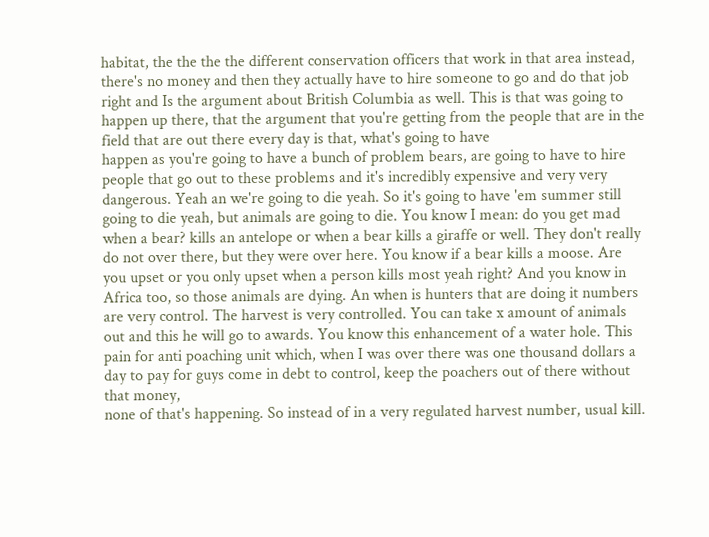habitat, the the the the different conservation officers that work in that area instead, there's no money and then they actually have to hire someone to go and do that job right and Is the argument about British Columbia as well. This is that was going to happen up there, that the argument that you're getting from the people that are in the field that are out there every day is that, what's going to have
happen as you're going to have a bunch of problem bears, are going to have to hire people that go out to these problems and it's incredibly expensive and very very dangerous. Yeah an we're going to die yeah. So it's going to have 'em summer still going to die yeah, but animals are going to die. You know I mean: do you get mad when a bear? kills an antelope or when a bear kills a giraffe or well. They don't really do not over there, but they were over here. You know if a bear kills a moose. Are you upset or you only upset when a person kills most yeah right? And you know in Africa too, so those animals are dying. An when is hunters that are doing it numbers are very control. The harvest is very controlled. You can take x amount of animals out and this he will go to awards. You know this enhancement of a water hole. This pain for anti poaching unit which, when I was over there was one thousand dollars a day to pay for guys come in debt to control, keep the poachers out of there without that money,
none of that's happening. So instead of in a very regulated harvest number, usual kill.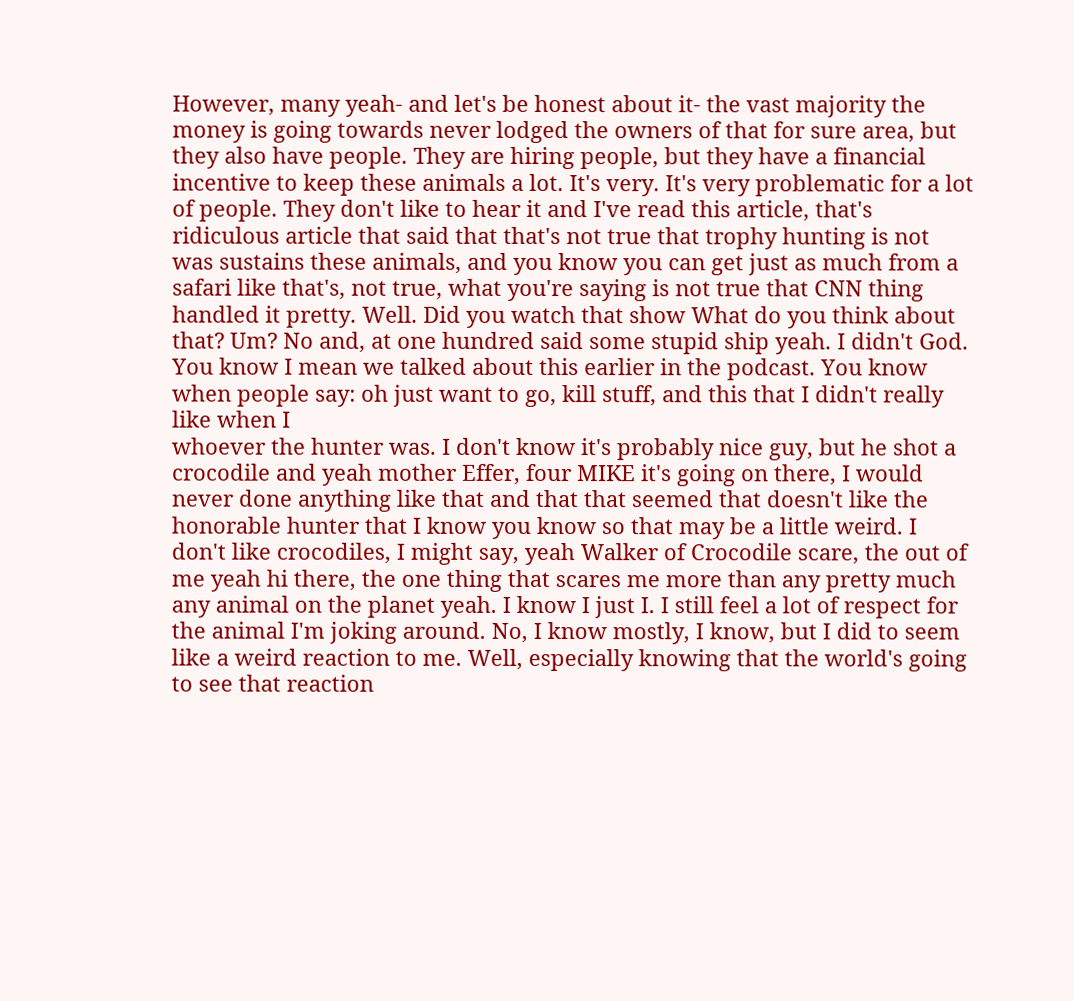However, many yeah- and let's be honest about it- the vast majority the money is going towards never lodged the owners of that for sure area, but they also have people. They are hiring people, but they have a financial incentive to keep these animals a lot. It's very. It's very problematic for a lot of people. They don't like to hear it and I've read this article, that's ridiculous article that said that that's not true that trophy hunting is not was sustains these animals, and you know you can get just as much from a safari like that's, not true, what you're saying is not true that CNN thing handled it pretty. Well. Did you watch that show What do you think about that? Um? No and, at one hundred said some stupid ship yeah. I didn't God. You know I mean we talked about this earlier in the podcast. You know when people say: oh just want to go, kill stuff, and this that I didn't really like when I
whoever the hunter was. I don't know it's probably nice guy, but he shot a crocodile and yeah mother Effer, four MIKE it's going on there, I would never done anything like that and that that seemed that doesn't like the honorable hunter that I know you know so that may be a little weird. I don't like crocodiles, I might say, yeah Walker of Crocodile scare, the out of me yeah hi there, the one thing that scares me more than any pretty much any animal on the planet yeah. I know I just I. I still feel a lot of respect for the animal I'm joking around. No, I know mostly, I know, but I did to seem like a weird reaction to me. Well, especially knowing that the world's going to see that reaction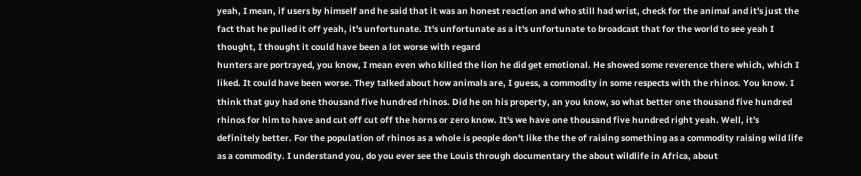yeah, I mean, if users by himself and he said that it was an honest reaction and who still had wrist, check for the animal and it's just the fact that he pulled it off yeah, it's unfortunate. It's unfortunate as a it's unfortunate to broadcast that for the world to see yeah I thought, I thought it could have been a lot worse with regard
hunters are portrayed, you know, I mean even who killed the lion he did get emotional. He showed some reverence there which, which I liked. It could have been worse. They talked about how animals are, I guess, a commodity in some respects with the rhinos. You know. I think that guy had one thousand five hundred rhinos. Did he on his property, an you know, so what better one thousand five hundred rhinos for him to have and cut off cut off the horns or zero know. It's we have one thousand five hundred right yeah. Well, it's definitely better. For the population of rhinos as a whole is people don't like the the of raising something as a commodity raising wild life as a commodity. I understand you, do you ever see the Louis through documentary the about wildlife in Africa, about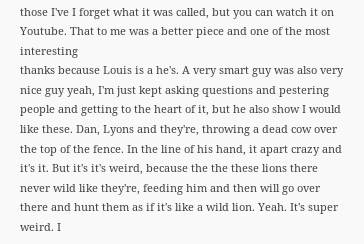those I've I forget what it was called, but you can watch it on Youtube. That to me was a better piece and one of the most interesting
thanks because Louis is a he's. A very smart guy was also very nice guy yeah, I'm just kept asking questions and pestering people and getting to the heart of it, but he also show I would like these. Dan, Lyons and they're, throwing a dead cow over the top of the fence. In the line of his hand, it apart crazy and it's it. But it's it's weird, because the the these lions there never wild like they're, feeding him and then will go over there and hunt them as if it's like a wild lion. Yeah. It's super weird. I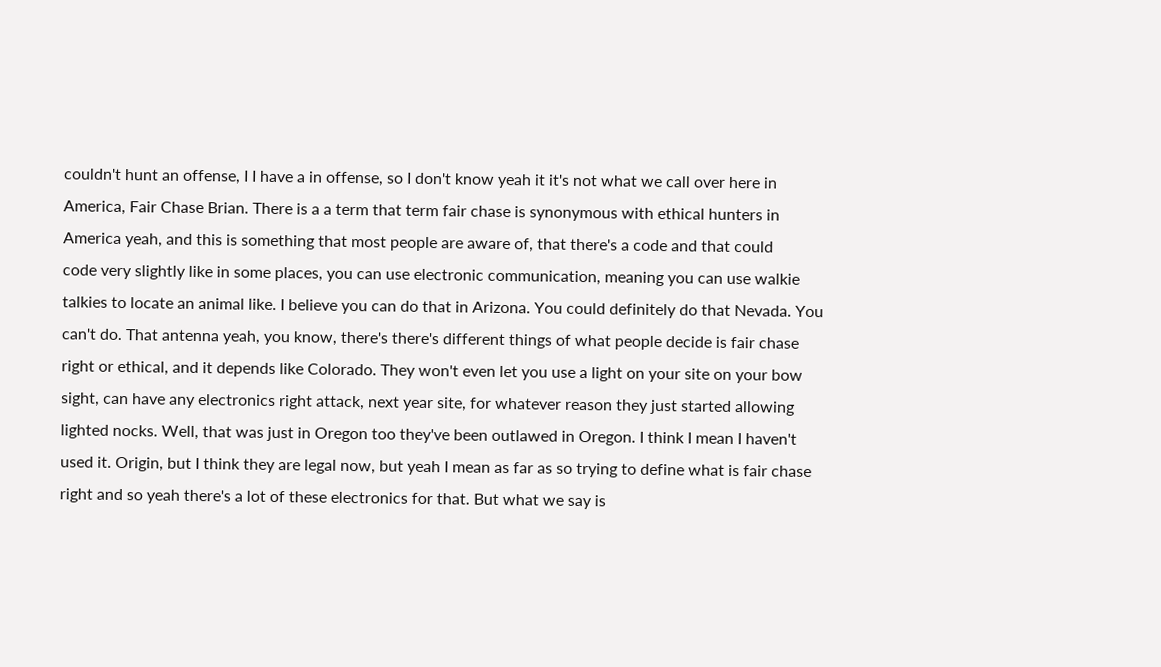couldn't hunt an offense, I I have a in offense, so I don't know yeah it it's not what we call over here in America, Fair Chase Brian. There is a a term that term fair chase is synonymous with ethical hunters in America yeah, and this is something that most people are aware of, that there's a code and that could
code very slightly like in some places, you can use electronic communication, meaning you can use walkie talkies to locate an animal like. I believe you can do that in Arizona. You could definitely do that Nevada. You can't do. That antenna yeah, you know, there's there's different things of what people decide is fair chase right or ethical, and it depends like Colorado. They won't even let you use a light on your site on your bow sight, can have any electronics right attack, next year site, for whatever reason they just started allowing lighted nocks. Well, that was just in Oregon too they've been outlawed in Oregon. I think I mean I haven't used it. Origin, but I think they are legal now, but yeah I mean as far as so trying to define what is fair chase right and so yeah there's a lot of these electronics for that. But what we say is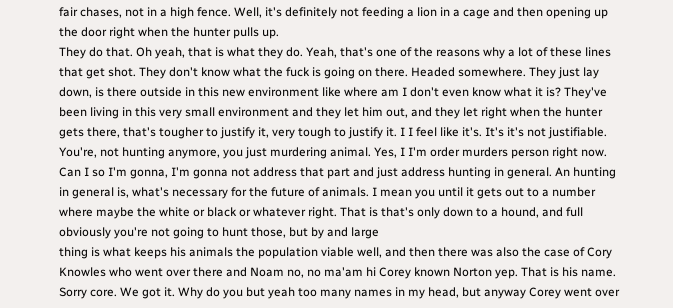fair chases, not in a high fence. Well, it's definitely not feeding a lion in a cage and then opening up the door right when the hunter pulls up.
They do that. Oh yeah, that is what they do. Yeah, that's one of the reasons why a lot of these lines that get shot. They don't know what the fuck is going on there. Headed somewhere. They just lay down, is there outside in this new environment like where am I don't even know what it is? They've been living in this very small environment and they let him out, and they let right when the hunter gets there, that's tougher to justify it, very tough to justify it. I I feel like it's. It's it's not justifiable. You're, not hunting anymore, you just murdering animal. Yes, I I'm order murders person right now. Can I so I'm gonna, I'm gonna not address that part and just address hunting in general. An hunting in general is, what's necessary for the future of animals. I mean you until it gets out to a number where maybe the white or black or whatever right. That is that's only down to a hound, and full obviously you're not going to hunt those, but by and large
thing is what keeps his animals the population viable well, and then there was also the case of Cory Knowles who went over there and Noam no, no ma'am hi Corey known Norton yep. That is his name. Sorry core. We got it. Why do you but yeah too many names in my head, but anyway Corey went over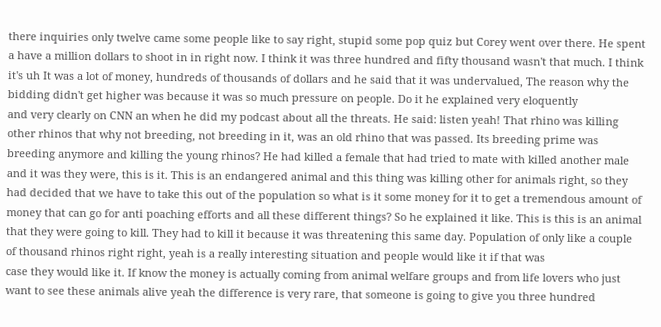there inquiries only twelve came some people like to say right, stupid some pop quiz but Corey went over there. He spent a have a million dollars to shoot in in right now. I think it was three hundred and fifty thousand wasn't that much. I think it's uh It was a lot of money, hundreds of thousands of dollars and he said that it was undervalued, The reason why the bidding didn't get higher was because it was so much pressure on people. Do it he explained very eloquently
and very clearly on CNN an when he did my podcast about all the threats. He said: listen yeah! That rhino was killing other rhinos that why not breeding, not breeding in it, was an old rhino that was passed. Its breeding prime was breeding anymore and killing the young rhinos? He had killed a female that had tried to mate with killed another male and it was they were, this is it. This is an endangered animal and this thing was killing other for animals right, so they had decided that we have to take this out of the population so what is it some money for it to get a tremendous amount of money that can go for anti poaching efforts and all these different things? So he explained it like. This is this is an animal that they were going to kill. They had to kill it because it was threatening this same day. Population of only like a couple of thousand rhinos right right, yeah is a really interesting situation and people would like it if that was
case they would like it. If know the money is actually coming from animal welfare groups and from life lovers who just want to see these animals alive yeah the difference is very rare, that someone is going to give you three hundred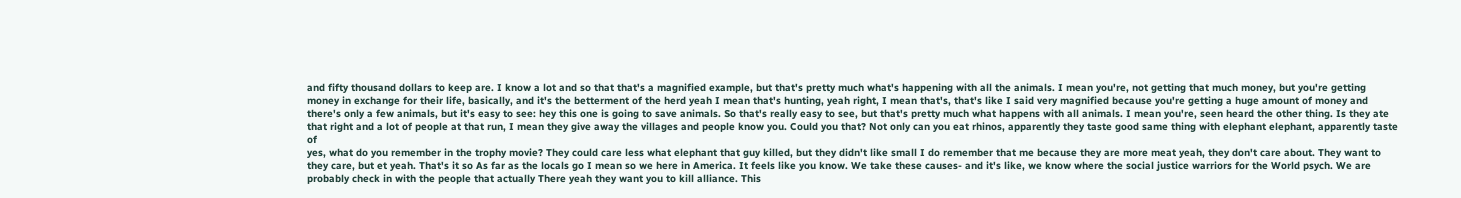and fifty thousand dollars to keep are. I know a lot and so that that's a magnified example, but that's pretty much what's happening with all the animals. I mean you're, not getting that much money, but you're getting money in exchange for their life, basically, and it's the betterment of the herd yeah I mean that's hunting, yeah right, I mean that's, that's like I said very magnified because you're getting a huge amount of money and there's only a few animals, but it's easy to see: hey this one is going to save animals. So that's really easy to see, but that's pretty much what happens with all animals. I mean you're, seen heard the other thing. Is they ate that right and a lot of people at that run, I mean they give away the villages and people know you. Could you that? Not only can you eat rhinos, apparently they taste good same thing with elephant elephant, apparently taste of
yes, what do you remember in the trophy movie? They could care less what elephant that guy killed, but they didn't like small I do remember that me because they are more meat yeah, they don't care about. They want to they care, but et yeah. That's it so As far as the locals go I mean so we here in America. It feels like you know. We take these causes- and it's like, we know where the social justice warriors for the World psych. We are probably check in with the people that actually There yeah they want you to kill alliance. This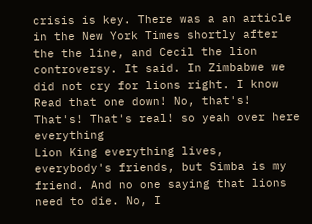crisis is key. There was a an article in the New York Times shortly after the the line, and Cecil the lion controversy. It said. In Zimbabwe we did not cry for lions right. I know Read that one down! No, that's! That's! That's real! so yeah over here everything
Lion King everything lives, everybody's friends, but Simba is my friend. And no one saying that lions need to die. No, I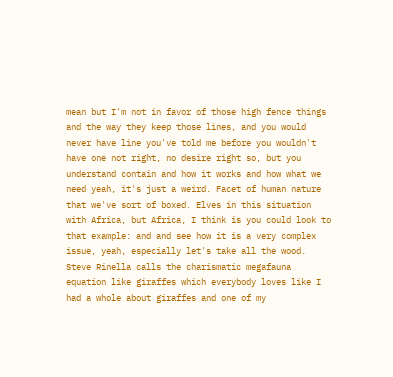mean but I'm not in favor of those high fence things and the way they keep those lines, and you would never have line you've told me before you wouldn't have one not right, no desire right so, but you understand contain and how it works and how what we need yeah, it's just a weird. Facet of human nature that we've sort of boxed. Elves in this situation with Africa, but Africa, I think is you could look to that example: and and see how it is a very complex issue, yeah, especially let's take all the wood. Steve Rinella calls the charismatic megafauna equation like giraffes which everybody loves like I had a whole about giraffes and one of my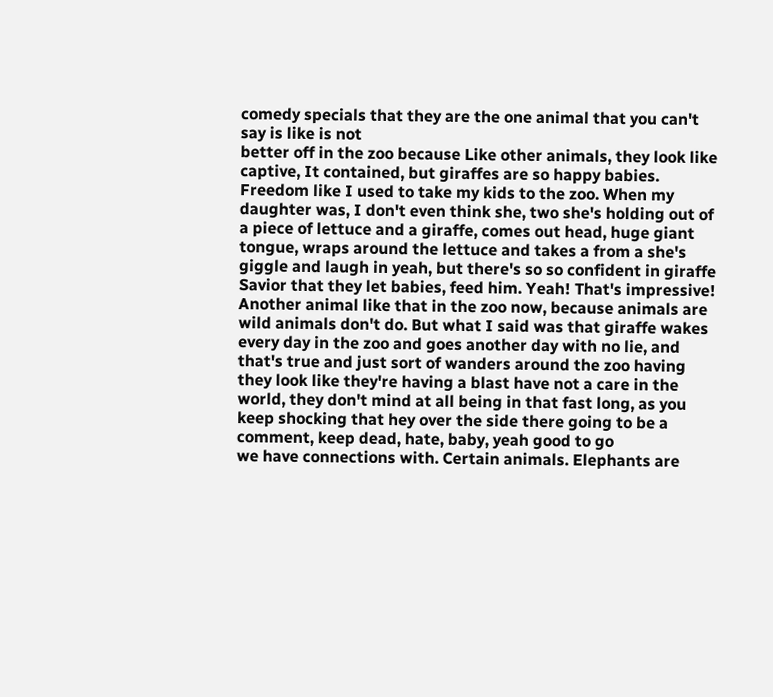comedy specials that they are the one animal that you can't say is like is not
better off in the zoo because Like other animals, they look like captive, It contained, but giraffes are so happy babies. Freedom like I used to take my kids to the zoo. When my daughter was, I don't even think she, two she's holding out of a piece of lettuce and a giraffe, comes out head, huge giant tongue, wraps around the lettuce and takes a from a she's giggle and laugh in yeah, but there's so so confident in giraffe Savior that they let babies, feed him. Yeah! That's impressive! Another animal like that in the zoo now, because animals are wild animals don't do. But what I said was that giraffe wakes every day in the zoo and goes another day with no lie, and that's true and just sort of wanders around the zoo having they look like they're having a blast have not a care in the world, they don't mind at all being in that fast long, as you keep shocking that hey over the side there going to be a comment, keep dead, hate, baby, yeah good to go
we have connections with. Certain animals. Elephants are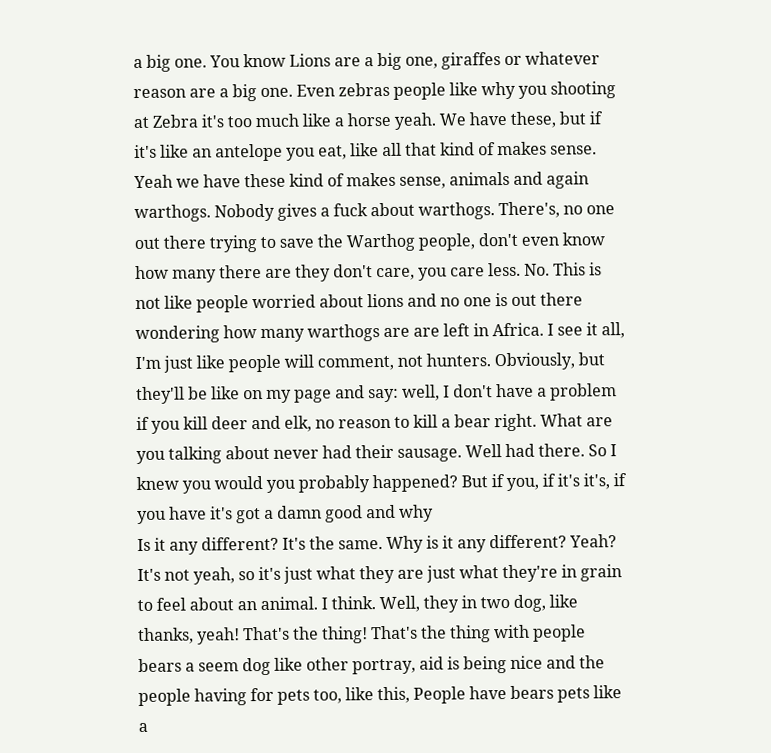a big one. You know Lions are a big one, giraffes or whatever reason are a big one. Even zebras people like why you shooting at Zebra it's too much like a horse yeah. We have these, but if it's like an antelope you eat, like all that kind of makes sense. Yeah we have these kind of makes sense, animals and again warthogs. Nobody gives a fuck about warthogs. There's, no one out there trying to save the Warthog people, don't even know how many there are they don't care, you care less. No. This is not like people worried about lions and no one is out there wondering how many warthogs are are left in Africa. I see it all, I'm just like people will comment, not hunters. Obviously, but they'll be like on my page and say: well, I don't have a problem if you kill deer and elk, no reason to kill a bear right. What are you talking about never had their sausage. Well had there. So I knew you would you probably happened? But if you, if it's it's, if you have it's got a damn good and why
Is it any different? It's the same. Why is it any different? Yeah? It's not yeah, so it's just what they are just what they're in grain to feel about an animal. I think. Well, they in two dog, like thanks, yeah! That's the thing! That's the thing with people bears a seem dog like other portray, aid is being nice and the people having for pets too, like this, People have bears pets like a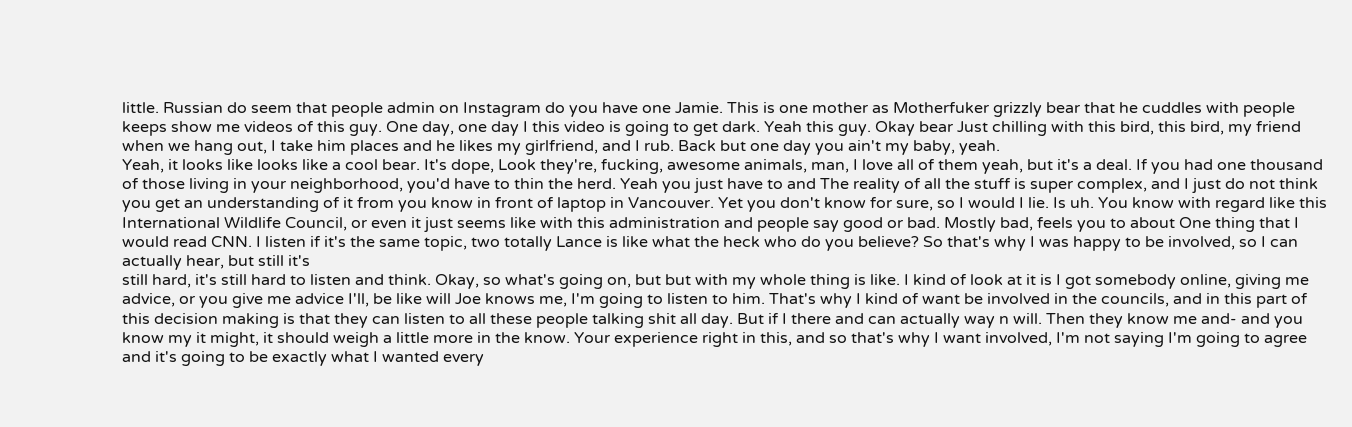little. Russian do seem that people admin on Instagram do you have one Jamie. This is one mother as Motherfuker grizzly bear that he cuddles with people keeps show me videos of this guy. One day, one day I this video is going to get dark. Yeah this guy. Okay bear Just chilling with this bird, this bird, my friend when we hang out, I take him places and he likes my girlfriend, and I rub. Back but one day you ain't my baby, yeah.
Yeah, it looks like looks like a cool bear. It's dope, Look they're, fucking, awesome animals, man, I love all of them yeah, but it's a deal. If you had one thousand of those living in your neighborhood, you'd have to thin the herd. Yeah you just have to and The reality of all the stuff is super complex, and I just do not think you get an understanding of it from you know in front of laptop in Vancouver. Yet you don't know for sure, so I would I lie. Is uh. You know with regard like this International Wildlife Council, or even it just seems like with this administration and people say good or bad. Mostly bad, feels you to about One thing that I would read CNN. I listen if it's the same topic, two totally Lance is like what the heck who do you believe? So that's why I was happy to be involved, so I can actually hear, but still it's
still hard, it's still hard to listen and think. Okay, so what's going on, but but with my whole thing is like. I kind of look at it is I got somebody online, giving me advice, or you give me advice I'll, be like will Joe knows me, I'm going to listen to him. That's why I kind of want be involved in the councils, and in this part of this decision making is that they can listen to all these people talking shit all day. But if I there and can actually way n will. Then they know me and- and you know my it might, it should weigh a little more in the know. Your experience right in this, and so that's why I want involved, I'm not saying I'm going to agree and it's going to be exactly what I wanted every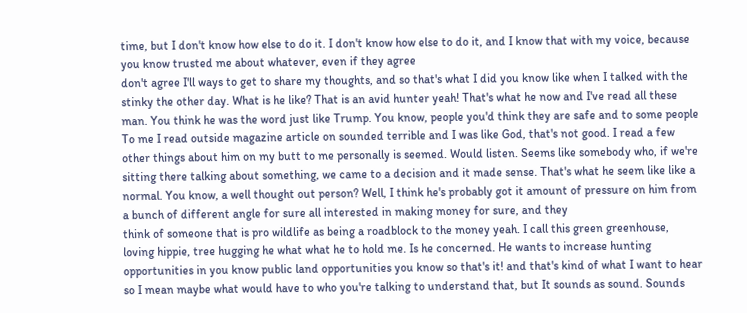time, but I don't know how else to do it. I don't know how else to do it, and I know that with my voice, because you know trusted me about whatever, even if they agree
don't agree I'll ways to get to share my thoughts, and so that's what I did you know like when I talked with the stinky the other day. What is he like? That is an avid hunter yeah! That's what he now and I've read all these man. You think he was the word just like Trump. You know, people you'd think they are safe and to some people To me I read outside magazine article on sounded terrible and I was like God, that's not good. I read a few other things about him on my butt to me personally is seemed. Would listen. Seems like somebody who, if we're sitting there talking about something, we came to a decision and it made sense. That's what he seem like like a normal. You know, a well thought out person? Well, I think he's probably got it amount of pressure on him from a bunch of different angle for sure all interested in making money for sure, and they
think of someone that is pro wildlife as being a roadblock to the money yeah. I call this green greenhouse, loving hippie, tree hugging he what what he to hold me. Is he concerned. He wants to increase hunting opportunities in you know public land opportunities you know so that's it! and that's kind of what I want to hear so I mean maybe what would have to who you're talking to understand that, but It sounds as sound. Sounds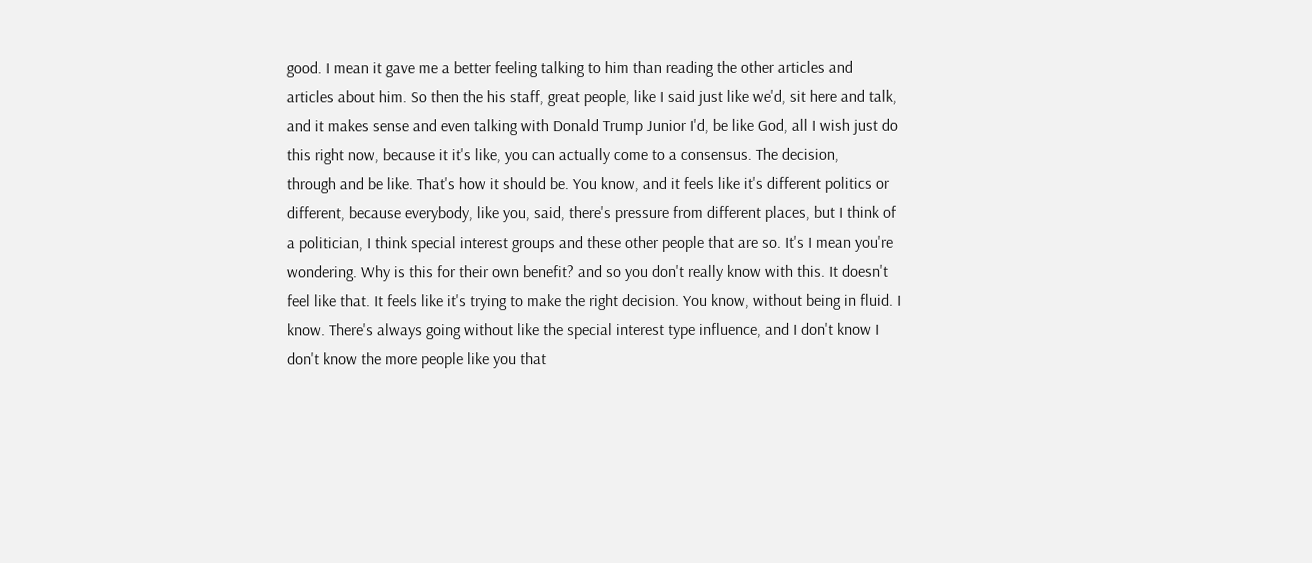good. I mean it gave me a better feeling talking to him than reading the other articles and articles about him. So then the his staff, great people, like I said just like we'd, sit here and talk, and it makes sense and even talking with Donald Trump Junior I'd, be like God, all I wish just do this right now, because it it's like, you can actually come to a consensus. The decision,
through and be like. That's how it should be. You know, and it feels like it's different politics or different, because everybody, like you, said, there's pressure from different places, but I think of a politician, I think special interest groups and these other people that are so. It's I mean you're wondering. Why is this for their own benefit? and so you don't really know with this. It doesn't feel like that. It feels like it's trying to make the right decision. You know, without being in fluid. I know. There's always going without like the special interest type influence, and I don't know I don't know the more people like you that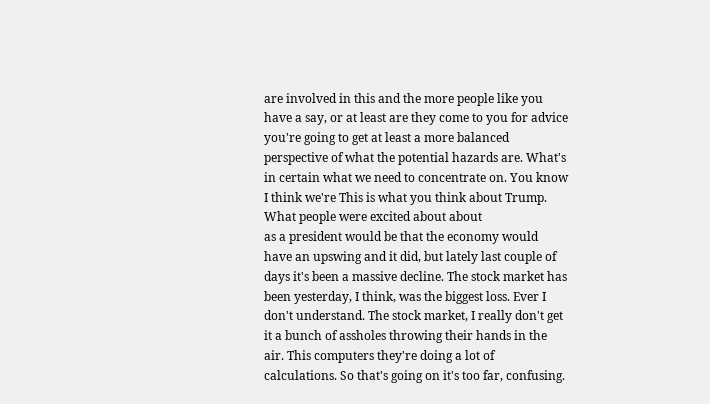are involved in this and the more people like you have a say, or at least are they come to you for advice you're going to get at least a more balanced perspective of what the potential hazards are. What's in certain what we need to concentrate on. You know I think we're This is what you think about Trump. What people were excited about about
as a president would be that the economy would have an upswing and it did, but lately last couple of days it's been a massive decline. The stock market has been yesterday, I think, was the biggest loss. Ever I don't understand. The stock market, I really don't get it a bunch of assholes throwing their hands in the air. This computers they're doing a lot of calculations. So that's going on it's too far, confusing.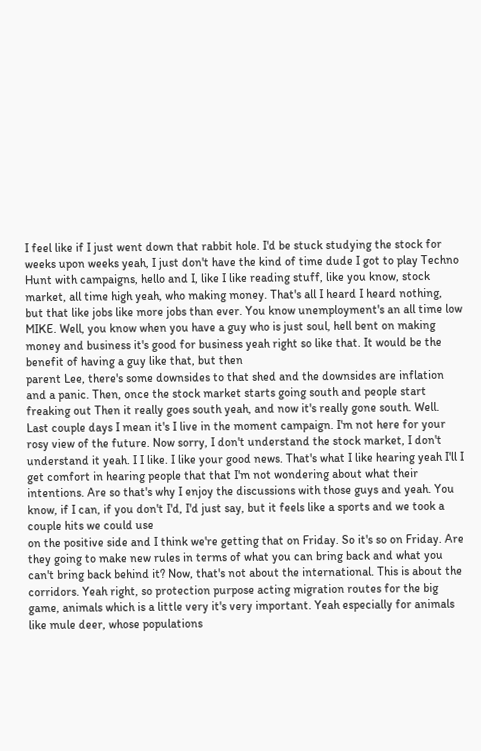I feel like if I just went down that rabbit hole. I'd be stuck studying the stock for weeks upon weeks yeah, I just don't have the kind of time dude I got to play Techno Hunt with campaigns, hello and I, like I like reading stuff, like you know, stock market, all time high yeah, who making money. That's all I heard I heard nothing, but that like jobs like more jobs than ever. You know unemployment's an all time low MIKE. Well, you know when you have a guy who is just soul, hell bent on making money and business it's good for business yeah right so like that. It would be the benefit of having a guy like that, but then
parent Lee, there's some downsides to that shed and the downsides are inflation and a panic. Then, once the stock market starts going south and people start freaking out Then it really goes south yeah, and now it's really gone south. Well. Last couple days I mean it's I live in the moment campaign. I'm not here for your rosy view of the future. Now sorry, I don't understand the stock market, I don't understand it yeah. I I like. I like your good news. That's what I like hearing yeah I'll I get comfort in hearing people that that I'm not wondering about what their intentions. Are so that's why I enjoy the discussions with those guys and yeah. You know, if I can, if you don't I'd, I'd just say, but it feels like a sports and we took a couple hits we could use
on the positive side and I think we're getting that on Friday. So it's so on Friday. Are they going to make new rules in terms of what you can bring back and what you can't bring back behind it? Now, that's not about the international. This is about the corridors. Yeah right, so protection purpose acting migration routes for the big game, animals which is a little very it's very important. Yeah especially for animals like mule deer, whose populations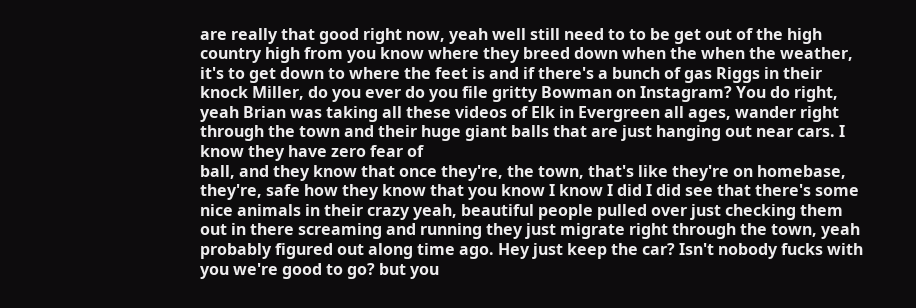are really that good right now, yeah well still need to to be get out of the high country high from you know where they breed down when the when the weather, it's to get down to where the feet is and if there's a bunch of gas Riggs in their knock Miller, do you ever do you file gritty Bowman on Instagram? You do right, yeah Brian was taking all these videos of Elk in Evergreen all ages, wander right through the town and their huge giant balls that are just hanging out near cars. I know they have zero fear of
ball, and they know that once they're, the town, that's like they're on homebase, they're, safe how they know that you know I know I did I did see that there's some nice animals in their crazy yeah, beautiful people pulled over just checking them out in there screaming and running they just migrate right through the town, yeah probably figured out along time ago. Hey just keep the car? Isn't nobody fucks with you we're good to go? but you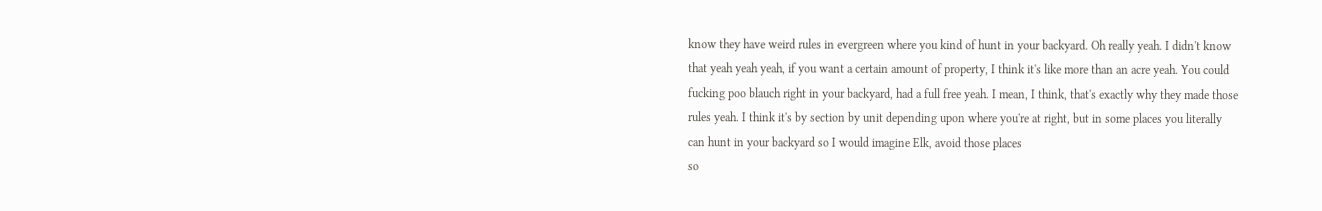know they have weird rules in evergreen where you kind of hunt in your backyard. Oh really yeah. I didn't know that yeah yeah yeah, if you want a certain amount of property, I think it's like more than an acre yeah. You could fucking poo blauch right in your backyard, had a full free yeah. I mean, I think, that's exactly why they made those rules yeah. I think it's by section by unit depending upon where you're at right, but in some places you literally can hunt in your backyard so I would imagine Elk, avoid those places
so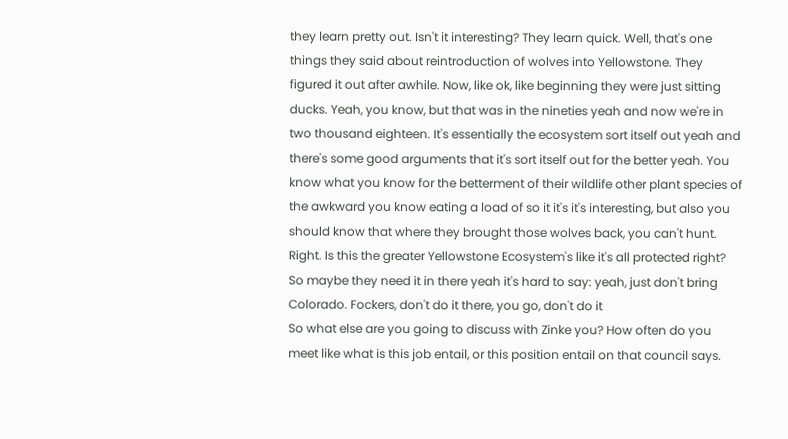they learn pretty out. Isn't it interesting? They learn quick. Well, that's one things they said about reintroduction of wolves into Yellowstone. They figured it out after awhile. Now, like ok, like beginning they were just sitting ducks. Yeah, you know, but that was in the nineties yeah and now we're in two thousand eighteen. It's essentially the ecosystem sort itself out yeah and there's some good arguments that it's sort itself out for the better yeah. You know what you know for the betterment of their wildlife other plant species of the awkward you know eating a load of so it it's it's interesting, but also you should know that where they brought those wolves back, you can't hunt. Right. Is this the greater Yellowstone Ecosystem's like it's all protected right? So maybe they need it in there yeah it's hard to say: yeah, just don't bring Colorado. Fockers, don't do it there, you go, don't do it
So what else are you going to discuss with Zinke you? How often do you meet like what is this job entail, or this position entail on that council says.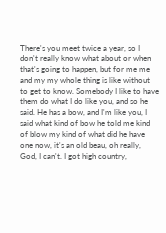There's you meet twice a year, so I don't really know what about or when that's going to happen, but for me me and my my whole thing is like without to get to know. Somebody I like to have them do what I do like you, and so he said. He has a bow, and I'm like you, I said what kind of bow he told me kind of blow my kind of what did he have one now, it's an old beau, oh really, God, I can't. I got high country,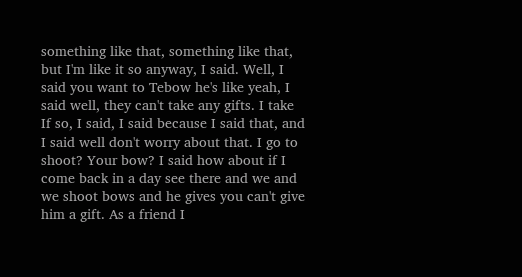something like that, something like that, but I'm like it so anyway, I said. Well, I said you want to Tebow he's like yeah, I said well, they can't take any gifts. I take
If so, I said, I said because I said that, and I said well don't worry about that. I go to shoot? Your bow? I said how about if I come back in a day see there and we and we shoot bows and he gives you can't give him a gift. As a friend I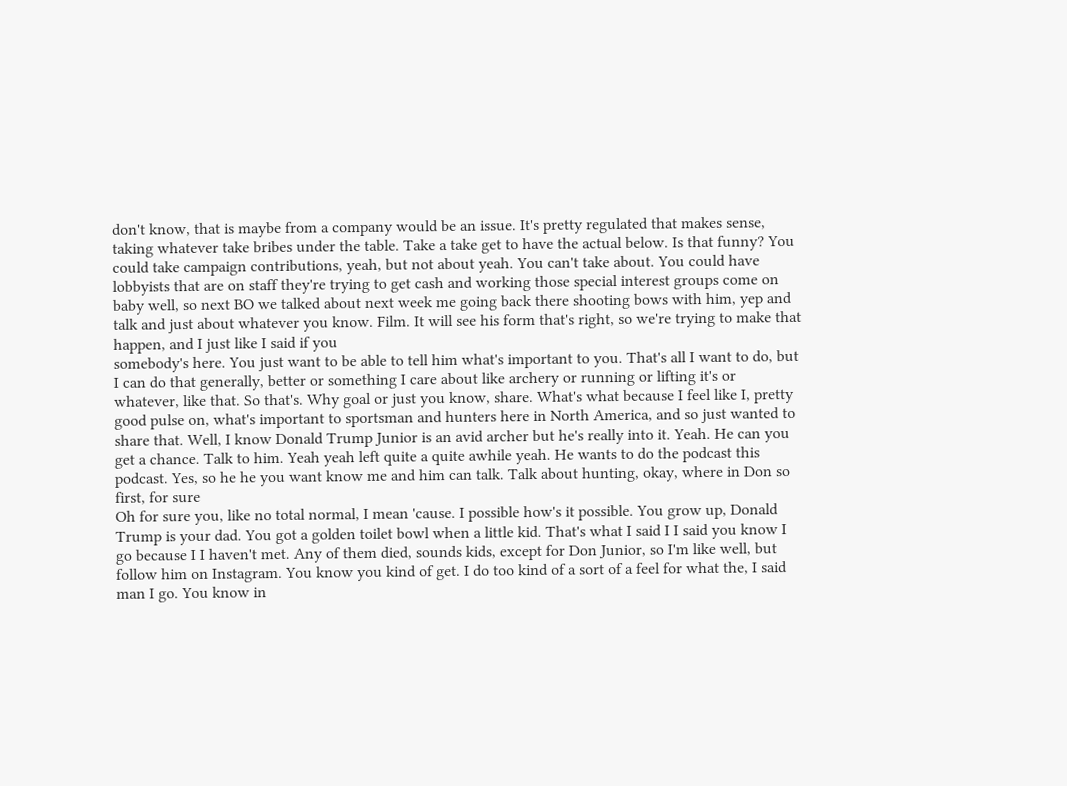don't know, that is maybe from a company would be an issue. It's pretty regulated that makes sense, taking whatever take bribes under the table. Take a take get to have the actual below. Is that funny? You could take campaign contributions, yeah, but not about yeah. You can't take about. You could have lobbyists that are on staff they're trying to get cash and working those special interest groups come on baby well, so next BO we talked about next week me going back there shooting bows with him, yep and talk and just about whatever you know. Film. It will see his form that's right, so we're trying to make that happen, and I just like I said if you
somebody's here. You just want to be able to tell him what's important to you. That's all I want to do, but I can do that generally, better or something I care about like archery or running or lifting it's or whatever, like that. So that's. Why goal or just you know, share. What's what because I feel like I, pretty good pulse on, what's important to sportsman and hunters here in North America, and so just wanted to share that. Well, I know Donald Trump Junior is an avid archer but he's really into it. Yeah. He can you get a chance. Talk to him. Yeah yeah left quite a quite awhile yeah. He wants to do the podcast this podcast. Yes, so he he you want know me and him can talk. Talk about hunting, okay, where in Don so first, for sure
Oh for sure you, like no total normal, I mean 'cause. I possible how's it possible. You grow up, Donald Trump is your dad. You got a golden toilet bowl when a little kid. That's what I said I I said you know I go because I I haven't met. Any of them died, sounds kids, except for Don Junior, so I'm like well, but follow him on Instagram. You know you kind of get. I do too kind of a sort of a feel for what the, I said man I go. You know in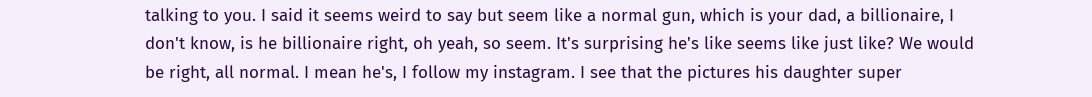talking to you. I said it seems weird to say but seem like a normal gun, which is your dad, a billionaire, I don't know, is he billionaire right, oh yeah, so seem. It's surprising he's like seems like just like? We would be right, all normal. I mean he's, I follow my instagram. I see that the pictures his daughter super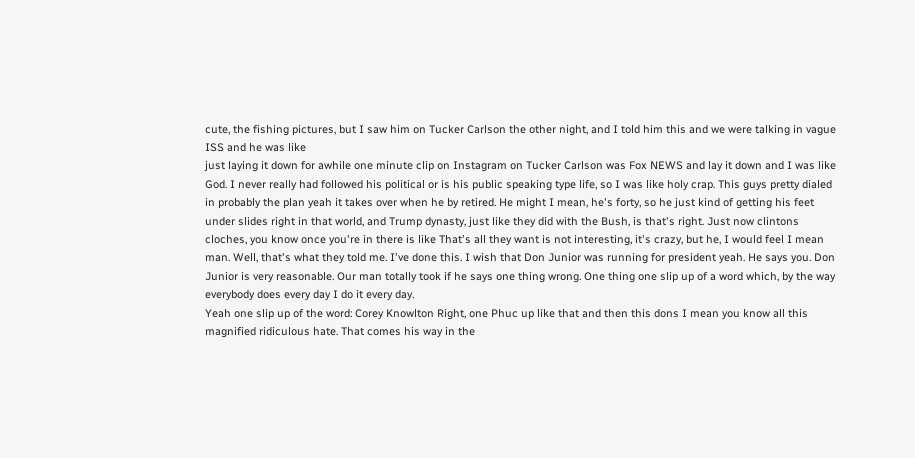cute, the fishing pictures, but I saw him on Tucker Carlson the other night, and I told him this and we were talking in vague ISS and he was like
just laying it down for awhile one minute clip on Instagram on Tucker Carlson was Fox NEWS and lay it down and I was like God. I never really had followed his political or is his public speaking type life, so I was like holy crap. This guys pretty dialed in probably the plan yeah it takes over when he by retired. He might I mean, he's forty, so he just kind of getting his feet under slides right in that world, and Trump dynasty, just like they did with the Bush, is that's right. Just now clintons cloches, you know once you're in there is like That's all they want is not interesting, it's crazy, but he, I would feel I mean man. Well, that's what they told me. I've done this. I wish that Don Junior was running for president yeah. He says you. Don Junior is very reasonable. Our man totally took if he says one thing wrong. One thing one slip up of a word which, by the way everybody does every day I do it every day.
Yeah one slip up of the word: Corey Knowlton Right, one Phuc up like that and then this dons I mean you know all this magnified ridiculous hate. That comes his way in the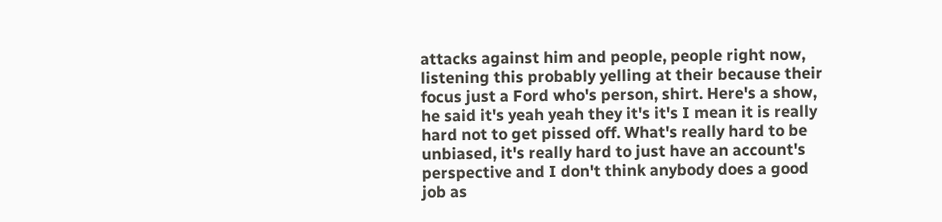attacks against him and people, people right now, listening this probably yelling at their because their focus just a Ford who's person, shirt. Here's a show, he said it's yeah yeah they it's it's I mean it is really hard not to get pissed off. What's really hard to be unbiased, it's really hard to just have an account's perspective and I don't think anybody does a good job as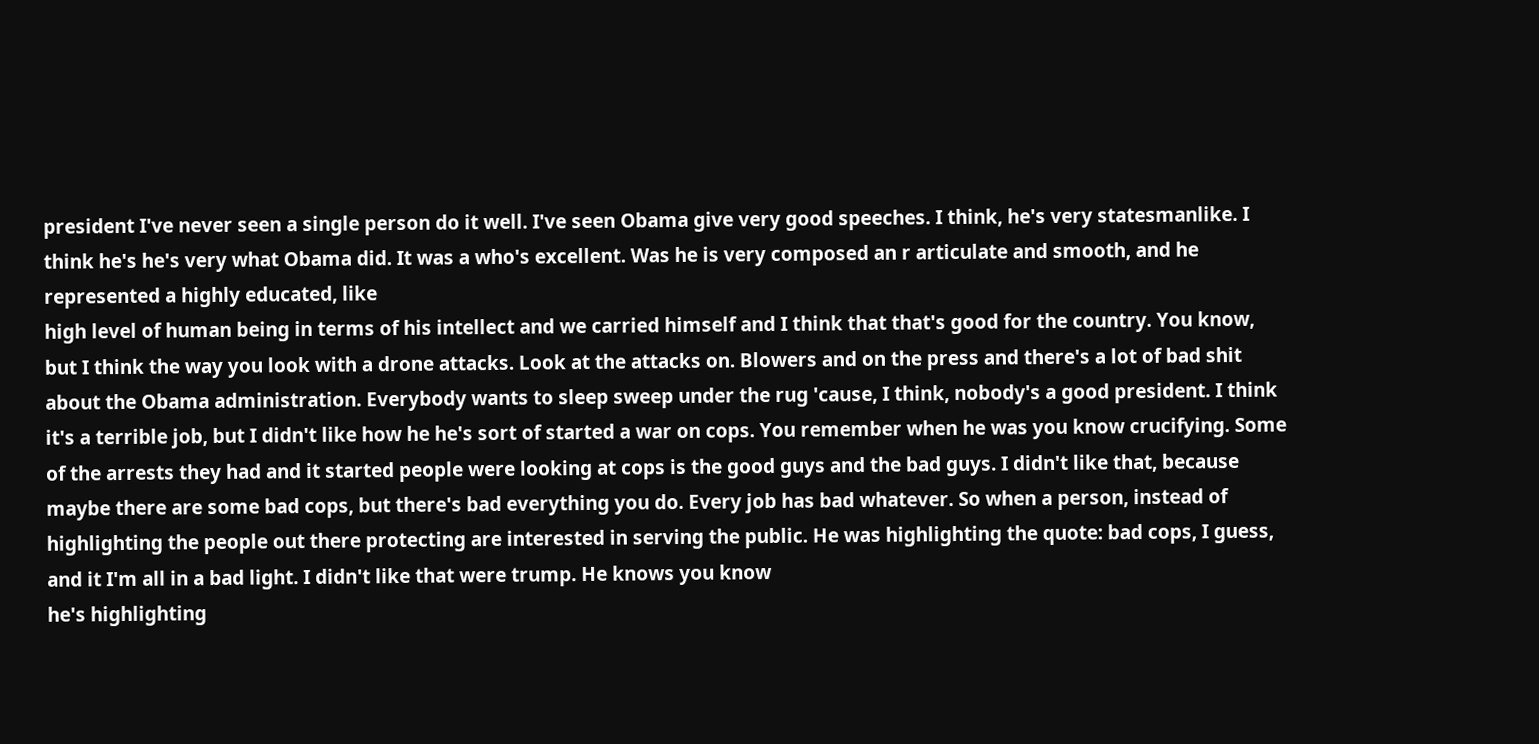president I've never seen a single person do it well. I've seen Obama give very good speeches. I think, he's very statesmanlike. I think he's he's very what Obama did. It was a who's excellent. Was he is very composed an r articulate and smooth, and he represented a highly educated, like
high level of human being in terms of his intellect and we carried himself and I think that that's good for the country. You know, but I think the way you look with a drone attacks. Look at the attacks on. Blowers and on the press and there's a lot of bad shit about the Obama administration. Everybody wants to sleep sweep under the rug 'cause, I think, nobody's a good president. I think it's a terrible job, but I didn't like how he he's sort of started a war on cops. You remember when he was you know crucifying. Some of the arrests they had and it started people were looking at cops is the good guys and the bad guys. I didn't like that, because maybe there are some bad cops, but there's bad everything you do. Every job has bad whatever. So when a person, instead of highlighting the people out there protecting are interested in serving the public. He was highlighting the quote: bad cops, I guess, and it I'm all in a bad light. I didn't like that were trump. He knows you know
he's highlighting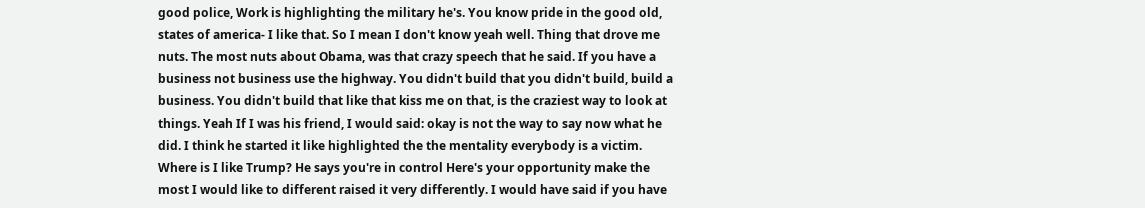good police, Work is highlighting the military he's. You know pride in the good old, states of america- I like that. So I mean I don't know yeah well. Thing that drove me nuts. The most nuts about Obama, was that crazy speech that he said. If you have a business not business use the highway. You didn't build that you didn't build, build a business. You didn't build that like that kiss me on that, is the craziest way to look at things. Yeah If I was his friend, I would said: okay is not the way to say now what he did. I think he started it like highlighted the the mentality everybody is a victim. Where is I like Trump? He says you're in control Here's your opportunity make the most I would like to different raised it very differently. I would have said if you have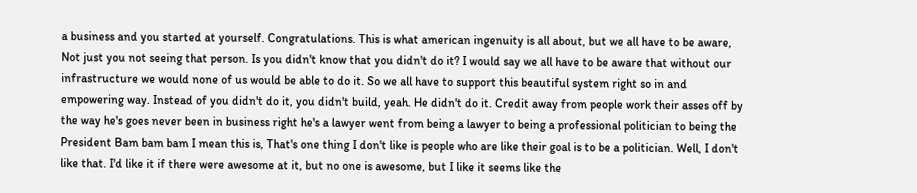a business and you started at yourself. Congratulations. This is what american ingenuity is all about, but we all have to be aware,
Not just you not seeing that person. Is you didn't know that you didn't do it? I would say we all have to be aware that without our infrastructure we would none of us would be able to do it. So we all have to support this beautiful system right so in and empowering way. Instead of you didn't do it, you didn't build, yeah. He didn't do it. Credit away from people work their asses off by the way he's goes never been in business right he's a lawyer went from being a lawyer to being a professional politician to being the President Bam bam bam I mean this is, That's one thing I don't like is people who are like their goal is to be a politician. Well, I don't like that. I'd like it if there were awesome at it, but no one is awesome, but I like it seems like the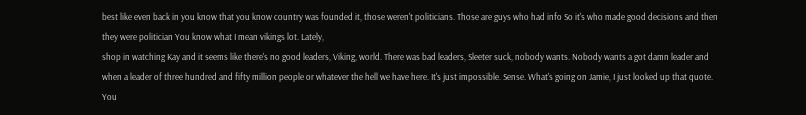best like even back in you know that you know country was founded it, those weren't politicians. Those are guys who had info So it's who made good decisions and then they were politician You know what I mean vikings lot. Lately,
shop in watching Kay and it seems like there's no good leaders, Viking, world. There was bad leaders, Sleeter suck, nobody wants. Nobody wants a got damn leader and when a leader of three hundred and fifty million people or whatever the hell we have here. It's just impossible. Sense. What's going on Jamie, I just looked up that quote. You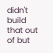didn't build that out of but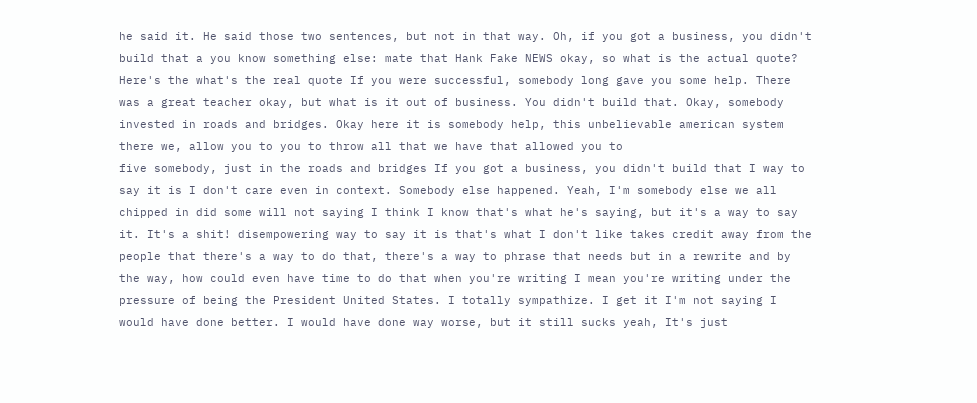he said it. He said those two sentences, but not in that way. Oh, if you got a business, you didn't build that a you know something else: mate that Hank Fake NEWS okay, so what is the actual quote? Here's the what's the real quote If you were successful, somebody long gave you some help. There was a great teacher okay, but what is it out of business. You didn't build that. Okay, somebody invested in roads and bridges. Okay here it is somebody help, this unbelievable american system there we, allow you to you to throw all that we have that allowed you to
five somebody, just in the roads and bridges If you got a business, you didn't build that I way to say it is I don't care even in context. Somebody else happened. Yeah, I'm somebody else we all chipped in did some will not saying I think I know that's what he's saying, but it's a way to say it. It's a shit! disempowering way to say it is that's what I don't like takes credit away from the people that there's a way to do that, there's a way to phrase that needs but in a rewrite and by the way, how could even have time to do that when you're writing I mean you're writing under the pressure of being the President United States. I totally sympathize. I get it I'm not saying I would have done better. I would have done way worse, but it still sucks yeah, It's just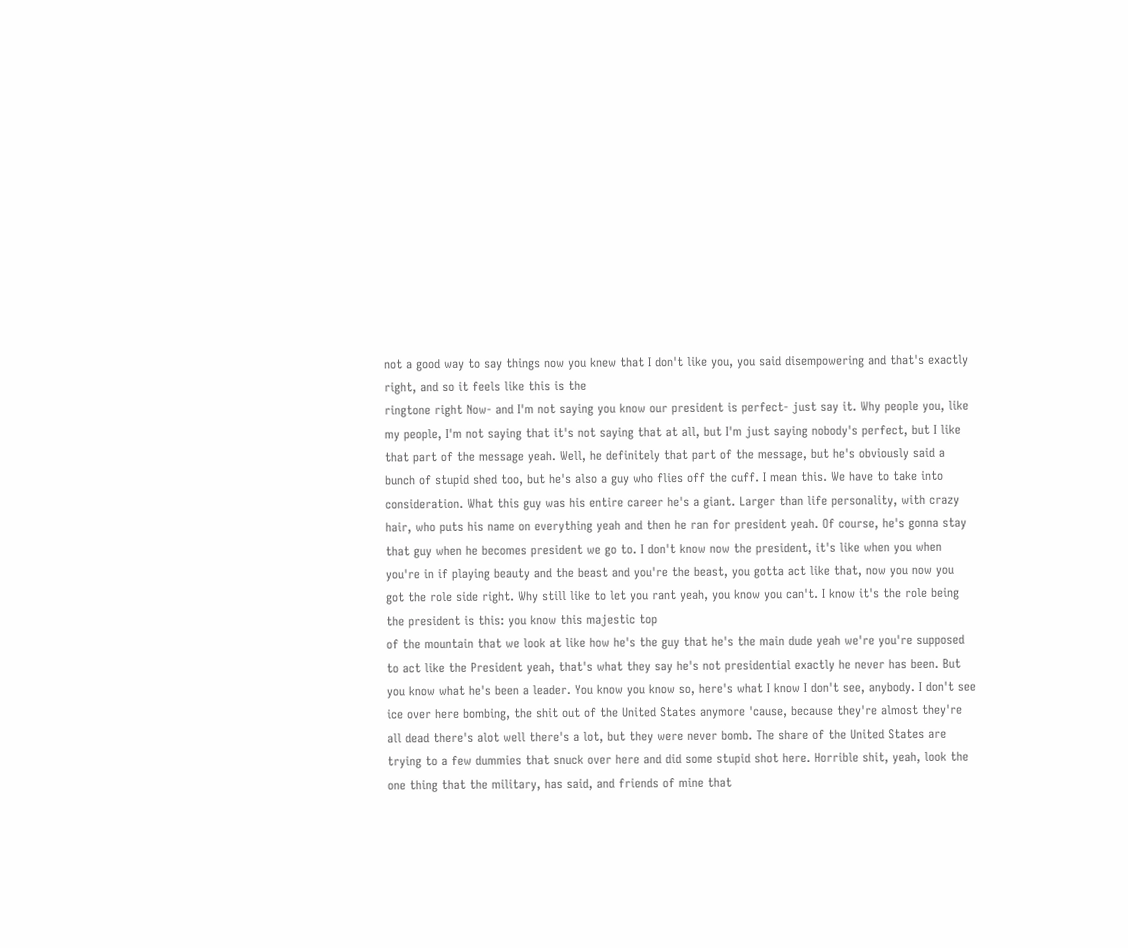not a good way to say things now you knew that I don't like you, you said disempowering and that's exactly right, and so it feels like this is the
ringtone right Now- and I'm not saying you know our president is perfect- just say it. Why people you, like my people, I'm not saying that it's not saying that at all, but I'm just saying nobody's perfect, but I like that part of the message yeah. Well, he definitely that part of the message, but he's obviously said a bunch of stupid shed too, but he's also a guy who flies off the cuff. I mean this. We have to take into consideration. What this guy was his entire career he's a giant. Larger than life personality, with crazy hair, who puts his name on everything yeah and then he ran for president yeah. Of course, he's gonna stay that guy when he becomes president we go to. I don't know now the president, it's like when you when you're in if playing beauty and the beast and you're the beast, you gotta act like that, now you now you got the role side right. Why still like to let you rant yeah, you know you can't. I know it's the role being the president is this: you know this majestic top
of the mountain that we look at like how he's the guy that he's the main dude yeah we're you're supposed to act like the President yeah, that's what they say he's not presidential exactly he never has been. But you know what he's been a leader. You know you know so, here's what I know I don't see, anybody. I don't see ice over here bombing, the shit out of the United States anymore 'cause, because they're almost they're all dead there's alot well there's a lot, but they were never bomb. The share of the United States are trying to a few dummies that snuck over here and did some stupid shot here. Horrible shit, yeah, look the one thing that the military, has said, and friends of mine that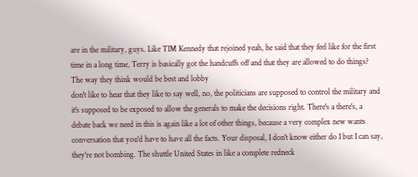are in the military, guys. Like TIM Kennedy that rejoined yeah, he said that they feel like for the first time in a long time, Terry is basically got the handcuffs off and that they are allowed to do things? The way they think would be best and lobby
don't like to hear that they like to say well, no, the politicians are supposed to control the military and it's supposed to be exposed to allow the generals to make the decisions right. There's a there's, a debate back we need in this is again like a lot of other things, because a very complex new wants conversation that you'd have to have all the facts. Your disposal, I don't know either do I but I can say, they're not bombing. The shuttle United States in like a complete redneck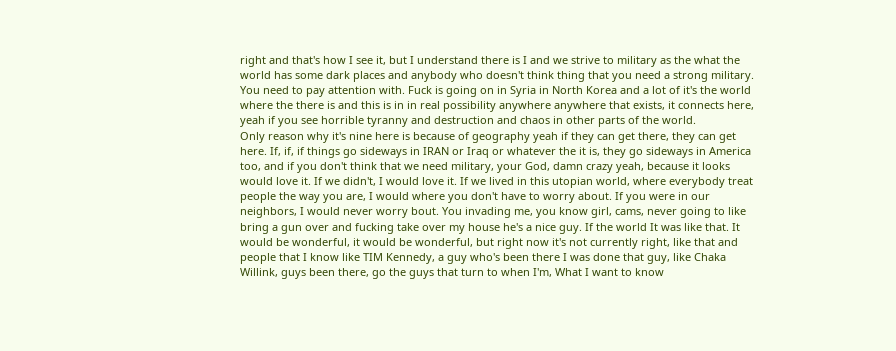right and that's how I see it, but I understand there is I and we strive to military as the what the world has some dark places and anybody who doesn't think thing that you need a strong military. You need to pay attention with. Fuck is going on in Syria in North Korea and a lot of it's the world where the there is and this is in in real possibility anywhere anywhere that exists, it connects here, yeah if you see horrible tyranny and destruction and chaos in other parts of the world.
Only reason why it's nine here is because of geography yeah if they can get there, they can get here. If, if, if things go sideways in IRAN or Iraq or whatever the it is, they go sideways in America too, and if you don't think that we need military, your God, damn crazy yeah, because it looks would love it. If we didn't, I would love it. If we lived in this utopian world, where everybody treat people the way you are, I would where you don't have to worry about. If you were in our neighbors, I would never worry bout. You invading me, you know girl, cams, never going to like bring a gun over and fucking take over my house he's a nice guy. If the world It was like that. It would be wonderful, it would be wonderful, but right now it's not currently right, like that and people that I know like TIM Kennedy, a guy who's been there I was done that guy, like Chaka Willink, guys been there, go the guys that turn to when I'm, What I want to know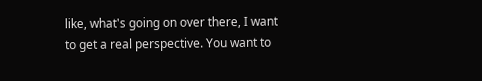like, what's going on over there, I want to get a real perspective. You want to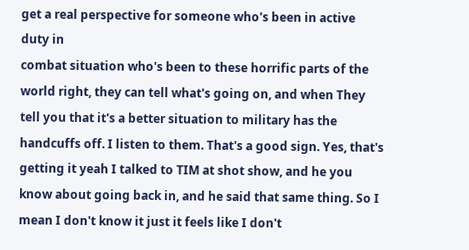get a real perspective for someone who's been in active duty in
combat situation who's been to these horrific parts of the world right, they can tell what's going on, and when They tell you that it's a better situation to military has the handcuffs off. I listen to them. That's a good sign. Yes, that's getting it yeah I talked to TIM at shot show, and he you know about going back in, and he said that same thing. So I mean I don't know it just it feels like I don't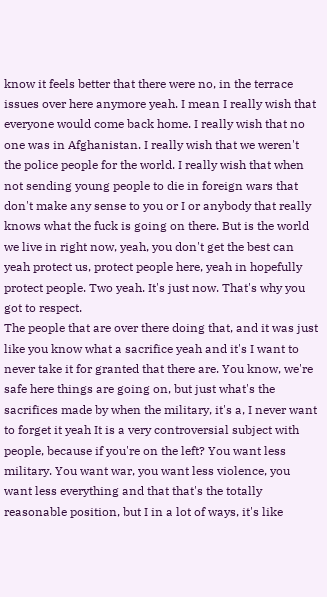know it feels better that there were no, in the terrace issues over here anymore yeah. I mean I really wish that everyone would come back home. I really wish that no one was in Afghanistan. I really wish that we weren't the police people for the world. I really wish that when not sending young people to die in foreign wars that don't make any sense to you or I or anybody that really knows what the fuck is going on there. But is the world we live in right now, yeah, you don't get the best can yeah protect us, protect people here, yeah in hopefully protect people. Two yeah. It's just now. That's why you got to respect.
The people that are over there doing that, and it was just like you know what a sacrifice yeah and it's I want to never take it for granted that there are. You know, we're safe here things are going on, but just what's the sacrifices made by when the military, it's a, I never want to forget it yeah It is a very controversial subject with people, because if you're on the left? You want less military. You want war, you want less violence, you want less everything and that that's the totally reasonable position, but I in a lot of ways, it's like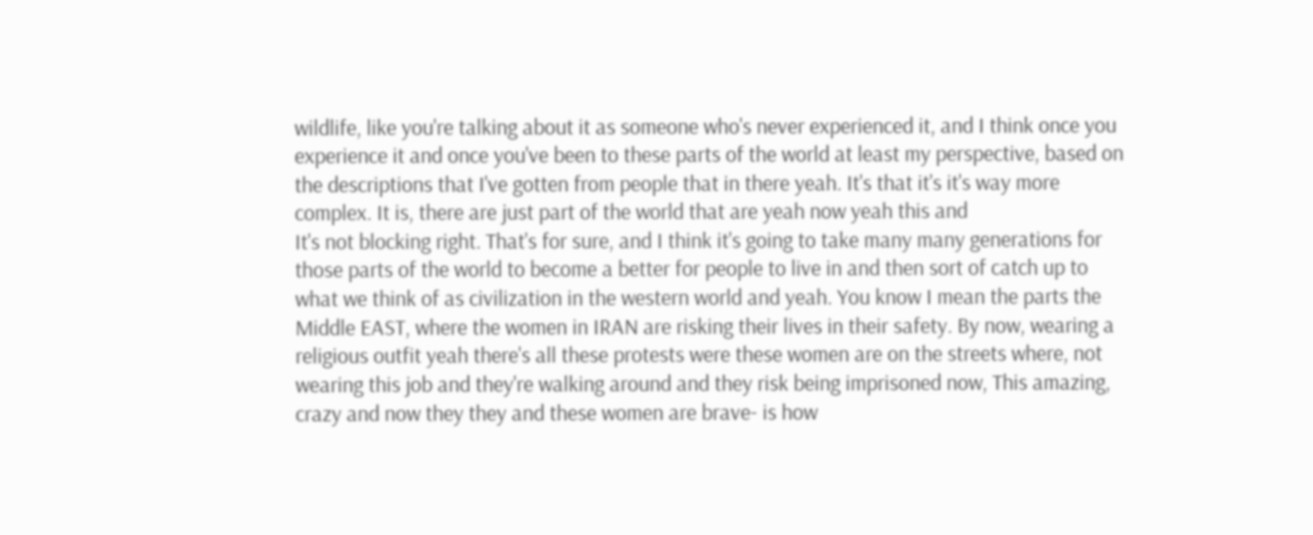wildlife, like you're talking about it as someone who's never experienced it, and I think once you experience it and once you've been to these parts of the world at least my perspective, based on the descriptions that I've gotten from people that in there yeah. It's that it's it's way more complex. It is, there are just part of the world that are yeah now yeah this and
It's not blocking right. That's for sure, and I think it's going to take many many generations for those parts of the world to become a better for people to live in and then sort of catch up to what we think of as civilization in the western world and yeah. You know I mean the parts the Middle EAST, where the women in IRAN are risking their lives in their safety. By now, wearing a religious outfit yeah there's all these protests were these women are on the streets where, not wearing this job and they're walking around and they risk being imprisoned now, This amazing, crazy and now they they and these women are brave- is how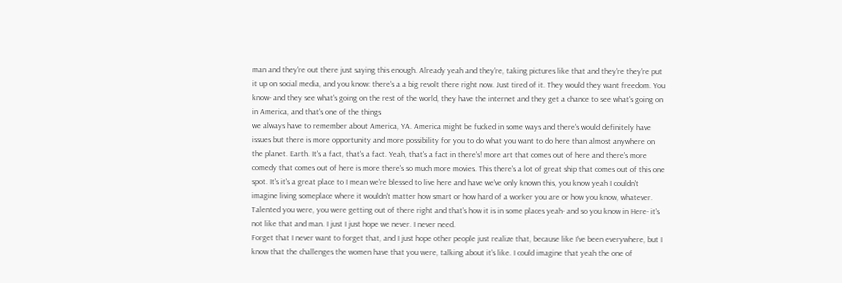man and they're out there just saying this enough. Already yeah and they're, taking pictures like that and they're they're put it up on social media, and you know: there's a a big revolt there right now. Just tired of it. They would they want freedom. You know- and they see what's going on the rest of the world, they have the internet and they get a chance to see what's going on in America, and that's one of the things
we always have to remember about America, YA. America might be fucked in some ways and there's would definitely have issues but there is more opportunity and more possibility for you to do what you want to do here than almost anywhere on the planet. Earth. It's a fact, that's a fact. Yeah, that's a fact in there's! more art that comes out of here and there's more comedy that comes out of here is more there's so much more movies. This there's a lot of great ship that comes out of this one spot. It's it's a great place to I mean we're blessed to live here and have we've only known this, you know yeah I couldn't imagine living someplace where it wouldn't matter how smart or how hard of a worker you are or how you know, whatever. Talented you were, you were getting out of there right and that's how it is in some places yeah- and so you know in Here- it's not like that and man. I just I just hope we never. I never need.
Forget that I never want to forget that, and I just hope other people just realize that, because like I've been everywhere, but I know that the challenges the women have that you were, talking about it's like. I could imagine that yeah the one of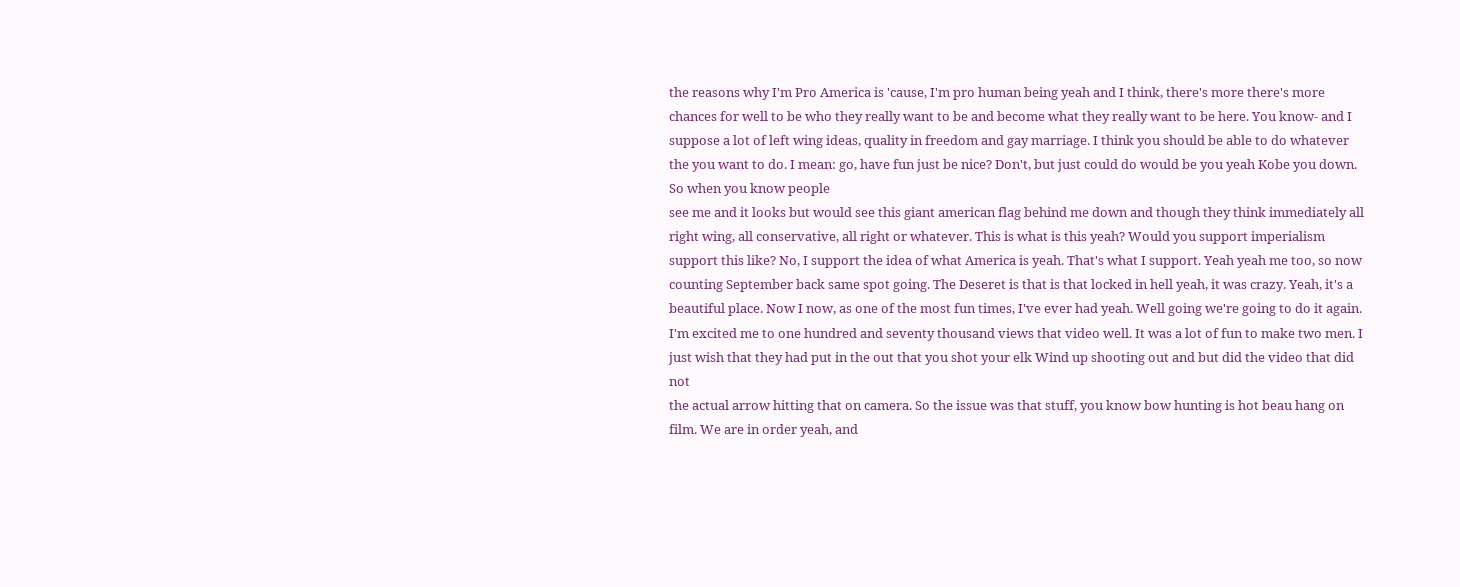the reasons why I'm Pro America is 'cause, I'm pro human being yeah and I think, there's more there's more chances for well to be who they really want to be and become what they really want to be here. You know- and I suppose a lot of left wing ideas, quality in freedom and gay marriage. I think you should be able to do whatever the you want to do. I mean: go, have fun just be nice? Don't, but just could do would be you yeah Kobe you down. So when you know people
see me and it looks but would see this giant american flag behind me down and though they think immediately all right wing, all conservative, all right or whatever. This is what is this yeah? Would you support imperialism support this like? No, I support the idea of what America is yeah. That's what I support. Yeah yeah me too, so now counting September back same spot going. The Deseret is that is that locked in hell yeah, it was crazy. Yeah, it's a beautiful place. Now I now, as one of the most fun times, I've ever had yeah. Well going we're going to do it again. I'm excited me to one hundred and seventy thousand views that video well. It was a lot of fun to make two men. I just wish that they had put in the out that you shot your elk Wind up shooting out and but did the video that did not
the actual arrow hitting that on camera. So the issue was that stuff, you know bow hunting is hot beau hang on film. We are in order yeah, and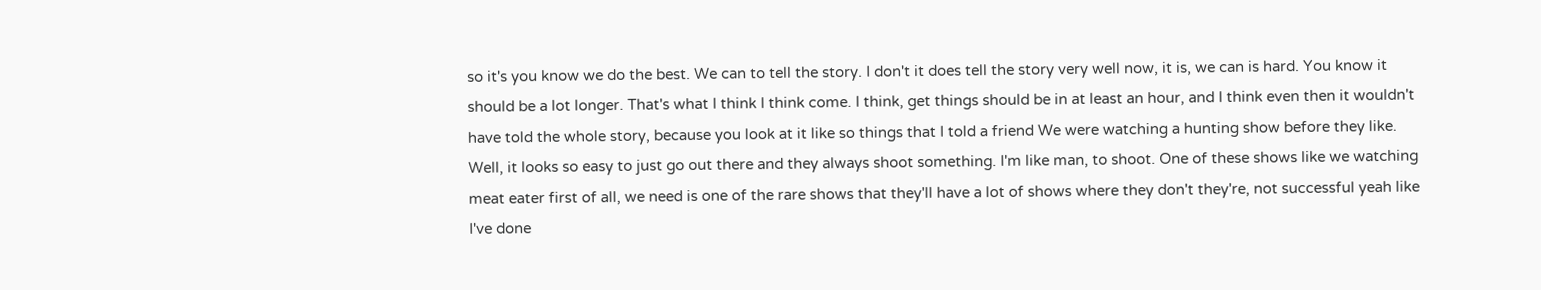so it's you know we do the best. We can to tell the story. I don't it does tell the story very well now, it is, we can is hard. You know it should be a lot longer. That's what I think I think come. I think, get things should be in at least an hour, and I think even then it wouldn't have told the whole story, because you look at it like so things that I told a friend We were watching a hunting show before they like. Well, it looks so easy to just go out there and they always shoot something. I'm like man, to shoot. One of these shows like we watching meat eater first of all, we need is one of the rare shows that they'll have a lot of shows where they don't they're, not successful yeah like I've done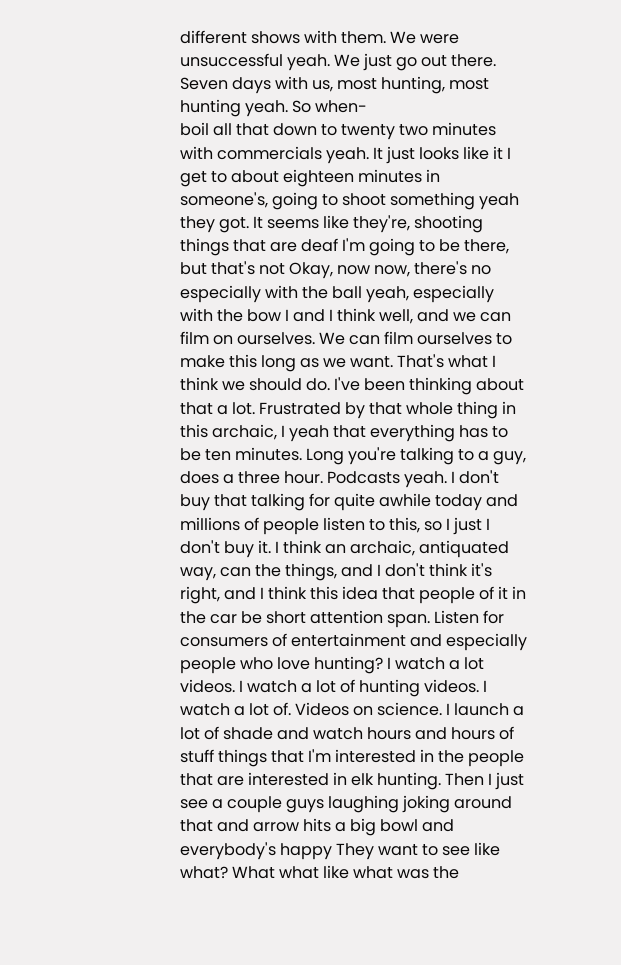different shows with them. We were unsuccessful yeah. We just go out there. Seven days with us, most hunting, most hunting yeah. So when-
boil all that down to twenty two minutes with commercials yeah. It just looks like it I get to about eighteen minutes in someone's, going to shoot something yeah they got. It seems like they're, shooting things that are deaf I'm going to be there, but that's not Okay, now now, there's no especially with the ball yeah, especially with the bow I and I think well, and we can film on ourselves. We can film ourselves to make this long as we want. That's what I think we should do. I've been thinking about that a lot. Frustrated by that whole thing in this archaic, I yeah that everything has to be ten minutes. Long you're talking to a guy, does a three hour. Podcasts yeah. I don't buy that talking for quite awhile today and millions of people listen to this, so I just I don't buy it. I think an archaic, antiquated way, can the things, and I don't think it's right, and I think this idea that people of it in the car be short attention span. Listen for consumers of entertainment and especially people who love hunting? I watch a lot
videos. I watch a lot of hunting videos. I watch a lot of. Videos on science. I launch a lot of shade and watch hours and hours of stuff things that I'm interested in the people that are interested in elk hunting. Then I just see a couple guys laughing joking around that and arrow hits a big bowl and everybody's happy They want to see like what? What what like what was the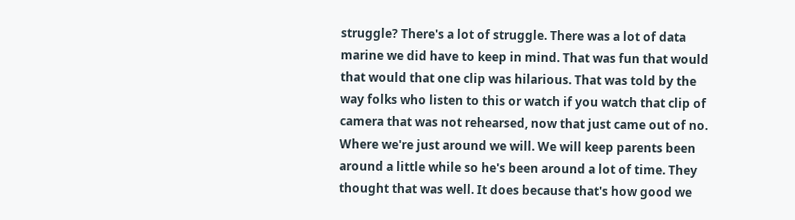struggle? There's a lot of struggle. There was a lot of data marine we did have to keep in mind. That was fun that would that would that one clip was hilarious. That was told by the way folks who listen to this or watch if you watch that clip of camera that was not rehearsed, now that just came out of no. Where we're just around we will. We will keep parents been around a little while so he's been around a lot of time. They thought that was well. It does because that's how good we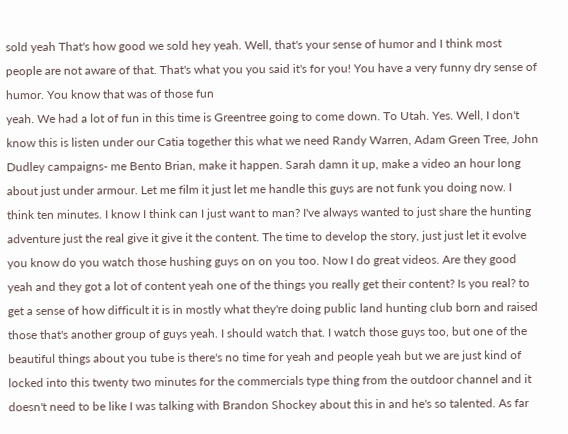sold yeah That's how good we sold hey yeah. Well, that's your sense of humor and I think most people are not aware of that. That's what you you said it's for you! You have a very funny dry sense of humor. You know that was of those fun
yeah. We had a lot of fun in this time is Greentree going to come down. To Utah. Yes. Well, I don't know this is listen under our Catia together this what we need Randy Warren, Adam Green Tree, John Dudley campaigns- me Bento Brian, make it happen. Sarah damn it up, make a video an hour long about just under armour. Let me film it just let me handle this guys are not funk you doing now. I think ten minutes. I know I think can I just want to man? I've always wanted to just share the hunting adventure just the real give it give it the content. The time to develop the story, just just let it evolve
you know do you watch those hushing guys on on you too. Now I do great videos. Are they good yeah and they got a lot of content yeah one of the things you really get their content? Is you real? to get a sense of how difficult it is in mostly what they're doing public land hunting club born and raised those that's another group of guys yeah. I should watch that. I watch those guys too, but one of the beautiful things about you tube is there's no time for yeah and people yeah but we are just kind of locked into this twenty two minutes for the commercials type thing from the outdoor channel and it doesn't need to be like I was talking with Brandon Shockey about this in and he's so talented. As far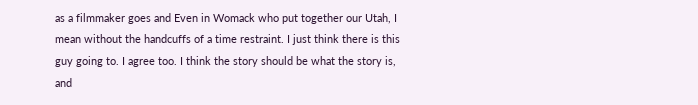as a filmmaker goes and Even in Womack who put together our Utah, I mean without the handcuffs of a time restraint. I just think there is this guy going to. I agree too. I think the story should be what the story is, and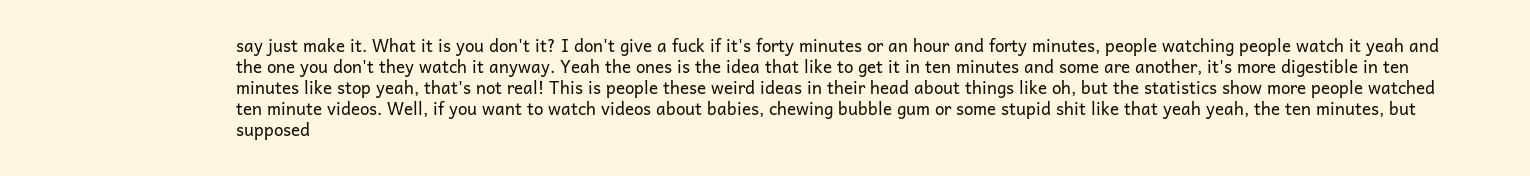say just make it. What it is you don't it? I don't give a fuck if it's forty minutes or an hour and forty minutes, people watching people watch it yeah and the one you don't they watch it anyway. Yeah the ones is the idea that like to get it in ten minutes and some are another, it's more digestible in ten minutes like stop yeah, that's not real! This is people these weird ideas in their head about things like oh, but the statistics show more people watched ten minute videos. Well, if you want to watch videos about babies, chewing bubble gum or some stupid shit like that yeah yeah, the ten minutes, but supposed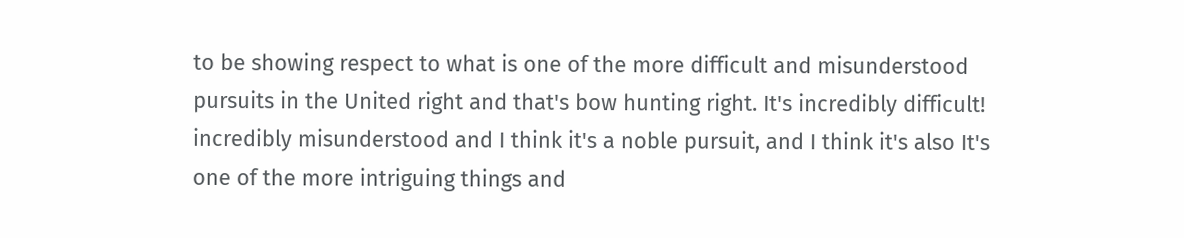to be showing respect to what is one of the more difficult and misunderstood pursuits in the United right and that's bow hunting right. It's incredibly difficult! incredibly misunderstood and I think it's a noble pursuit, and I think it's also It's one of the more intriguing things and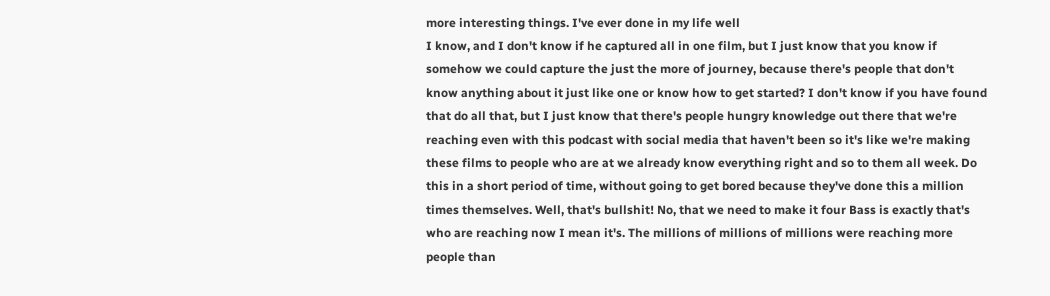more interesting things. I've ever done in my life well
I know, and I don't know if he captured all in one film, but I just know that you know if somehow we could capture the just the more of journey, because there's people that don't know anything about it just like one or know how to get started? I don't know if you have found that do all that, but I just know that there's people hungry knowledge out there that we're reaching even with this podcast with social media that haven't been so it's like we're making these films to people who are at we already know everything right and so to them all week. Do this in a short period of time, without going to get bored because they've done this a million times themselves. Well, that's bullshit! No, that we need to make it four Bass is exactly that's who are reaching now I mean it's. The millions of millions of millions were reaching more people than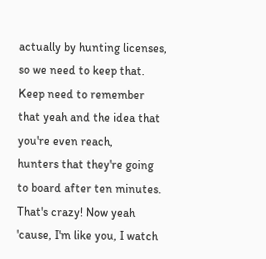actually by hunting licenses, so we need to keep that. Keep need to remember that yeah and the idea that you're even reach,
hunters that they're going to board after ten minutes. That's crazy! Now yeah 'cause, I'm like you, I watch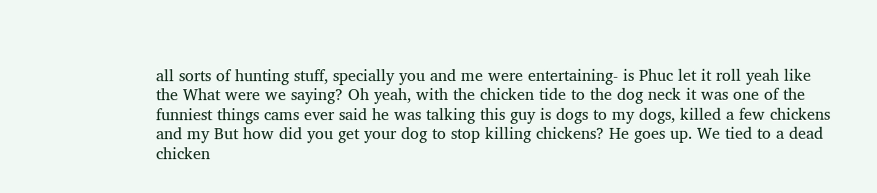all sorts of hunting stuff, specially you and me were entertaining- is Phuc let it roll yeah like the What were we saying? Oh yeah, with the chicken tide to the dog neck it was one of the funniest things cams ever said he was talking this guy is dogs to my dogs, killed a few chickens and my But how did you get your dog to stop killing chickens? He goes up. We tied to a dead chicken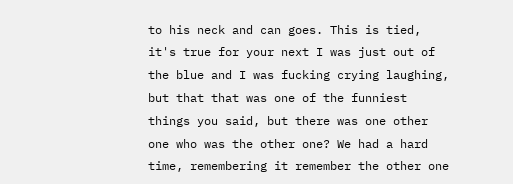to his neck and can goes. This is tied, it's true for your next I was just out of the blue and I was fucking crying laughing, but that that was one of the funniest things you said, but there was one other one who was the other one? We had a hard time, remembering it remember the other one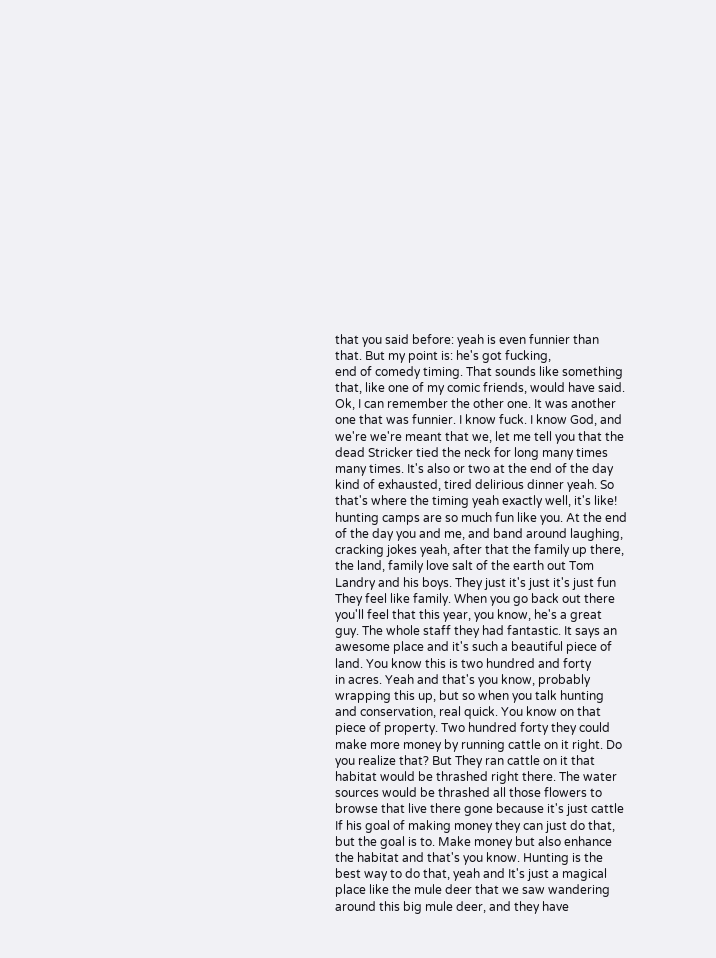that you said before: yeah is even funnier than that. But my point is: he's got fucking,
end of comedy timing. That sounds like something that, like one of my comic friends, would have said. Ok, I can remember the other one. It was another one that was funnier. I know fuck. I know God, and we're we're meant that we, let me tell you that the dead Stricker tied the neck for long many times many times. It's also or two at the end of the day kind of exhausted, tired delirious dinner yeah. So that's where the timing yeah exactly well, it's like! hunting camps are so much fun like you. At the end of the day you and me, and band around laughing, cracking jokes yeah, after that the family up there, the land, family love salt of the earth out Tom Landry and his boys. They just it's just it's just fun They feel like family. When you go back out there you'll feel that this year, you know, he's a great guy. The whole staff they had fantastic. It says an awesome place and it's such a beautiful piece of land. You know this is two hundred and forty
in acres. Yeah and that's you know, probably wrapping this up, but so when you talk hunting and conservation, real quick. You know on that piece of property. Two hundred forty they could make more money by running cattle on it right. Do you realize that? But They ran cattle on it that habitat would be thrashed right there. The water sources would be thrashed all those flowers to browse that live there gone because it's just cattle If his goal of making money they can just do that, but the goal is to. Make money but also enhance the habitat and that's you know. Hunting is the best way to do that, yeah and It's just a magical place like the mule deer that we saw wandering around this big mule deer, and they have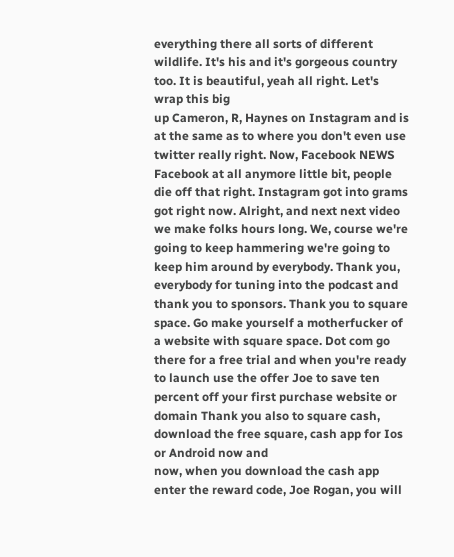everything there all sorts of different wildlife. It's his and it's gorgeous country too. It is beautiful, yeah all right. Let's wrap this big
up Cameron, R, Haynes on Instagram and is at the same as to where you don't even use twitter really right. Now, Facebook NEWS Facebook at all anymore little bit, people die off that right. Instagram got into grams got right now. Alright, and next next video we make folks hours long. We, course we're going to keep hammering we're going to keep him around by everybody. Thank you, everybody for tuning into the podcast and thank you to sponsors. Thank you to square space. Go make yourself a motherfucker of a website with square space. Dot com go there for a free trial and when you're ready to launch use the offer Joe to save ten percent off your first purchase website or domain Thank you also to square cash, download the free square, cash app for Ios or Android now and
now, when you download the cash app enter the reward code, Joe Rogan, you will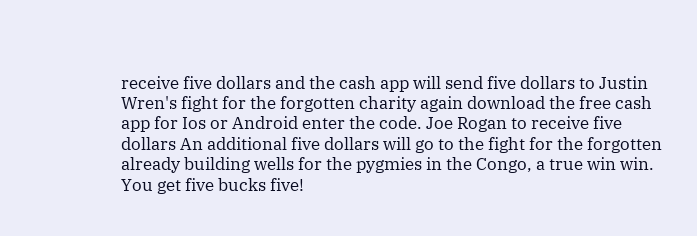receive five dollars and the cash app will send five dollars to Justin Wren's fight for the forgotten charity again download the free cash app for Ios or Android enter the code. Joe Rogan to receive five dollars An additional five dollars will go to the fight for the forgotten already building wells for the pygmies in the Congo, a true win win. You get five bucks five!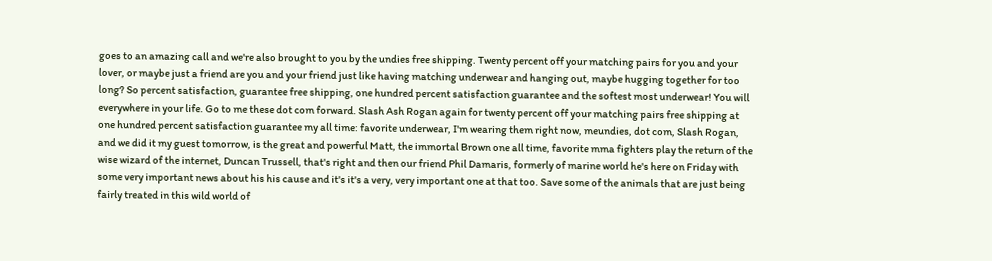goes to an amazing call and we're also brought to you by the undies free shipping. Twenty percent off your matching pairs for you and your lover, or maybe just a friend are you and your friend just like having matching underwear and hanging out, maybe hugging together for too long? So percent satisfaction, guarantee free shipping, one hundred percent satisfaction guarantee and the softest most underwear! You will
everywhere in your life. Go to me these dot com forward. Slash Ash Rogan again for twenty percent off your matching pairs free shipping at one hundred percent satisfaction guarantee my all time: favorite underwear, I'm wearing them right now, meundies, dot com, Slash Rogan, and we did it my guest tomorrow, is the great and powerful Matt, the immortal Brown one all time, favorite mma fighters play the return of the wise wizard of the internet, Duncan Trussell, that's right and then our friend Phil Damaris, formerly of marine world he's here on Friday with some very important news about his his cause and it's it's a very, very important one at that too. Save some of the animals that are just being fairly treated in this wild world of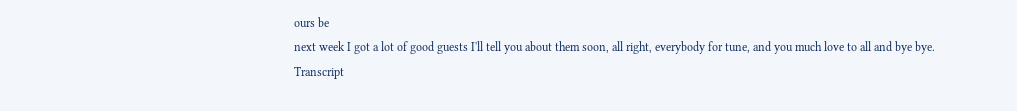ours be
next week I got a lot of good guests I'll tell you about them soon, all right, everybody for tune, and you much love to all and bye bye.
Transcript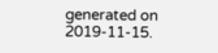generated on 2019-11-15.